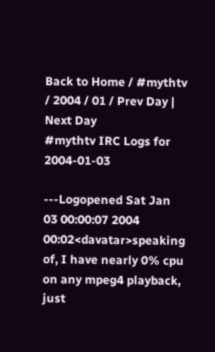Back to Home / #mythtv / 2004 / 01 / Prev Day | Next Day
#mythtv IRC Logs for 2004-01-03

---Logopened Sat Jan 03 00:00:07 2004
00:02<davatar>speaking of, I have nearly 0% cpu on any mpeg4 playback, just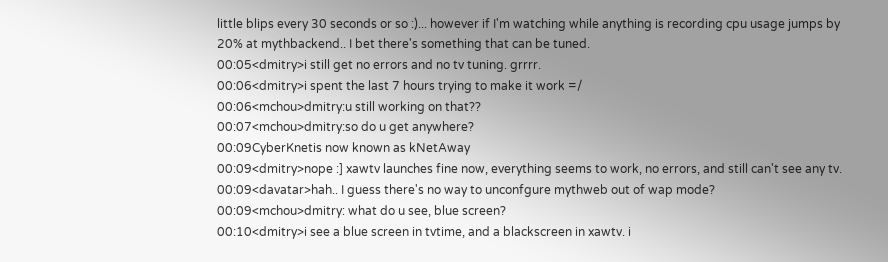little blips every 30 seconds or so :)... however if I'm watching while anything is recording cpu usage jumps by 20% at mythbackend.. I bet there's something that can be tuned.
00:05<dmitry>i still get no errors and no tv tuning. grrrr.
00:06<dmitry>i spent the last 7 hours trying to make it work =/
00:06<mchou>dmitry:u still working on that??
00:07<mchou>dmitry:so do u get anywhere?
00:09CyberKnetis now known as kNetAway
00:09<dmitry>nope :] xawtv launches fine now, everything seems to work, no errors, and still can't see any tv.
00:09<davatar>hah.. I guess there's no way to unconfgure mythweb out of wap mode?
00:09<mchou>dmitry: what do u see, blue screen?
00:10<dmitry>i see a blue screen in tvtime, and a blackscreen in xawtv. i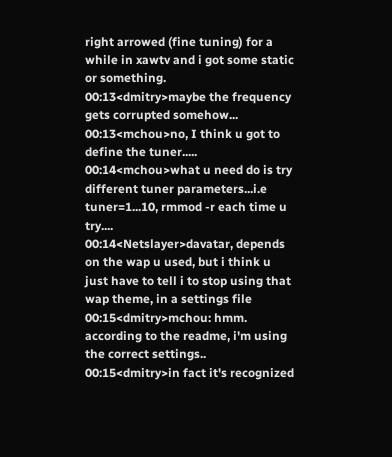right arrowed (fine tuning) for a while in xawtv and i got some static or something.
00:13<dmitry>maybe the frequency gets corrupted somehow...
00:13<mchou>no, I think u got to define the tuner.....
00:14<mchou>what u need do is try different tuner parameters...i.e tuner=1...10, rmmod -r each time u try....
00:14<Netslayer>davatar, depends on the wap u used, but i think u just have to tell i to stop using that wap theme, in a settings file
00:15<dmitry>mchou: hmm. according to the readme, i'm using the correct settings..
00:15<dmitry>in fact it's recognized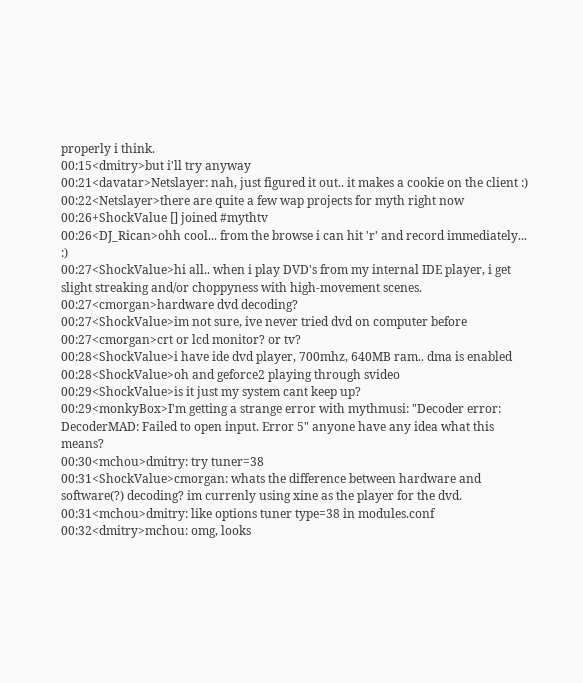properly i think.
00:15<dmitry>but i'll try anyway
00:21<davatar>Netslayer: nah, just figured it out.. it makes a cookie on the client :)
00:22<Netslayer>there are quite a few wap projects for myth right now
00:26+ShockValue [] joined #mythtv
00:26<DJ_Rican>ohh cool... from the browse i can hit 'r' and record immediately... :)
00:27<ShockValue>hi all.. when i play DVD's from my internal IDE player, i get slight streaking and/or choppyness with high-movement scenes.
00:27<cmorgan>hardware dvd decoding?
00:27<ShockValue>im not sure, ive never tried dvd on computer before
00:27<cmorgan>crt or lcd monitor? or tv?
00:28<ShockValue>i have ide dvd player, 700mhz, 640MB ram.. dma is enabled
00:28<ShockValue>oh and geforce2 playing through svideo
00:29<ShockValue>is it just my system cant keep up?
00:29<monkyBox>I'm getting a strange error with mythmusi: "Decoder error: DecoderMAD: Failed to open input. Error 5" anyone have any idea what this means?
00:30<mchou>dmitry: try tuner=38
00:31<ShockValue>cmorgan: whats the difference between hardware and software(?) decoding? im currenly using xine as the player for the dvd.
00:31<mchou>dmitry: like options tuner type=38 in modules.conf
00:32<dmitry>mchou: omg, looks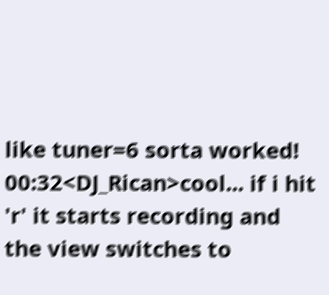like tuner=6 sorta worked!
00:32<DJ_Rican>cool... if i hit 'r' it starts recording and the view switches to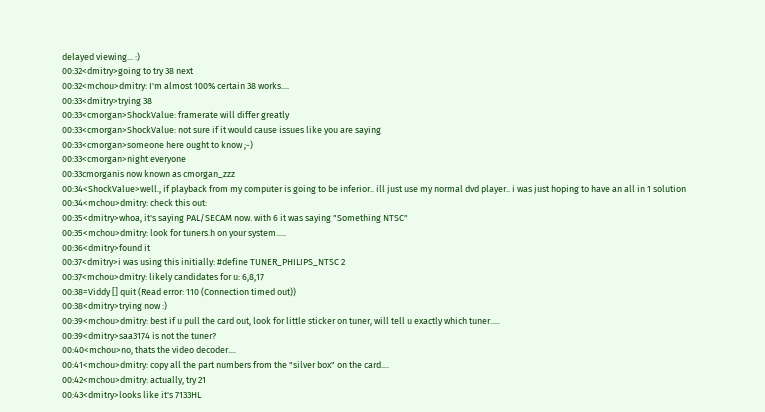delayed viewing... :)
00:32<dmitry>going to try 38 next
00:32<mchou>dmitry: I'm almost 100% certain 38 works....
00:33<dmitry>trying 38
00:33<cmorgan>ShockValue: framerate will differ greatly
00:33<cmorgan>ShockValue: not sure if it would cause issues like you are saying
00:33<cmorgan>someone here ought to know ;-)
00:33<cmorgan>night everyone
00:33cmorganis now known as cmorgan_zzz
00:34<ShockValue>well., if playback from my computer is going to be inferior.. ill just use my normal dvd player.. i was just hoping to have an all in 1 solution
00:34<mchou>dmitry: check this out:
00:35<dmitry>whoa, it's saying PAL/SECAM now. with 6 it was saying "Something NTSC"
00:35<mchou>dmitry: look for tuners.h on your system.....
00:36<dmitry>found it
00:37<dmitry>i was using this initially: #define TUNER_PHILIPS_NTSC 2
00:37<mchou>dmitry: likely candidates for u: 6,8,17
00:38=Viddy [] quit (Read error: 110 (Connection timed out))
00:38<dmitry>trying now :)
00:39<mchou>dmitry: best if u pull the card out, look for little sticker on tuner, will tell u exactly which tuner.....
00:39<dmitry>saa3174 is not the tuner?
00:40<mchou>no, thats the video decoder....
00:41<mchou>dmitry: copy all the part numbers from the "silver box" on the card....
00:42<mchou>dmitry: actually, try 21
00:43<dmitry>looks like it's 7133HL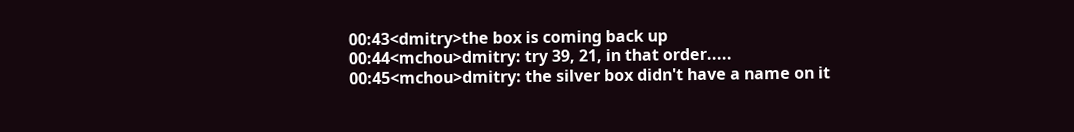00:43<dmitry>the box is coming back up
00:44<mchou>dmitry: try 39, 21, in that order.....
00:45<mchou>dmitry: the silver box didn't have a name on it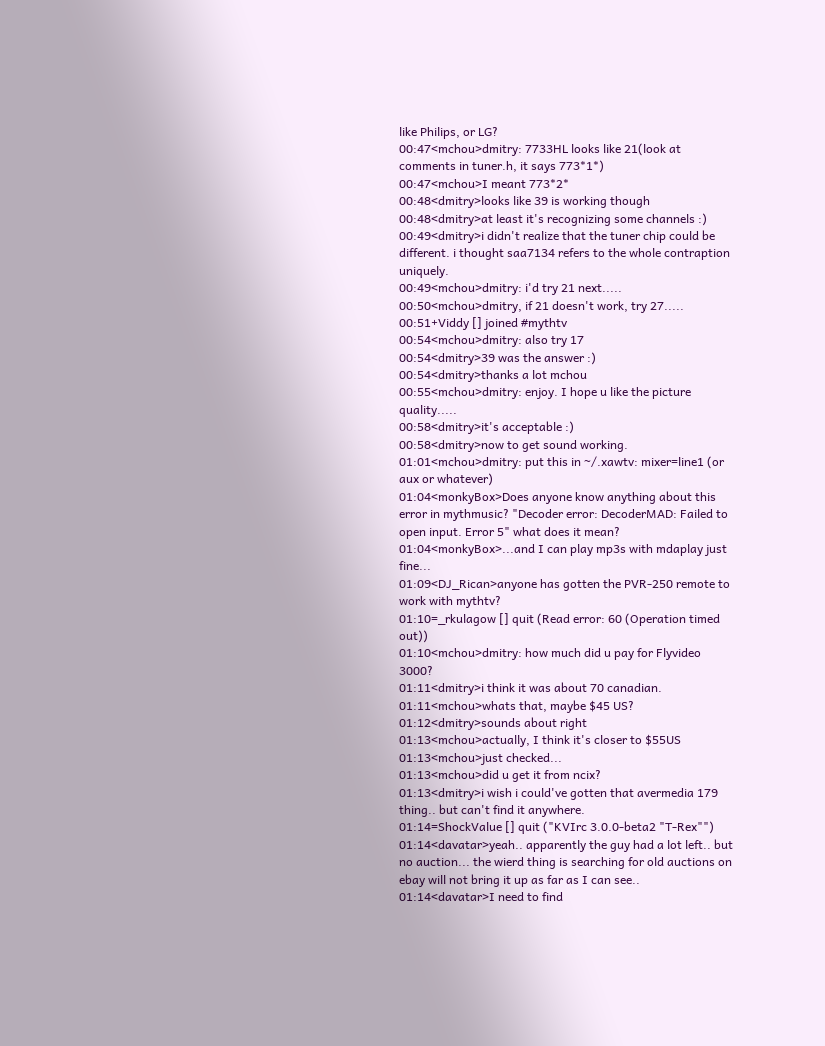like Philips, or LG?
00:47<mchou>dmitry: 7733HL looks like 21(look at comments in tuner.h, it says 773*1*)
00:47<mchou>I meant 773*2*
00:48<dmitry>looks like 39 is working though
00:48<dmitry>at least it's recognizing some channels :)
00:49<dmitry>i didn't realize that the tuner chip could be different. i thought saa7134 refers to the whole contraption uniquely.
00:49<mchou>dmitry: i'd try 21 next.....
00:50<mchou>dmitry, if 21 doesn't work, try 27.....
00:51+Viddy [] joined #mythtv
00:54<mchou>dmitry: also try 17
00:54<dmitry>39 was the answer :)
00:54<dmitry>thanks a lot mchou
00:55<mchou>dmitry: enjoy. I hope u like the picture quality.....
00:58<dmitry>it's acceptable :)
00:58<dmitry>now to get sound working.
01:01<mchou>dmitry: put this in ~/.xawtv: mixer=line1 (or aux or whatever)
01:04<monkyBox>Does anyone know anything about this error in mythmusic? "Decoder error: DecoderMAD: Failed to open input. Error 5" what does it mean?
01:04<monkyBox>...and I can play mp3s with mdaplay just fine...
01:09<DJ_Rican>anyone has gotten the PVR-250 remote to work with mythtv?
01:10=_rkulagow [] quit (Read error: 60 (Operation timed out))
01:10<mchou>dmitry: how much did u pay for Flyvideo 3000?
01:11<dmitry>i think it was about 70 canadian.
01:11<mchou>whats that, maybe $45 US?
01:12<dmitry>sounds about right
01:13<mchou>actually, I think it's closer to $55US
01:13<mchou>just checked...
01:13<mchou>did u get it from ncix?
01:13<dmitry>i wish i could've gotten that avermedia 179 thing.. but can't find it anywhere.
01:14=ShockValue [] quit ("KVIrc 3.0.0-beta2 "T-Rex"")
01:14<davatar>yeah.. apparently the guy had a lot left.. but no auction... the wierd thing is searching for old auctions on ebay will not bring it up as far as I can see..
01:14<davatar>I need to find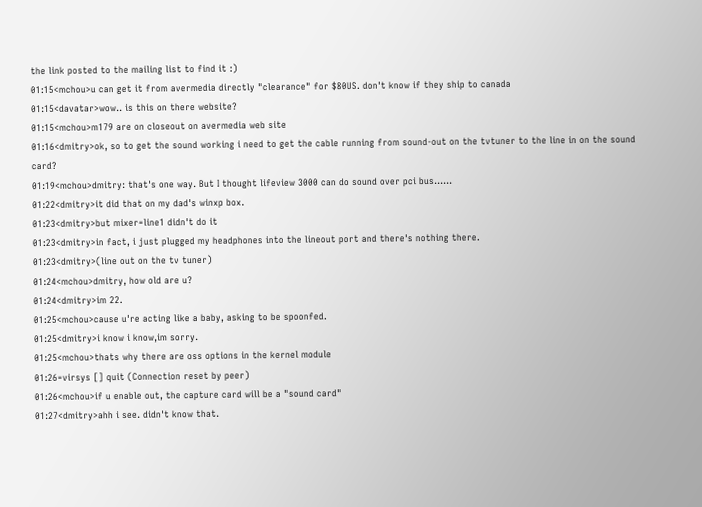the link posted to the mailing list to find it :)
01:15<mchou>u can get it from avermedia directly "clearance" for $80US. don't know if they ship to canada
01:15<davatar>wow.. is this on there website?
01:15<mchou>m179 are on closeout on avermedia web site
01:16<dmitry>ok, so to get the sound working i need to get the cable running from sound-out on the tvtuner to the line in on the sound card?
01:19<mchou>dmitry: that's one way. But I thought lifeview 3000 can do sound over pci bus......
01:22<dmitry>it did that on my dad's winxp box.
01:23<dmitry>but mixer=line1 didn't do it
01:23<dmitry>in fact, i just plugged my headphones into the lineout port and there's nothing there.
01:23<dmitry>(line out on the tv tuner)
01:24<mchou>dmitry, how old are u?
01:24<dmitry>im 22.
01:25<mchou>cause u're acting like a baby, asking to be spoonfed.
01:25<dmitry>i know i know,im sorry.
01:25<mchou>thats why there are oss options in the kernel module
01:26=virsys [] quit (Connection reset by peer)
01:26<mchou>if u enable out, the capture card will be a "sound card"
01:27<dmitry>ahh i see. didn't know that.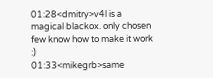01:28<dmitry>v4l is a magical blackox. only chosen few know how to make it work :)
01:33<mikegrb>same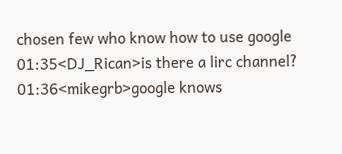chosen few who know how to use google
01:35<DJ_Rican>is there a lirc channel?
01:36<mikegrb>google knows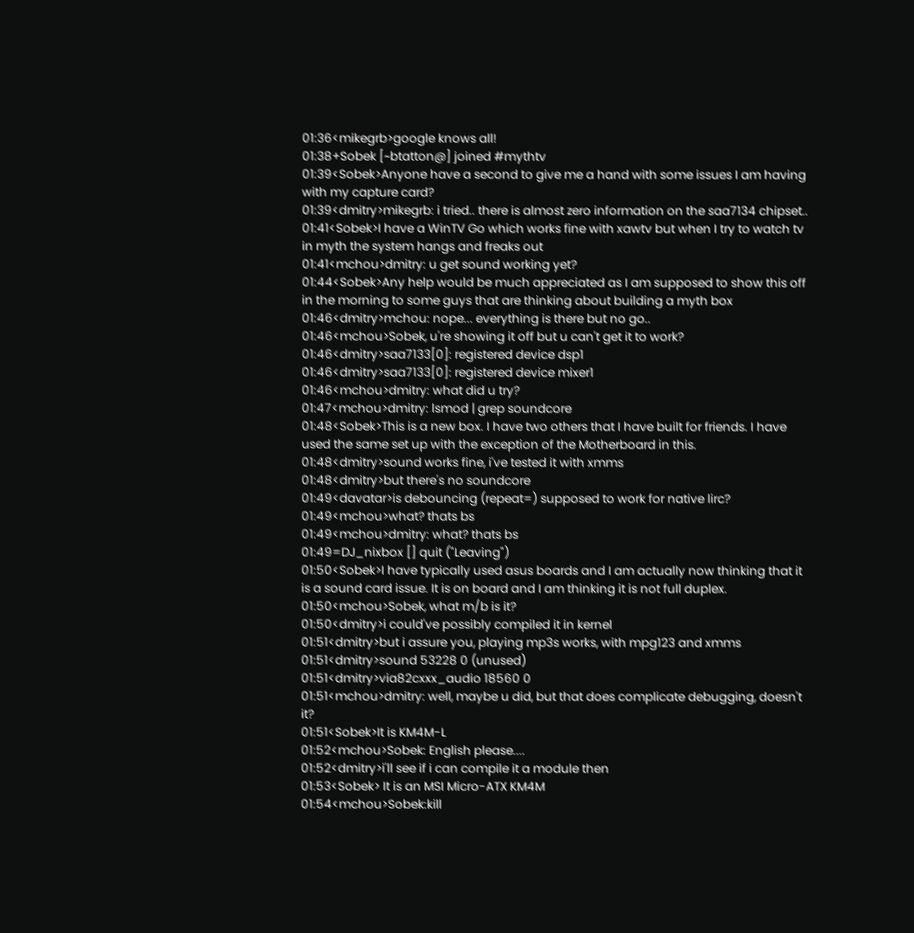01:36<mikegrb>google knows all!
01:38+Sobek [~btatton@] joined #mythtv
01:39<Sobek>Anyone have a second to give me a hand with some issues I am having with my capture card?
01:39<dmitry>mikegrb: i tried.. there is almost zero information on the saa7134 chipset..
01:41<Sobek>I have a WinTV Go which works fine with xawtv but when I try to watch tv in myth the system hangs and freaks out
01:41<mchou>dmitry: u get sound working yet?
01:44<Sobek>Any help would be much appreciated as I am supposed to show this off in the morning to some guys that are thinking about building a myth box
01:46<dmitry>mchou: nope... everything is there but no go..
01:46<mchou>Sobek, u're showing it off but u can't get it to work?
01:46<dmitry>saa7133[0]: registered device dsp1
01:46<dmitry>saa7133[0]: registered device mixer1
01:46<mchou>dmitry: what did u try?
01:47<mchou>dmitry: lsmod | grep soundcore
01:48<Sobek>This is a new box. I have two others that I have built for friends. I have used the same set up with the exception of the Motherboard in this.
01:48<dmitry>sound works fine, i've tested it with xmms
01:48<dmitry>but there's no soundcore
01:49<davatar>is debouncing (repeat=) supposed to work for native lirc?
01:49<mchou>what? thats bs
01:49<mchou>dmitry: what? thats bs
01:49=DJ_nixbox [] quit ("Leaving")
01:50<Sobek>I have typically used asus boards and I am actually now thinking that it is a sound card issue. It is on board and I am thinking it is not full duplex.
01:50<mchou>Sobek, what m/b is it?
01:50<dmitry>i could've possibly compiled it in kernel
01:51<dmitry>but i assure you, playing mp3s works, with mpg123 and xmms
01:51<dmitry>sound 53228 0 (unused)
01:51<dmitry>via82cxxx_audio 18560 0
01:51<mchou>dmitry: well, maybe u did, but that does complicate debugging, doesn't it?
01:51<Sobek>It is KM4M-L
01:52<mchou>Sobek: English please....
01:52<dmitry>i'll see if i can compile it a module then
01:53<Sobek> It is an MSI Micro-ATX KM4M
01:54<mchou>Sobek:kill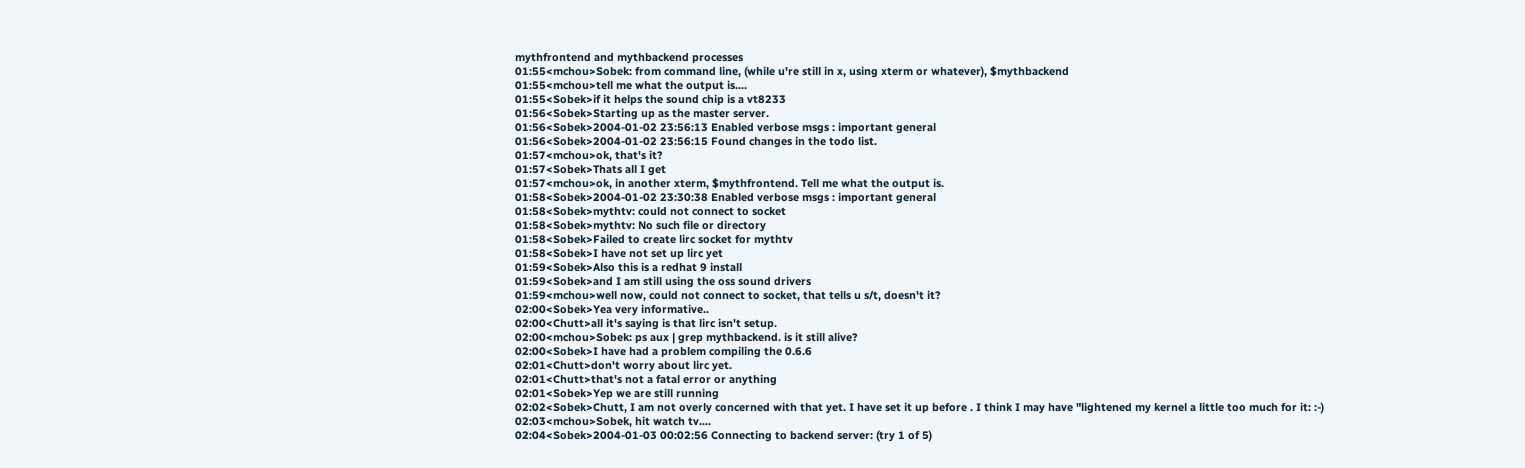mythfrontend and mythbackend processes
01:55<mchou>Sobek: from command line, (while u're still in x, using xterm or whatever), $mythbackend
01:55<mchou>tell me what the output is....
01:55<Sobek>if it helps the sound chip is a vt8233
01:56<Sobek>Starting up as the master server.
01:56<Sobek>2004-01-02 23:56:13 Enabled verbose msgs : important general
01:56<Sobek>2004-01-02 23:56:15 Found changes in the todo list.
01:57<mchou>ok, that's it?
01:57<Sobek>Thats all I get
01:57<mchou>ok, in another xterm, $mythfrontend. Tell me what the output is.
01:58<Sobek>2004-01-02 23:30:38 Enabled verbose msgs : important general
01:58<Sobek>mythtv: could not connect to socket
01:58<Sobek>mythtv: No such file or directory
01:58<Sobek>Failed to create lirc socket for mythtv
01:58<Sobek>I have not set up lirc yet
01:59<Sobek>Also this is a redhat 9 install
01:59<Sobek>and I am still using the oss sound drivers
01:59<mchou>well now, could not connect to socket, that tells u s/t, doesn't it?
02:00<Sobek>Yea very informative..
02:00<Chutt>all it's saying is that lirc isn't setup.
02:00<mchou>Sobek: ps aux | grep mythbackend. is it still alive?
02:00<Sobek>I have had a problem compiling the 0.6.6
02:01<Chutt>don't worry about lirc yet.
02:01<Chutt>that's not a fatal error or anything
02:01<Sobek>Yep we are still running
02:02<Sobek>Chutt, I am not overly concerned with that yet. I have set it up before . I think I may have "lightened my kernel a little too much for it: :-)
02:03<mchou>Sobek, hit watch tv....
02:04<Sobek>2004-01-03 00:02:56 Connecting to backend server: (try 1 of 5)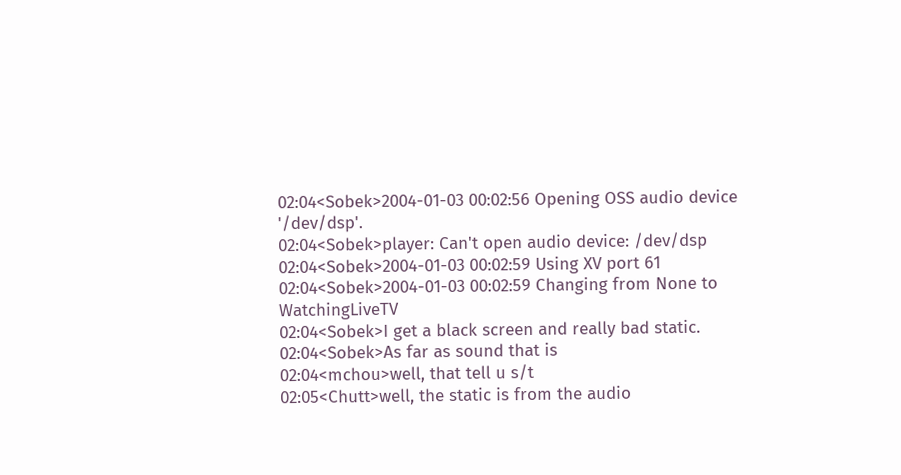02:04<Sobek>2004-01-03 00:02:56 Opening OSS audio device '/dev/dsp'.
02:04<Sobek>player: Can't open audio device: /dev/dsp
02:04<Sobek>2004-01-03 00:02:59 Using XV port 61
02:04<Sobek>2004-01-03 00:02:59 Changing from None to WatchingLiveTV
02:04<Sobek>I get a black screen and really bad static.
02:04<Sobek>As far as sound that is
02:04<mchou>well, that tell u s/t
02:05<Chutt>well, the static is from the audio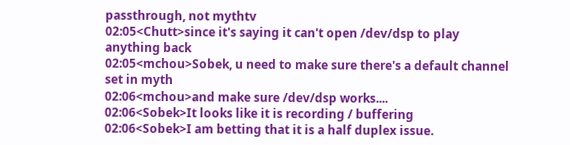passthrough, not mythtv
02:05<Chutt>since it's saying it can't open /dev/dsp to play anything back
02:05<mchou>Sobek, u need to make sure there's a default channel set in myth
02:06<mchou>and make sure /dev/dsp works....
02:06<Sobek>It looks like it is recording / buffering
02:06<Sobek>I am betting that it is a half duplex issue.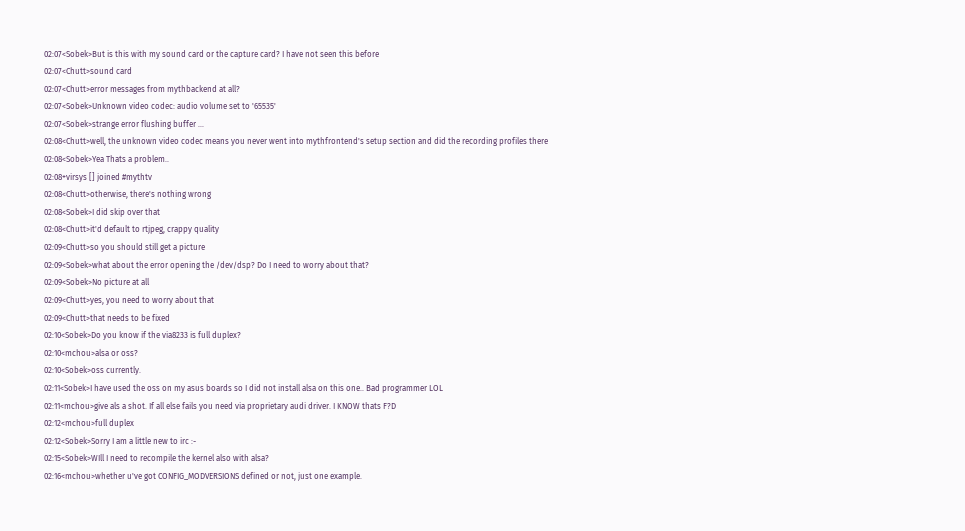02:07<Sobek>But is this with my sound card or the capture card? I have not seen this before
02:07<Chutt>sound card
02:07<Chutt>error messages from mythbackend at all?
02:07<Sobek>Unknown video codec: audio volume set to '65535'
02:07<Sobek>strange error flushing buffer ...
02:08<Chutt>well, the unknown video codec means you never went into mythfrontend's setup section and did the recording profiles there
02:08<Sobek>Yea Thats a problem..
02:08+virsys [] joined #mythtv
02:08<Chutt>otherwise, there's nothing wrong
02:08<Sobek>I did skip over that
02:08<Chutt>it'd default to rtjpeg, crappy quality
02:09<Chutt>so you should still get a picture
02:09<Sobek>what about the error opening the /dev/dsp? Do I need to worry about that?
02:09<Sobek>No picture at all
02:09<Chutt>yes, you need to worry about that
02:09<Chutt>that needs to be fixed
02:10<Sobek>Do you know if the via8233 is full duplex?
02:10<mchou>alsa or oss?
02:10<Sobek>oss currently.
02:11<Sobek>I have used the oss on my asus boards so I did not install alsa on this one.. Bad programmer LOL
02:11<mchou>give als a shot. If all else fails you need via proprietary audi driver. I KNOW thats F?D
02:12<mchou>full duplex
02:12<Sobek>Sorry I am a little new to irc :-
02:15<Sobek>WIll I need to recompile the kernel also with alsa?
02:16<mchou>whether u've got CONFIG_MODVERSIONS defined or not, just one example.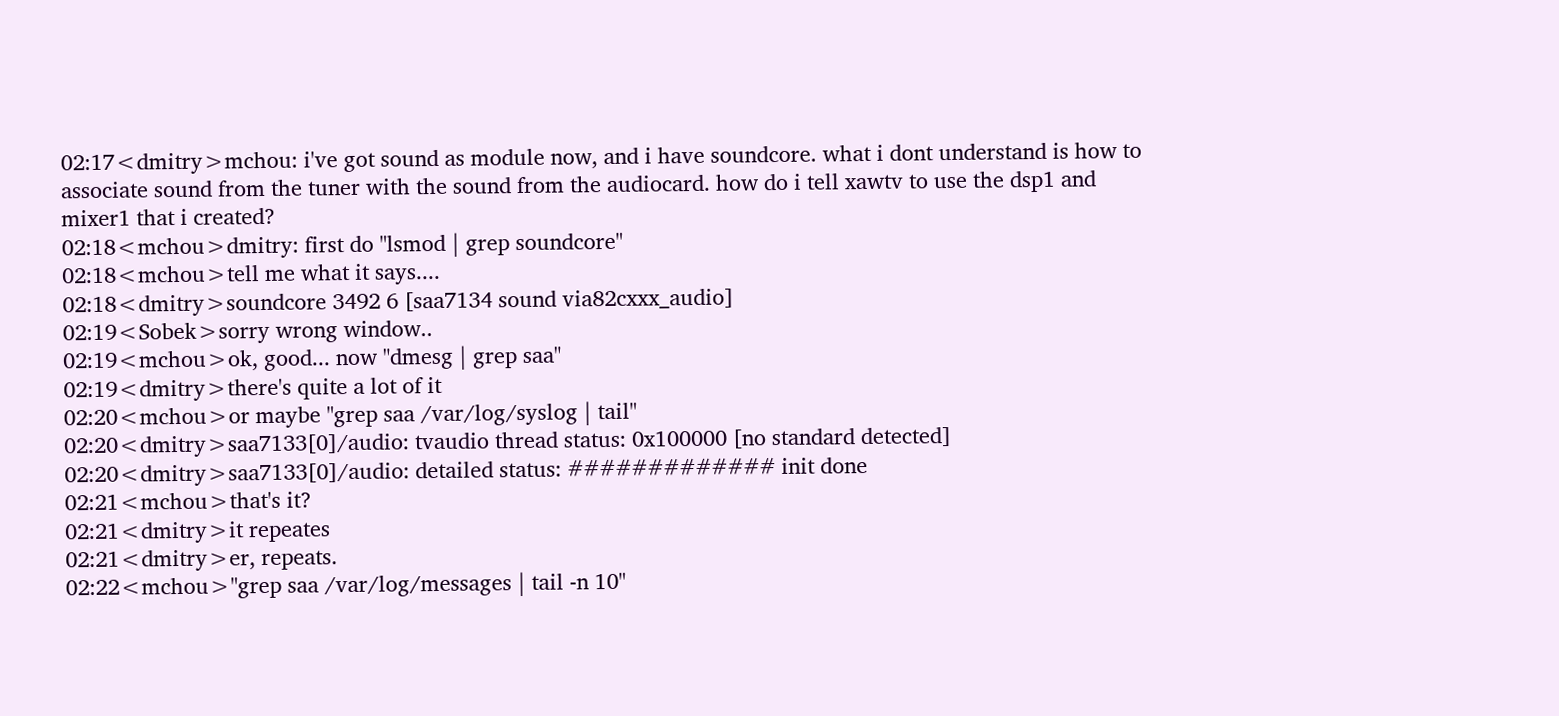02:17<dmitry>mchou: i've got sound as module now, and i have soundcore. what i dont understand is how to associate sound from the tuner with the sound from the audiocard. how do i tell xawtv to use the dsp1 and mixer1 that i created?
02:18<mchou>dmitry: first do "lsmod | grep soundcore"
02:18<mchou>tell me what it says....
02:18<dmitry>soundcore 3492 6 [saa7134 sound via82cxxx_audio]
02:19<Sobek>sorry wrong window..
02:19<mchou>ok, good... now "dmesg | grep saa"
02:19<dmitry>there's quite a lot of it
02:20<mchou>or maybe "grep saa /var/log/syslog | tail"
02:20<dmitry>saa7133[0]/audio: tvaudio thread status: 0x100000 [no standard detected]
02:20<dmitry>saa7133[0]/audio: detailed status: ############# init done
02:21<mchou>that's it?
02:21<dmitry>it repeates
02:21<dmitry>er, repeats.
02:22<mchou>"grep saa /var/log/messages | tail -n 10"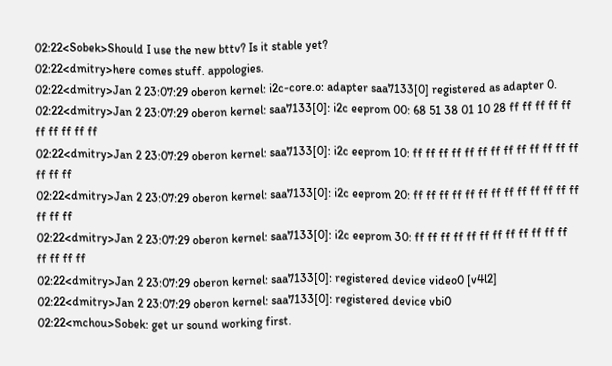02:22<Sobek>Should I use the new bttv? Is it stable yet?
02:22<dmitry>here comes stuff. appologies.
02:22<dmitry>Jan 2 23:07:29 oberon kernel: i2c-core.o: adapter saa7133[0] registered as adapter 0.
02:22<dmitry>Jan 2 23:07:29 oberon kernel: saa7133[0]: i2c eeprom 00: 68 51 38 01 10 28 ff ff ff ff ff ff ff ff ff ff
02:22<dmitry>Jan 2 23:07:29 oberon kernel: saa7133[0]: i2c eeprom 10: ff ff ff ff ff ff ff ff ff ff ff ff ff ff ff ff
02:22<dmitry>Jan 2 23:07:29 oberon kernel: saa7133[0]: i2c eeprom 20: ff ff ff ff ff ff ff ff ff ff ff ff ff ff ff ff
02:22<dmitry>Jan 2 23:07:29 oberon kernel: saa7133[0]: i2c eeprom 30: ff ff ff ff ff ff ff ff ff ff ff ff ff ff ff ff
02:22<dmitry>Jan 2 23:07:29 oberon kernel: saa7133[0]: registered device video0 [v4l2]
02:22<dmitry>Jan 2 23:07:29 oberon kernel: saa7133[0]: registered device vbi0
02:22<mchou>Sobek: get ur sound working first.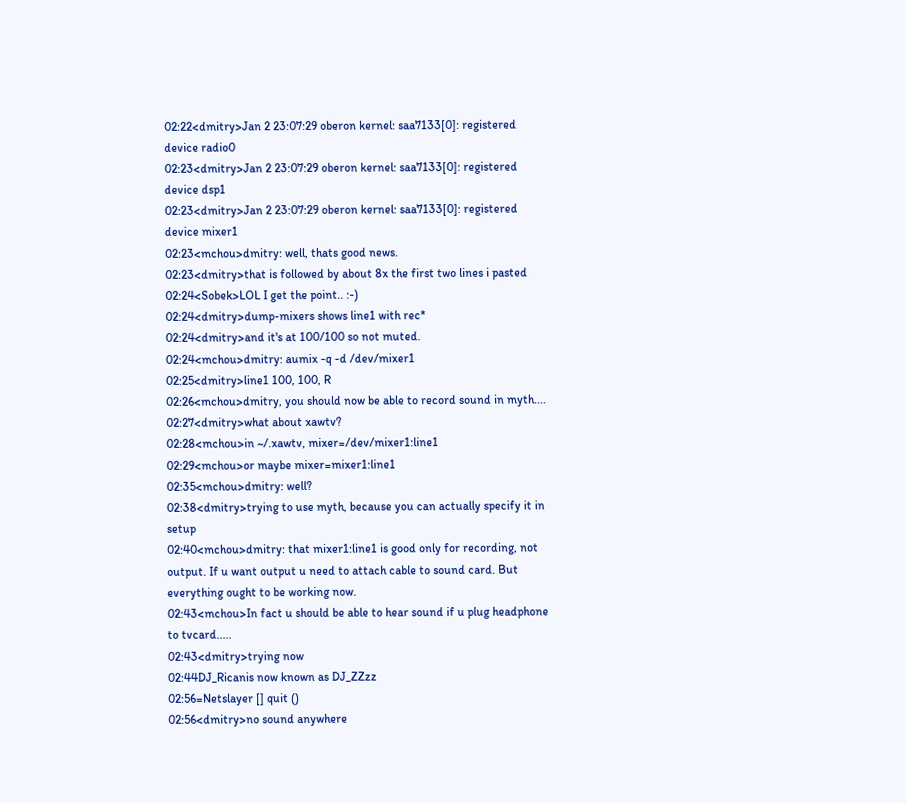02:22<dmitry>Jan 2 23:07:29 oberon kernel: saa7133[0]: registered device radio0
02:23<dmitry>Jan 2 23:07:29 oberon kernel: saa7133[0]: registered device dsp1
02:23<dmitry>Jan 2 23:07:29 oberon kernel: saa7133[0]: registered device mixer1
02:23<mchou>dmitry: well, thats good news.
02:23<dmitry>that is followed by about 8x the first two lines i pasted
02:24<Sobek>LOL I get the point.. :-)
02:24<dmitry>dump-mixers shows line1 with rec*
02:24<dmitry>and it's at 100/100 so not muted.
02:24<mchou>dmitry: aumix -q -d /dev/mixer1
02:25<dmitry>line1 100, 100, R
02:26<mchou>dmitry, you should now be able to record sound in myth....
02:27<dmitry>what about xawtv?
02:28<mchou>in ~/.xawtv, mixer=/dev/mixer1:line1
02:29<mchou>or maybe mixer=mixer1:line1
02:35<mchou>dmitry: well?
02:38<dmitry>trying to use myth, because you can actually specify it in setup
02:40<mchou>dmitry: that mixer1:line1 is good only for recording, not output. If u want output u need to attach cable to sound card. But everything ought to be working now.
02:43<mchou>In fact u should be able to hear sound if u plug headphone to tvcard.....
02:43<dmitry>trying now
02:44DJ_Ricanis now known as DJ_ZZzz
02:56=Netslayer [] quit ()
02:56<dmitry>no sound anywhere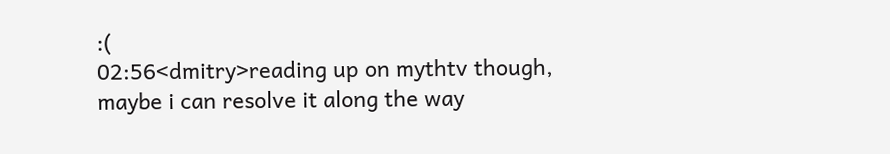:(
02:56<dmitry>reading up on mythtv though, maybe i can resolve it along the way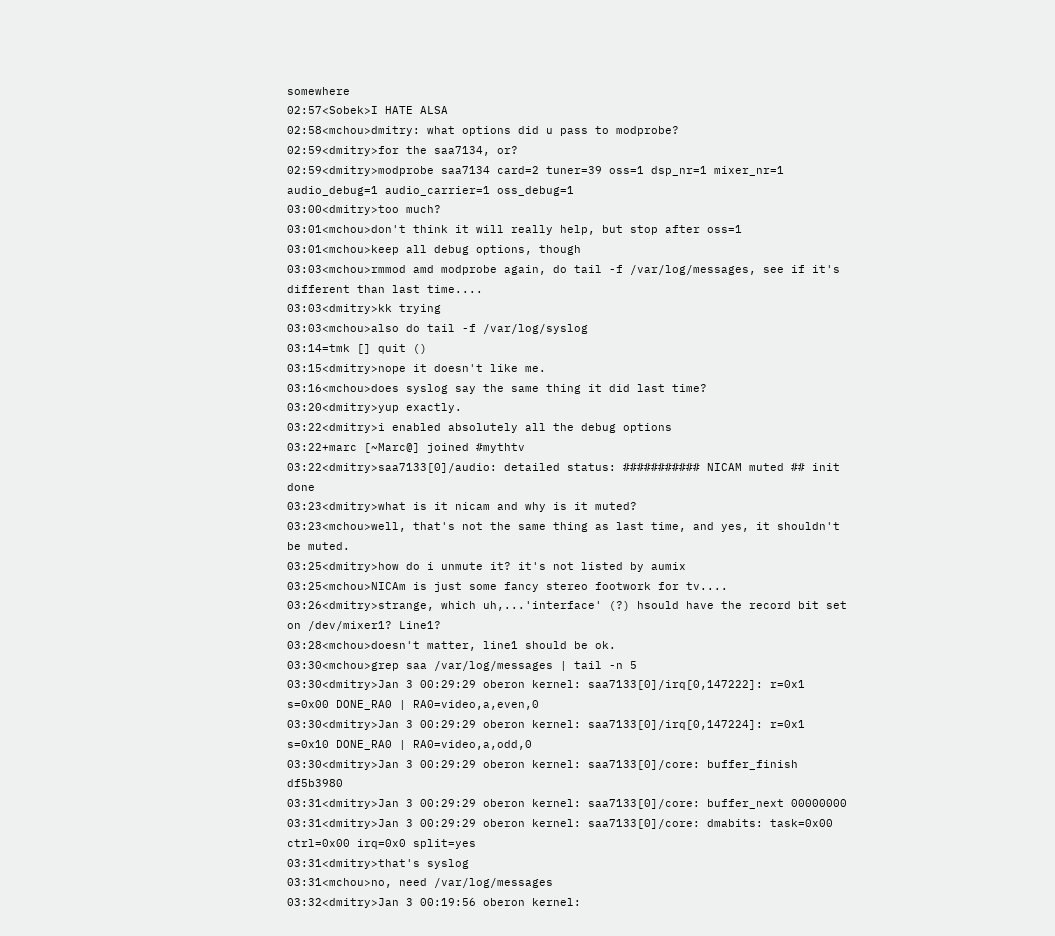somewhere
02:57<Sobek>I HATE ALSA
02:58<mchou>dmitry: what options did u pass to modprobe?
02:59<dmitry>for the saa7134, or?
02:59<dmitry>modprobe saa7134 card=2 tuner=39 oss=1 dsp_nr=1 mixer_nr=1 audio_debug=1 audio_carrier=1 oss_debug=1
03:00<dmitry>too much?
03:01<mchou>don't think it will really help, but stop after oss=1
03:01<mchou>keep all debug options, though
03:03<mchou>rmmod amd modprobe again, do tail -f /var/log/messages, see if it's different than last time....
03:03<dmitry>kk trying
03:03<mchou>also do tail -f /var/log/syslog
03:14=tmk [] quit ()
03:15<dmitry>nope it doesn't like me.
03:16<mchou>does syslog say the same thing it did last time?
03:20<dmitry>yup exactly.
03:22<dmitry>i enabled absolutely all the debug options
03:22+marc [~Marc@] joined #mythtv
03:22<dmitry>saa7133[0]/audio: detailed status: ########### NICAM muted ## init done
03:23<dmitry>what is it nicam and why is it muted?
03:23<mchou>well, that's not the same thing as last time, and yes, it shouldn't be muted.
03:25<dmitry>how do i unmute it? it's not listed by aumix
03:25<mchou>NICAm is just some fancy stereo footwork for tv....
03:26<dmitry>strange, which uh,...'interface' (?) hsould have the record bit set on /dev/mixer1? Line1?
03:28<mchou>doesn't matter, line1 should be ok.
03:30<mchou>grep saa /var/log/messages | tail -n 5
03:30<dmitry>Jan 3 00:29:29 oberon kernel: saa7133[0]/irq[0,147222]: r=0x1 s=0x00 DONE_RA0 | RA0=video,a,even,0
03:30<dmitry>Jan 3 00:29:29 oberon kernel: saa7133[0]/irq[0,147224]: r=0x1 s=0x10 DONE_RA0 | RA0=video,a,odd,0
03:30<dmitry>Jan 3 00:29:29 oberon kernel: saa7133[0]/core: buffer_finish df5b3980
03:31<dmitry>Jan 3 00:29:29 oberon kernel: saa7133[0]/core: buffer_next 00000000
03:31<dmitry>Jan 3 00:29:29 oberon kernel: saa7133[0]/core: dmabits: task=0x00 ctrl=0x00 irq=0x0 split=yes
03:31<dmitry>that's syslog
03:31<mchou>no, need /var/log/messages
03:32<dmitry>Jan 3 00:19:56 oberon kernel: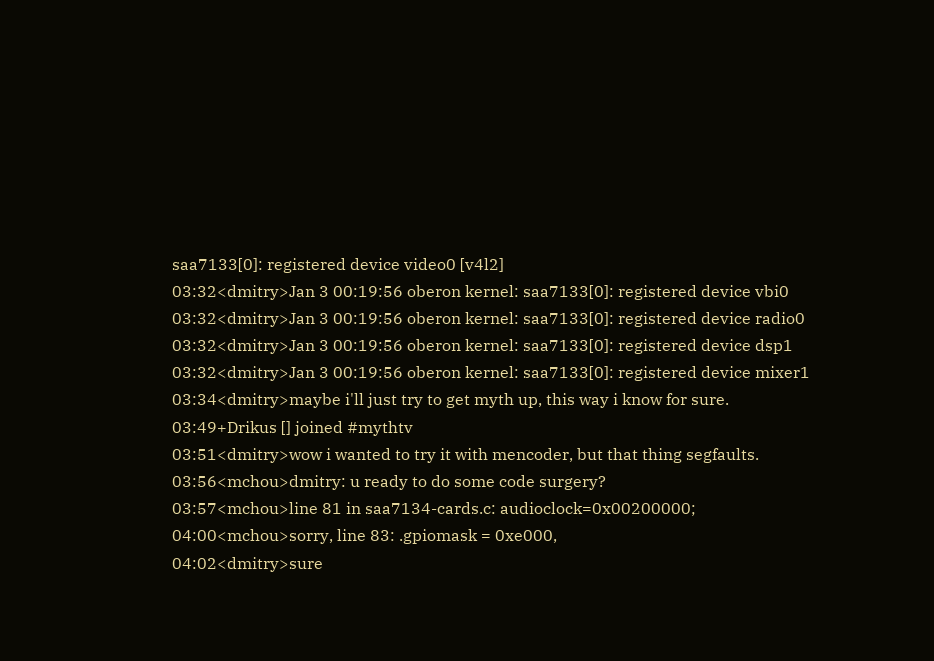saa7133[0]: registered device video0 [v4l2]
03:32<dmitry>Jan 3 00:19:56 oberon kernel: saa7133[0]: registered device vbi0
03:32<dmitry>Jan 3 00:19:56 oberon kernel: saa7133[0]: registered device radio0
03:32<dmitry>Jan 3 00:19:56 oberon kernel: saa7133[0]: registered device dsp1
03:32<dmitry>Jan 3 00:19:56 oberon kernel: saa7133[0]: registered device mixer1
03:34<dmitry>maybe i'll just try to get myth up, this way i know for sure.
03:49+Drikus [] joined #mythtv
03:51<dmitry>wow i wanted to try it with mencoder, but that thing segfaults.
03:56<mchou>dmitry: u ready to do some code surgery?
03:57<mchou>line 81 in saa7134-cards.c: audioclock=0x00200000;
04:00<mchou>sorry, line 83: .gpiomask = 0xe000,
04:02<dmitry>sure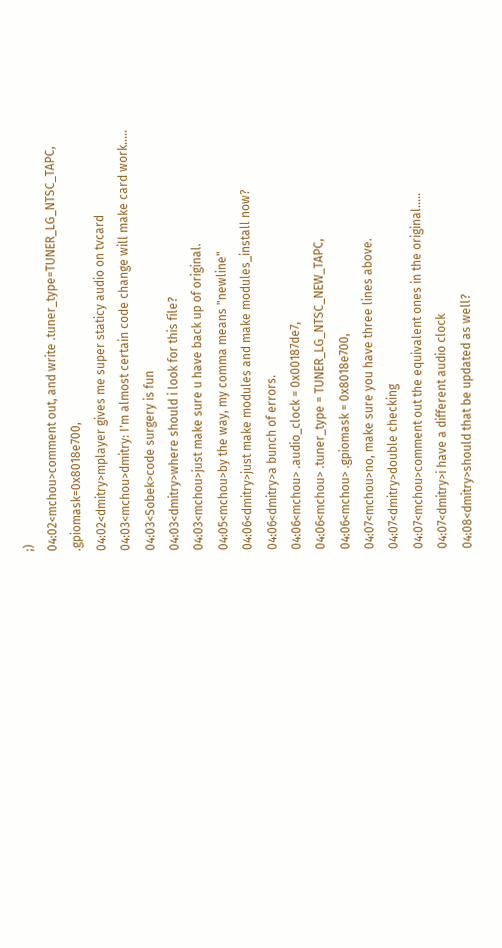;)
04:02<mchou>comment out, and write .tuner_type=TUNER_LG_NTSC_TAPC, .gpiomask=0x8018e700,
04:02<dmitry>mplayer gives me super staticy audio on tvcard
04:03<mchou>dmitry: I'm almost certain code change will make card work.....
04:03<Sobek>code surgery is fun
04:03<dmitry>where should i look for this file?
04:03<mchou>just make sure u have back up of original.
04:05<mchou>by the way, my comma means "newline"
04:06<dmitry>just make modules and make modules_install now?
04:06<dmitry>a bunch of errors.
04:06<mchou> .audio_clock = 0x00187de7,
04:06<mchou> .tuner_type = TUNER_LG_NTSC_NEW_TAPC,
04:06<mchou> .gpiomask = 0x8018e700,
04:07<mchou>no, make sure you have three lines above.
04:07<dmitry>double checking
04:07<mchou>comment out the equivalent ones in the original.....
04:07<dmitry>i have a different audio clock
04:08<dmitry>should that be updated as well?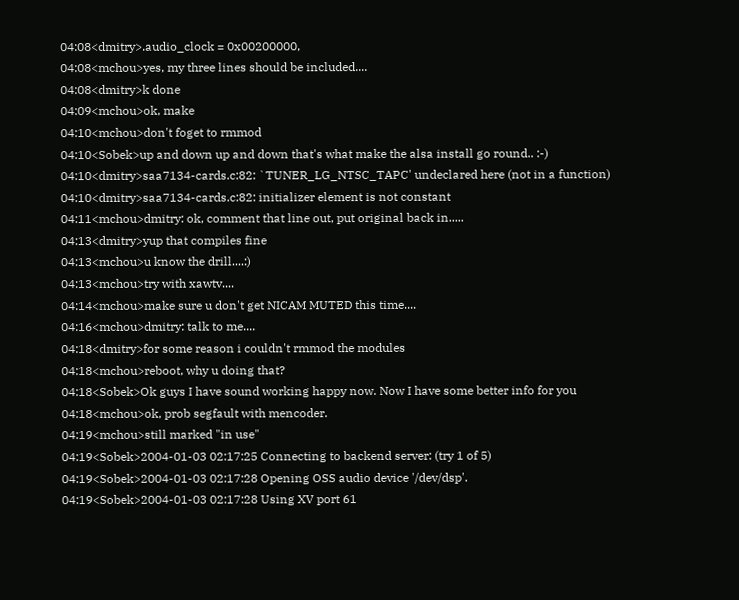04:08<dmitry>.audio_clock = 0x00200000,
04:08<mchou>yes, my three lines should be included....
04:08<dmitry>k done
04:09<mchou>ok, make
04:10<mchou>don't foget to rmmod
04:10<Sobek>up and down up and down that's what make the alsa install go round.. :-)
04:10<dmitry>saa7134-cards.c:82: `TUNER_LG_NTSC_TAPC' undeclared here (not in a function)
04:10<dmitry>saa7134-cards.c:82: initializer element is not constant
04:11<mchou>dmitry: ok, comment that line out, put original back in.....
04:13<dmitry>yup that compiles fine
04:13<mchou>u know the drill....:)
04:13<mchou>try with xawtv....
04:14<mchou>make sure u don't get NICAM MUTED this time....
04:16<mchou>dmitry: talk to me....
04:18<dmitry>for some reason i couldn't rmmod the modules
04:18<mchou>reboot, why u doing that?
04:18<Sobek>Ok guys I have sound working happy now. Now I have some better info for you
04:18<mchou>ok, prob segfault with mencoder.
04:19<mchou>still marked "in use"
04:19<Sobek>2004-01-03 02:17:25 Connecting to backend server: (try 1 of 5)
04:19<Sobek>2004-01-03 02:17:28 Opening OSS audio device '/dev/dsp'.
04:19<Sobek>2004-01-03 02:17:28 Using XV port 61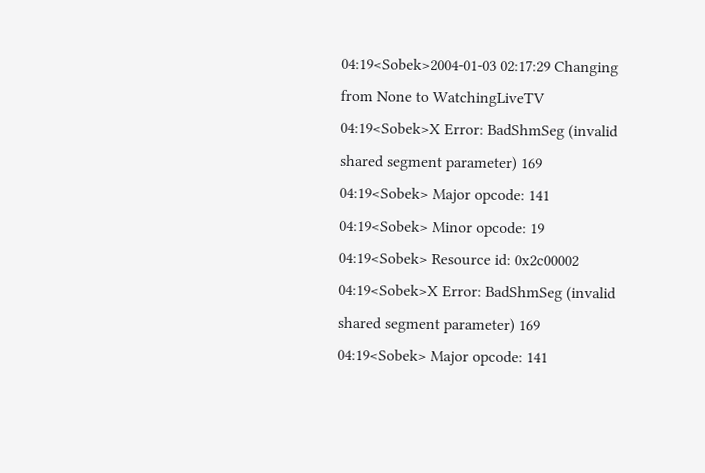04:19<Sobek>2004-01-03 02:17:29 Changing from None to WatchingLiveTV
04:19<Sobek>X Error: BadShmSeg (invalid shared segment parameter) 169
04:19<Sobek> Major opcode: 141
04:19<Sobek> Minor opcode: 19
04:19<Sobek> Resource id: 0x2c00002
04:19<Sobek>X Error: BadShmSeg (invalid shared segment parameter) 169
04:19<Sobek> Major opcode: 141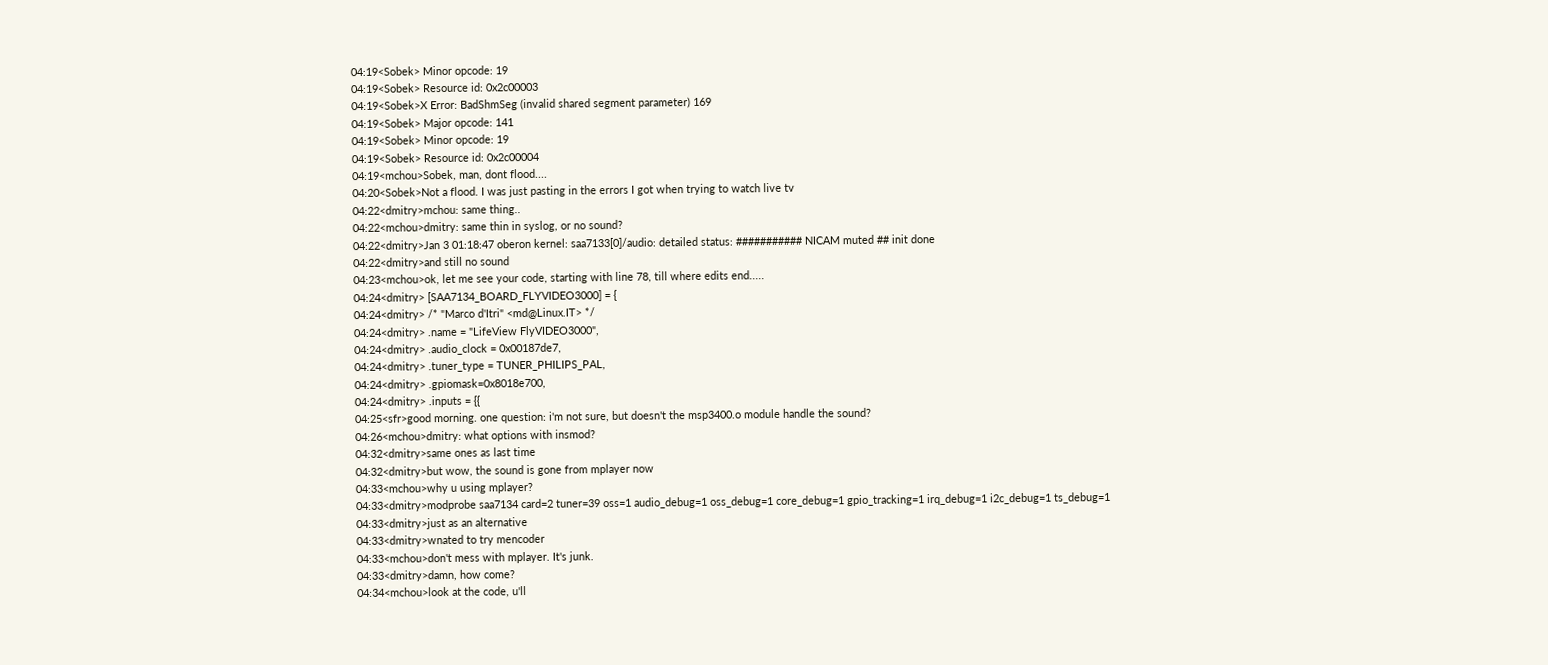04:19<Sobek> Minor opcode: 19
04:19<Sobek> Resource id: 0x2c00003
04:19<Sobek>X Error: BadShmSeg (invalid shared segment parameter) 169
04:19<Sobek> Major opcode: 141
04:19<Sobek> Minor opcode: 19
04:19<Sobek> Resource id: 0x2c00004
04:19<mchou>Sobek, man, dont flood....
04:20<Sobek>Not a flood. I was just pasting in the errors I got when trying to watch live tv
04:22<dmitry>mchou: same thing..
04:22<mchou>dmitry: same thin in syslog, or no sound?
04:22<dmitry>Jan 3 01:18:47 oberon kernel: saa7133[0]/audio: detailed status: ########### NICAM muted ## init done
04:22<dmitry>and still no sound
04:23<mchou>ok, let me see your code, starting with line 78, till where edits end.....
04:24<dmitry> [SAA7134_BOARD_FLYVIDEO3000] = {
04:24<dmitry> /* "Marco d'Itri" <md@Linux.IT> */
04:24<dmitry> .name = "LifeView FlyVIDEO3000",
04:24<dmitry> .audio_clock = 0x00187de7,
04:24<dmitry> .tuner_type = TUNER_PHILIPS_PAL,
04:24<dmitry> .gpiomask=0x8018e700,
04:24<dmitry> .inputs = {{
04:25<sfr>good morning. one question: i'm not sure, but doesn't the msp3400.o module handle the sound?
04:26<mchou>dmitry: what options with insmod?
04:32<dmitry>same ones as last time
04:32<dmitry>but wow, the sound is gone from mplayer now
04:33<mchou>why u using mplayer?
04:33<dmitry>modprobe saa7134 card=2 tuner=39 oss=1 audio_debug=1 oss_debug=1 core_debug=1 gpio_tracking=1 irq_debug=1 i2c_debug=1 ts_debug=1
04:33<dmitry>just as an alternative
04:33<dmitry>wnated to try mencoder
04:33<mchou>don't mess with mplayer. It's junk.
04:33<dmitry>damn, how come?
04:34<mchou>look at the code, u'll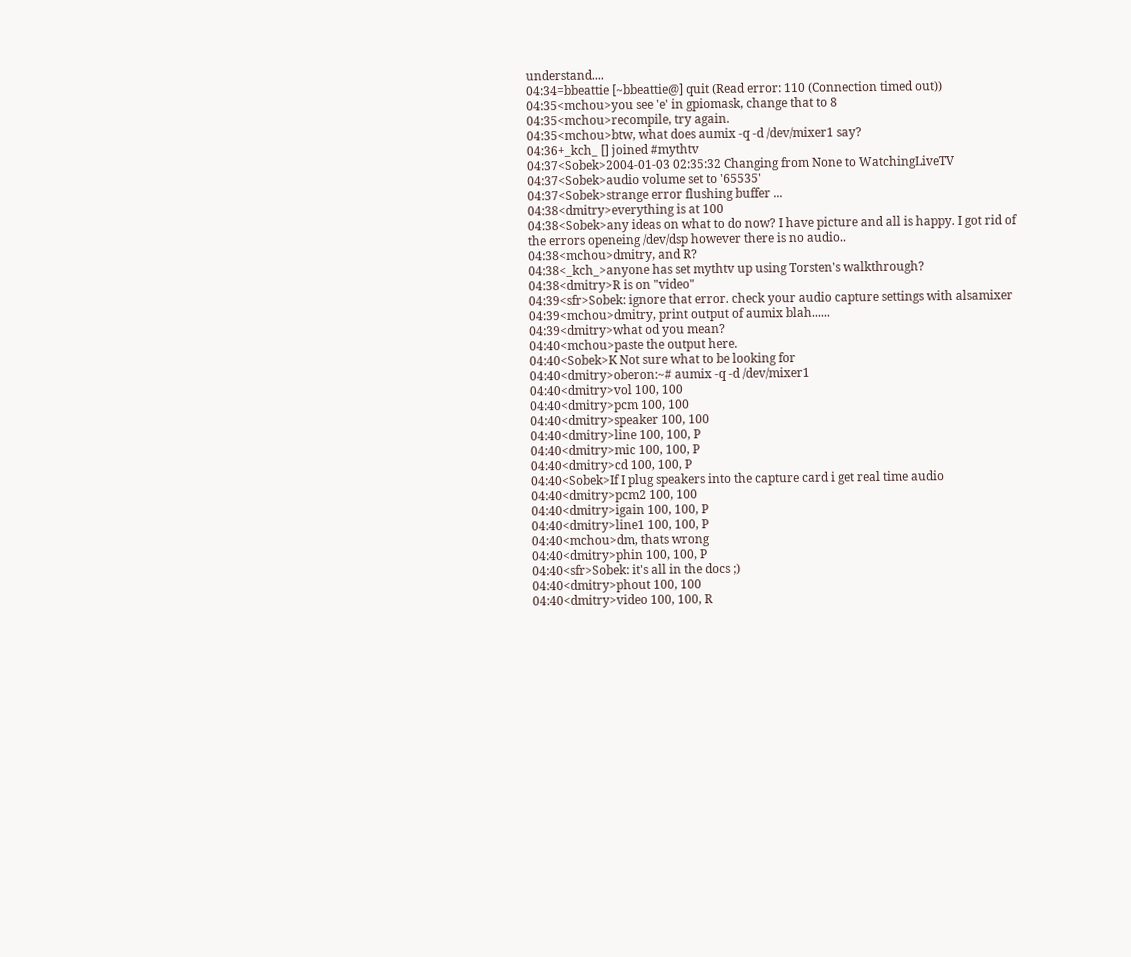understand....
04:34=bbeattie [~bbeattie@] quit (Read error: 110 (Connection timed out))
04:35<mchou>you see 'e' in gpiomask, change that to 8
04:35<mchou>recompile, try again.
04:35<mchou>btw, what does aumix -q -d /dev/mixer1 say?
04:36+_kch_ [] joined #mythtv
04:37<Sobek>2004-01-03 02:35:32 Changing from None to WatchingLiveTV
04:37<Sobek>audio volume set to '65535'
04:37<Sobek>strange error flushing buffer ...
04:38<dmitry>everything is at 100
04:38<Sobek>any ideas on what to do now? I have picture and all is happy. I got rid of the errors openeing /dev/dsp however there is no audio..
04:38<mchou>dmitry, and R?
04:38<_kch_>anyone has set mythtv up using Torsten's walkthrough?
04:38<dmitry>R is on "video"
04:39<sfr>Sobek: ignore that error. check your audio capture settings with alsamixer
04:39<mchou>dmitry, print output of aumix blah......
04:39<dmitry>what od you mean?
04:40<mchou>paste the output here.
04:40<Sobek>K Not sure what to be looking for
04:40<dmitry>oberon:~# aumix -q -d /dev/mixer1
04:40<dmitry>vol 100, 100
04:40<dmitry>pcm 100, 100
04:40<dmitry>speaker 100, 100
04:40<dmitry>line 100, 100, P
04:40<dmitry>mic 100, 100, P
04:40<dmitry>cd 100, 100, P
04:40<Sobek>If I plug speakers into the capture card i get real time audio
04:40<dmitry>pcm2 100, 100
04:40<dmitry>igain 100, 100, P
04:40<dmitry>line1 100, 100, P
04:40<mchou>dm, thats wrong
04:40<dmitry>phin 100, 100, P
04:40<sfr>Sobek: it's all in the docs ;)
04:40<dmitry>phout 100, 100
04:40<dmitry>video 100, 100, R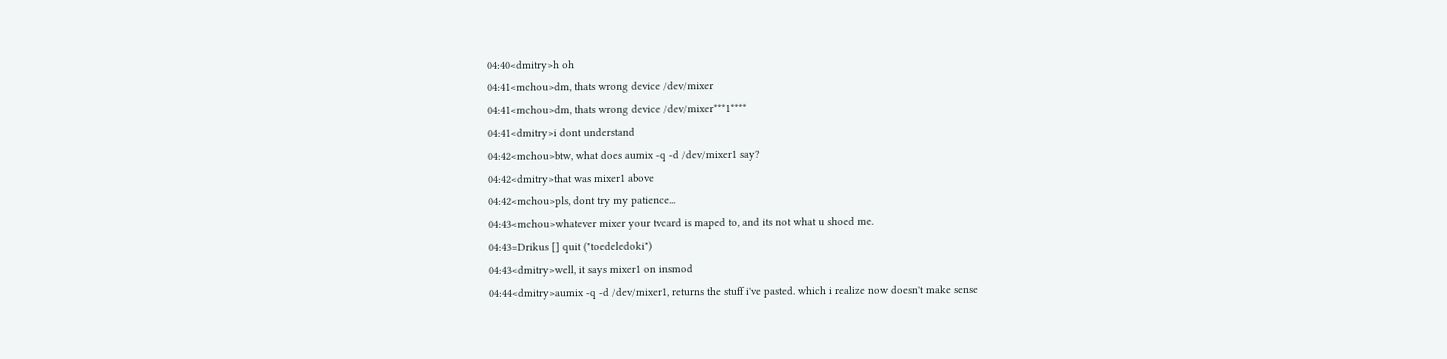04:40<dmitry>h oh
04:41<mchou>dm, thats wrong device /dev/mixer
04:41<mchou>dm, thats wrong device /dev/mixer***1****
04:41<dmitry>i dont understand
04:42<mchou>btw, what does aumix -q -d /dev/mixer1 say?
04:42<dmitry>that was mixer1 above
04:42<mchou>pls, dont try my patience...
04:43<mchou>whatever mixer your tvcard is maped to, and its not what u shoed me.
04:43=Drikus [] quit ("toedeledoki")
04:43<dmitry>well, it says mixer1 on insmod
04:44<dmitry>aumix -q -d /dev/mixer1, returns the stuff i've pasted. which i realize now doesn't make sense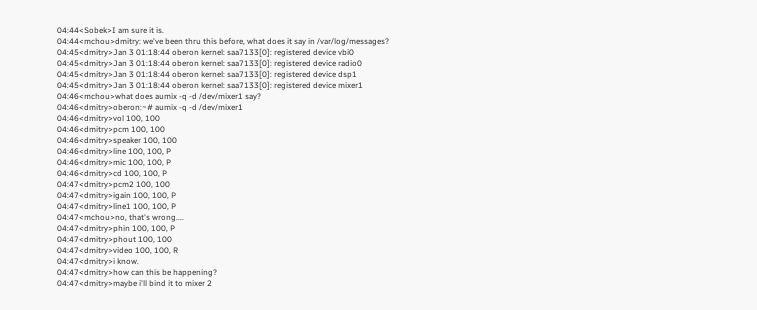04:44<Sobek>I am sure it is.
04:44<mchou>dmitry: we've been thru this before, what does it say in /var/log/messages?
04:45<dmitry>Jan 3 01:18:44 oberon kernel: saa7133[0]: registered device vbi0
04:45<dmitry>Jan 3 01:18:44 oberon kernel: saa7133[0]: registered device radio0
04:45<dmitry>Jan 3 01:18:44 oberon kernel: saa7133[0]: registered device dsp1
04:45<dmitry>Jan 3 01:18:44 oberon kernel: saa7133[0]: registered device mixer1
04:46<mchou>what does aumix -q -d /dev/mixer1 say?
04:46<dmitry>oberon:~# aumix -q -d /dev/mixer1
04:46<dmitry>vol 100, 100
04:46<dmitry>pcm 100, 100
04:46<dmitry>speaker 100, 100
04:46<dmitry>line 100, 100, P
04:46<dmitry>mic 100, 100, P
04:46<dmitry>cd 100, 100, P
04:47<dmitry>pcm2 100, 100
04:47<dmitry>igain 100, 100, P
04:47<dmitry>line1 100, 100, P
04:47<mchou>no, that's wrong....
04:47<dmitry>phin 100, 100, P
04:47<dmitry>phout 100, 100
04:47<dmitry>video 100, 100, R
04:47<dmitry>i know.
04:47<dmitry>how can this be happening?
04:47<dmitry>maybe i'll bind it to mixer 2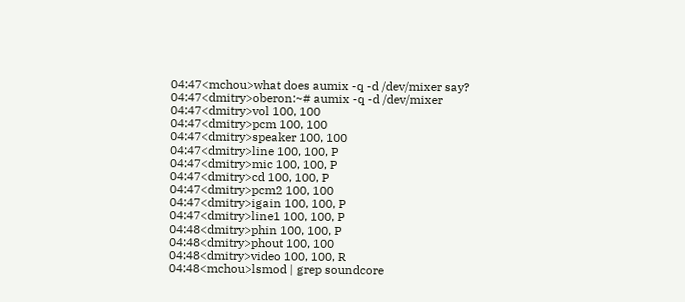04:47<mchou>what does aumix -q -d /dev/mixer say?
04:47<dmitry>oberon:~# aumix -q -d /dev/mixer
04:47<dmitry>vol 100, 100
04:47<dmitry>pcm 100, 100
04:47<dmitry>speaker 100, 100
04:47<dmitry>line 100, 100, P
04:47<dmitry>mic 100, 100, P
04:47<dmitry>cd 100, 100, P
04:47<dmitry>pcm2 100, 100
04:47<dmitry>igain 100, 100, P
04:47<dmitry>line1 100, 100, P
04:48<dmitry>phin 100, 100, P
04:48<dmitry>phout 100, 100
04:48<dmitry>video 100, 100, R
04:48<mchou>lsmod | grep soundcore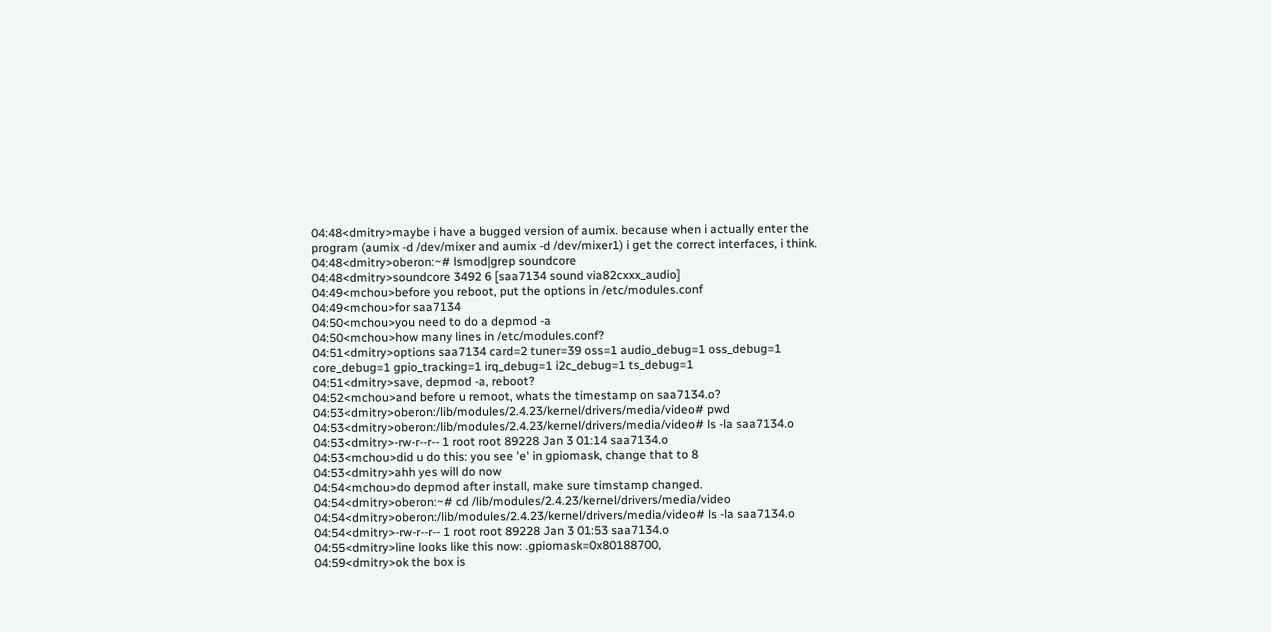04:48<dmitry>maybe i have a bugged version of aumix. because when i actually enter the program (aumix -d /dev/mixer and aumix -d /dev/mixer1) i get the correct interfaces, i think.
04:48<dmitry>oberon:~# lsmod|grep soundcore
04:48<dmitry>soundcore 3492 6 [saa7134 sound via82cxxx_audio]
04:49<mchou>before you reboot, put the options in /etc/modules.conf
04:49<mchou>for saa7134
04:50<mchou>you need to do a depmod -a
04:50<mchou>how many lines in /etc/modules.conf?
04:51<dmitry>options saa7134 card=2 tuner=39 oss=1 audio_debug=1 oss_debug=1 core_debug=1 gpio_tracking=1 irq_debug=1 i2c_debug=1 ts_debug=1
04:51<dmitry>save, depmod -a, reboot?
04:52<mchou>and before u remoot, whats the timestamp on saa7134.o?
04:53<dmitry>oberon:/lib/modules/2.4.23/kernel/drivers/media/video# pwd
04:53<dmitry>oberon:/lib/modules/2.4.23/kernel/drivers/media/video# ls -la saa7134.o
04:53<dmitry>-rw-r--r-- 1 root root 89228 Jan 3 01:14 saa7134.o
04:53<mchou>did u do this: you see 'e' in gpiomask, change that to 8
04:53<dmitry>ahh yes will do now
04:54<mchou>do depmod after install, make sure timstamp changed.
04:54<dmitry>oberon:~# cd /lib/modules/2.4.23/kernel/drivers/media/video
04:54<dmitry>oberon:/lib/modules/2.4.23/kernel/drivers/media/video# ls -la saa7134.o
04:54<dmitry>-rw-r--r-- 1 root root 89228 Jan 3 01:53 saa7134.o
04:55<dmitry>line looks like this now: .gpiomask=0x80188700,
04:59<dmitry>ok the box is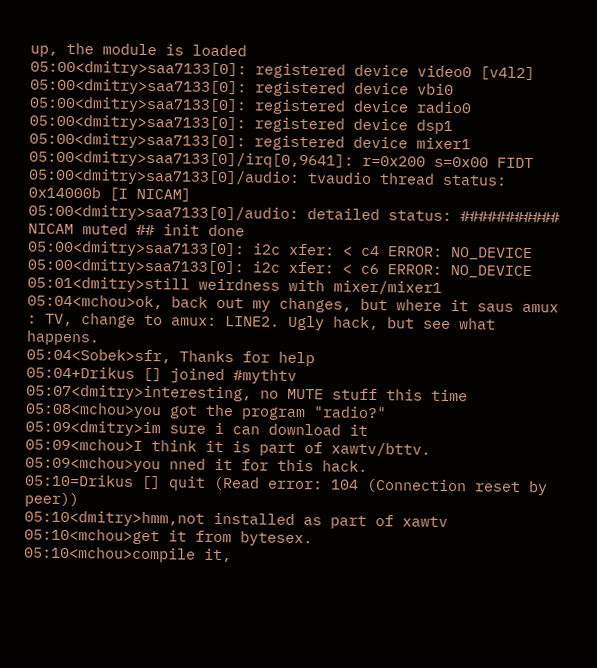up, the module is loaded
05:00<dmitry>saa7133[0]: registered device video0 [v4l2]
05:00<dmitry>saa7133[0]: registered device vbi0
05:00<dmitry>saa7133[0]: registered device radio0
05:00<dmitry>saa7133[0]: registered device dsp1
05:00<dmitry>saa7133[0]: registered device mixer1
05:00<dmitry>saa7133[0]/irq[0,9641]: r=0x200 s=0x00 FIDT
05:00<dmitry>saa7133[0]/audio: tvaudio thread status: 0x14000b [I NICAM]
05:00<dmitry>saa7133[0]/audio: detailed status: ########### NICAM muted ## init done
05:00<dmitry>saa7133[0]: i2c xfer: < c4 ERROR: NO_DEVICE
05:00<dmitry>saa7133[0]: i2c xfer: < c6 ERROR: NO_DEVICE
05:01<dmitry>still weirdness with mixer/mixer1
05:04<mchou>ok, back out my changes, but where it saus amux : TV, change to amux: LINE2. Ugly hack, but see what happens.
05:04<Sobek>sfr, Thanks for help
05:04+Drikus [] joined #mythtv
05:07<dmitry>interesting, no MUTE stuff this time
05:08<mchou>you got the program "radio?"
05:09<dmitry>im sure i can download it
05:09<mchou>I think it is part of xawtv/bttv.
05:09<mchou>you nned it for this hack.
05:10=Drikus [] quit (Read error: 104 (Connection reset by peer))
05:10<dmitry>hmm,not installed as part of xawtv
05:10<mchou>get it from bytesex.
05:10<mchou>compile it,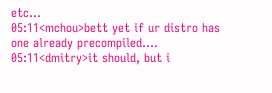etc...
05:11<mchou>bett yet if ur distro has one already precompiled....
05:11<dmitry>it should, but i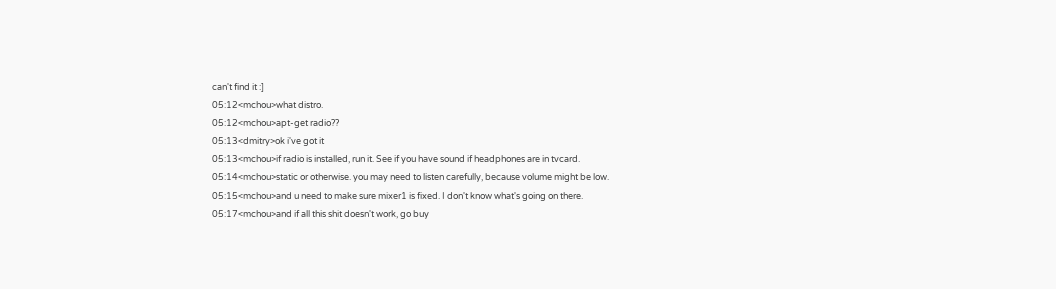can't find it :]
05:12<mchou>what distro.
05:12<mchou>apt-get radio??
05:13<dmitry>ok i've got it
05:13<mchou>if radio is installed, run it. See if you have sound if headphones are in tvcard.
05:14<mchou>static or otherwise. you may need to listen carefully, because volume might be low.
05:15<mchou>and u need to make sure mixer1 is fixed. I don't know what's going on there.
05:17<mchou>and if all this shit doesn't work, go buy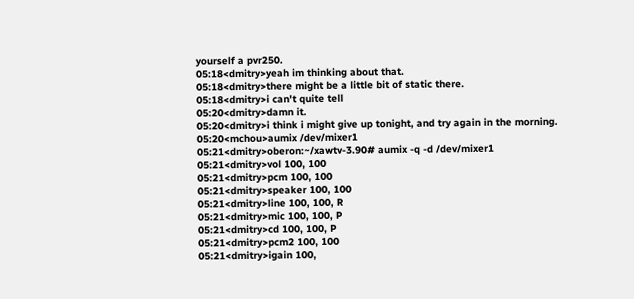yourself a pvr250.
05:18<dmitry>yeah im thinking about that.
05:18<dmitry>there might be a little bit of static there.
05:18<dmitry>i can't quite tell
05:20<dmitry>damn it.
05:20<dmitry>i think i might give up tonight, and try again in the morning.
05:20<mchou>aumix /dev/mixer1
05:21<dmitry>oberon:~/xawtv-3.90# aumix -q -d /dev/mixer1
05:21<dmitry>vol 100, 100
05:21<dmitry>pcm 100, 100
05:21<dmitry>speaker 100, 100
05:21<dmitry>line 100, 100, R
05:21<dmitry>mic 100, 100, P
05:21<dmitry>cd 100, 100, P
05:21<dmitry>pcm2 100, 100
05:21<dmitry>igain 100,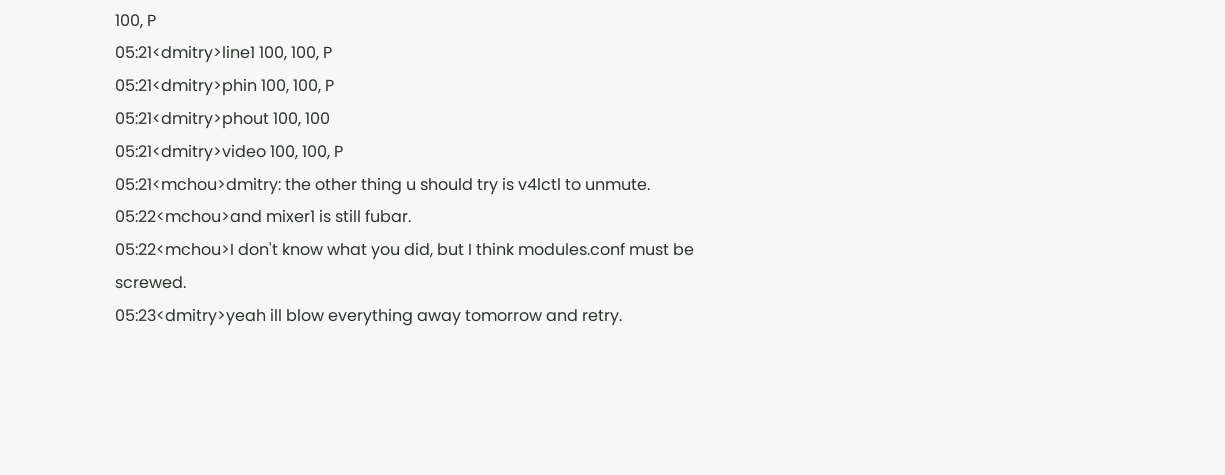100, P
05:21<dmitry>line1 100, 100, P
05:21<dmitry>phin 100, 100, P
05:21<dmitry>phout 100, 100
05:21<dmitry>video 100, 100, P
05:21<mchou>dmitry: the other thing u should try is v4lctl to unmute.
05:22<mchou>and mixer1 is still fubar.
05:22<mchou>I don't know what you did, but I think modules.conf must be screwed.
05:23<dmitry>yeah ill blow everything away tomorrow and retry.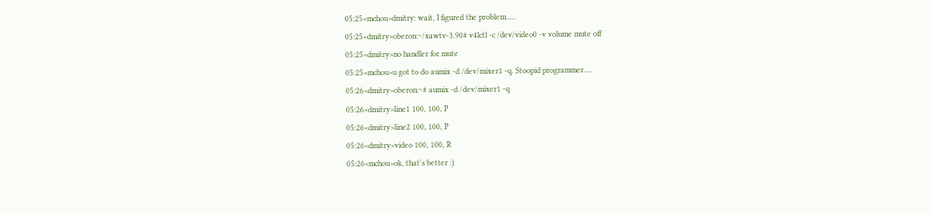05:25<mchou>dmitry: wait, I figured the problem.....
05:25<dmitry>oberon:~/xawtv-3.90# v4lctl -c /dev/video0 -v volume mute off
05:25<dmitry>no handler for mute
05:25<mchou>u got to do aumix -d /dev/mixer1 -q. Stoopid programmer....
05:26<dmitry>oberon:~# aumix -d /dev/mixer1 -q
05:26<dmitry>line1 100, 100, P
05:26<dmitry>line2 100, 100, P
05:26<dmitry>video 100, 100, R
05:26<mchou>ok, that's better :)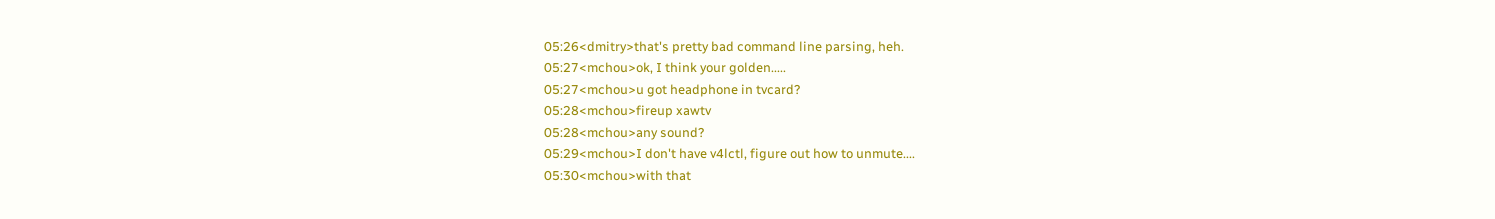05:26<dmitry>that's pretty bad command line parsing, heh.
05:27<mchou>ok, I think your golden.....
05:27<mchou>u got headphone in tvcard?
05:28<mchou>fireup xawtv
05:28<mchou>any sound?
05:29<mchou>I don't have v4lctl, figure out how to unmute....
05:30<mchou>with that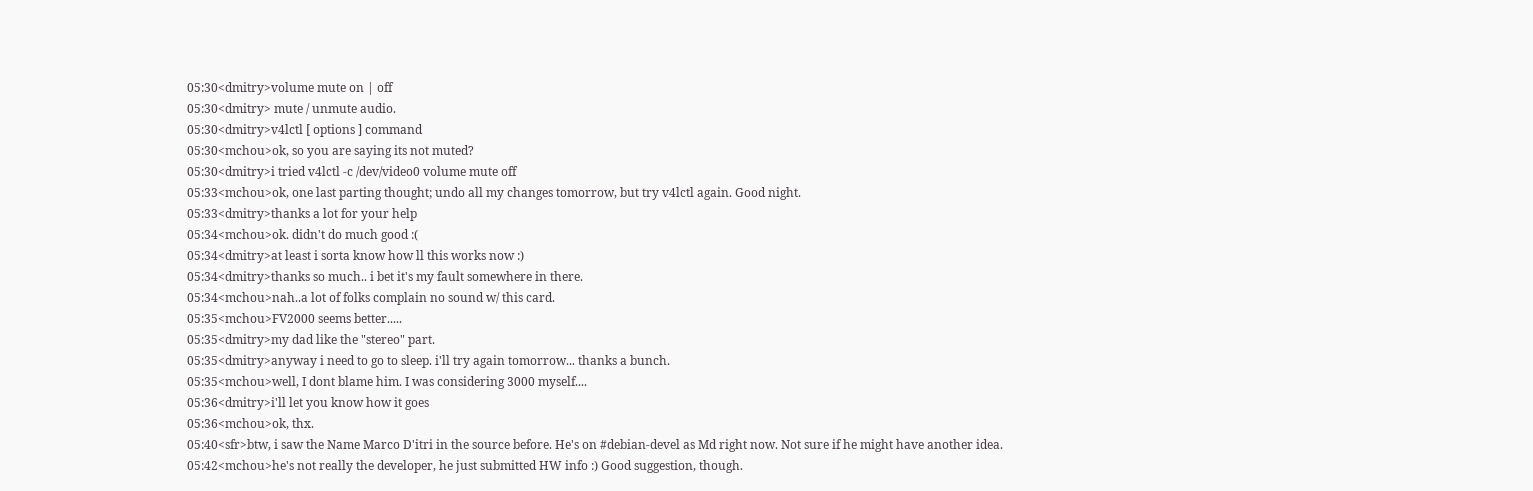05:30<dmitry>volume mute on | off
05:30<dmitry> mute / unmute audio.
05:30<dmitry>v4lctl [ options ] command
05:30<mchou>ok, so you are saying its not muted?
05:30<dmitry>i tried v4lctl -c /dev/video0 volume mute off
05:33<mchou>ok, one last parting thought; undo all my changes tomorrow, but try v4lctl again. Good night.
05:33<dmitry>thanks a lot for your help
05:34<mchou>ok. didn't do much good :(
05:34<dmitry>at least i sorta know how ll this works now :)
05:34<dmitry>thanks so much.. i bet it's my fault somewhere in there.
05:34<mchou>nah..a lot of folks complain no sound w/ this card.
05:35<mchou>FV2000 seems better.....
05:35<dmitry>my dad like the "stereo" part.
05:35<dmitry>anyway i need to go to sleep. i'll try again tomorrow... thanks a bunch.
05:35<mchou>well, I dont blame him. I was considering 3000 myself....
05:36<dmitry>i'll let you know how it goes
05:36<mchou>ok, thx.
05:40<sfr>btw, i saw the Name Marco D'itri in the source before. He's on #debian-devel as Md right now. Not sure if he might have another idea.
05:42<mchou>he's not really the developer, he just submitted HW info :) Good suggestion, though.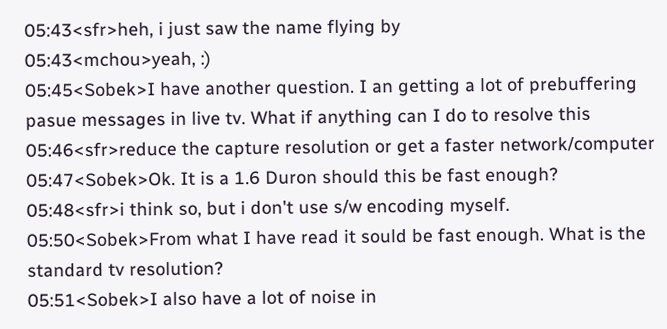05:43<sfr>heh, i just saw the name flying by
05:43<mchou>yeah, :)
05:45<Sobek>I have another question. I an getting a lot of prebuffering pasue messages in live tv. What if anything can I do to resolve this
05:46<sfr>reduce the capture resolution or get a faster network/computer
05:47<Sobek>Ok. It is a 1.6 Duron should this be fast enough?
05:48<sfr>i think so, but i don't use s/w encoding myself.
05:50<Sobek>From what I have read it sould be fast enough. What is the standard tv resolution?
05:51<Sobek>I also have a lot of noise in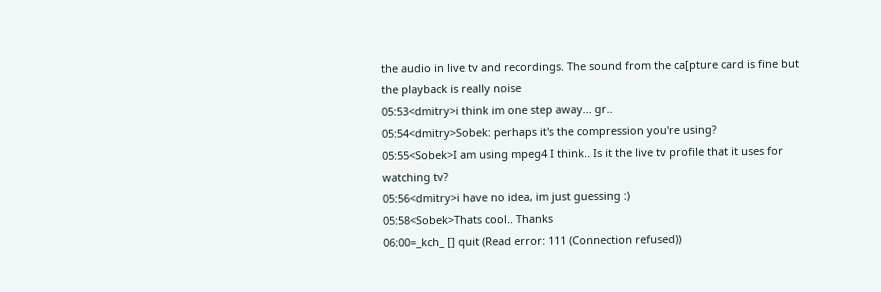the audio in live tv and recordings. The sound from the ca[pture card is fine but the playback is really noise
05:53<dmitry>i think im one step away... gr..
05:54<dmitry>Sobek: perhaps it's the compression you're using?
05:55<Sobek>I am using mpeg4 I think.. Is it the live tv profile that it uses for watching tv?
05:56<dmitry>i have no idea, im just guessing :)
05:58<Sobek>Thats cool.. Thanks
06:00=_kch_ [] quit (Read error: 111 (Connection refused))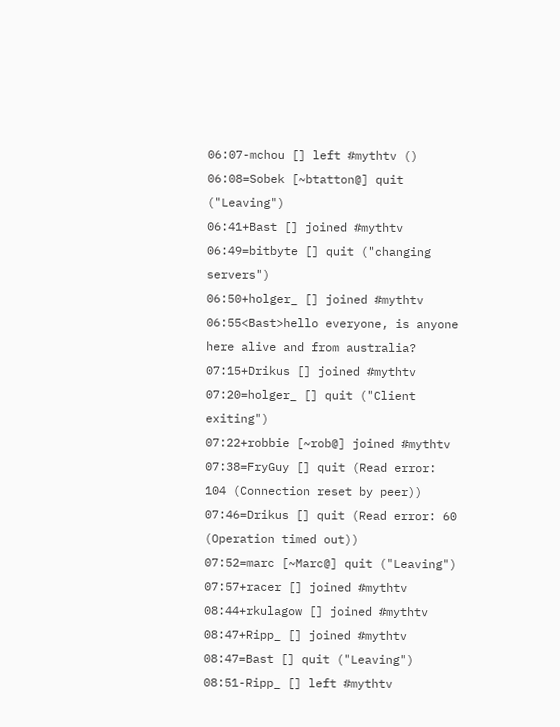06:07-mchou [] left #mythtv ()
06:08=Sobek [~btatton@] quit ("Leaving")
06:41+Bast [] joined #mythtv
06:49=bitbyte [] quit ("changing servers")
06:50+holger_ [] joined #mythtv
06:55<Bast>hello everyone, is anyone here alive and from australia?
07:15+Drikus [] joined #mythtv
07:20=holger_ [] quit ("Client exiting")
07:22+robbie [~rob@] joined #mythtv
07:38=FryGuy [] quit (Read error: 104 (Connection reset by peer))
07:46=Drikus [] quit (Read error: 60 (Operation timed out))
07:52=marc [~Marc@] quit ("Leaving")
07:57+racer [] joined #mythtv
08:44+rkulagow [] joined #mythtv
08:47+Ripp_ [] joined #mythtv
08:47=Bast [] quit ("Leaving")
08:51-Ripp_ [] left #mythtv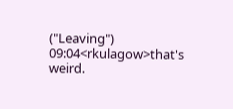("Leaving")
09:04<rkulagow>that's weird.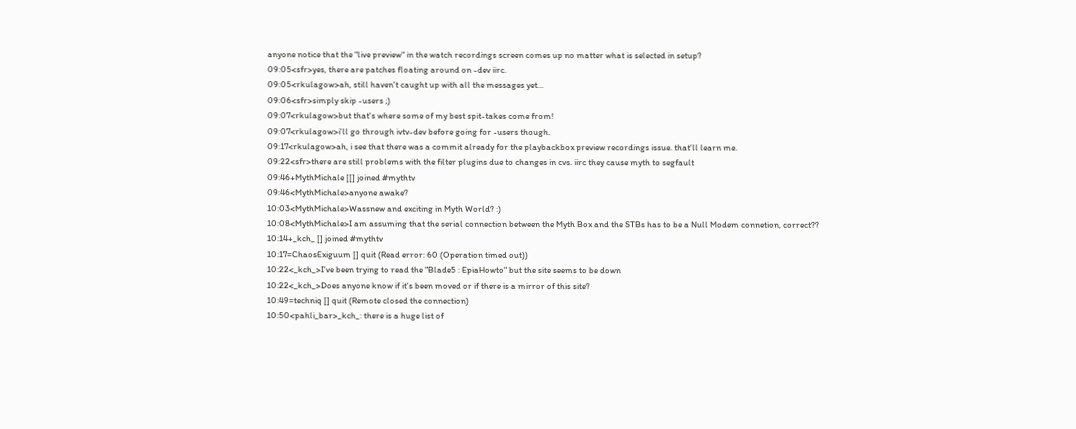anyone notice that the "live preview" in the watch recordings screen comes up no matter what is selected in setup?
09:05<sfr>yes, there are patches floating around on -dev iirc.
09:05<rkulagow>ah, still haven't caught up with all the messages yet...
09:06<sfr>simply skip -users ;)
09:07<rkulagow>but that's where some of my best spit-takes come from!
09:07<rkulagow>i'll go through ivtv-dev before going for -users though.
09:17<rkulagow>ah, i see that there was a commit already for the playbackbox preview recordings issue. that'll learn me.
09:22<sfr>there are still problems with the filter plugins due to changes in cvs. iirc they cause myth to segfault
09:46+MythMichale [[] joined #mythtv
09:46<MythMichale>anyone awake?
10:03<MythMichale>Wassnew and exciting in Myth World? :)
10:08<MythMichale>I am assuming that the serial connection between the Myth Box and the STBs has to be a Null Modem connetion, correct??
10:14+_kch_ [] joined #mythtv
10:17=ChaosExiguum [] quit (Read error: 60 (Operation timed out))
10:22<_kch_>I've been trying to read the "Blade5 : EpiaHowto" but the site seems to be down
10:22<_kch_>Does anyone know if it's been moved or if there is a mirror of this site?
10:49=techniq [] quit (Remote closed the connection)
10:50<pahli_bar>_kch_: there is a huge list of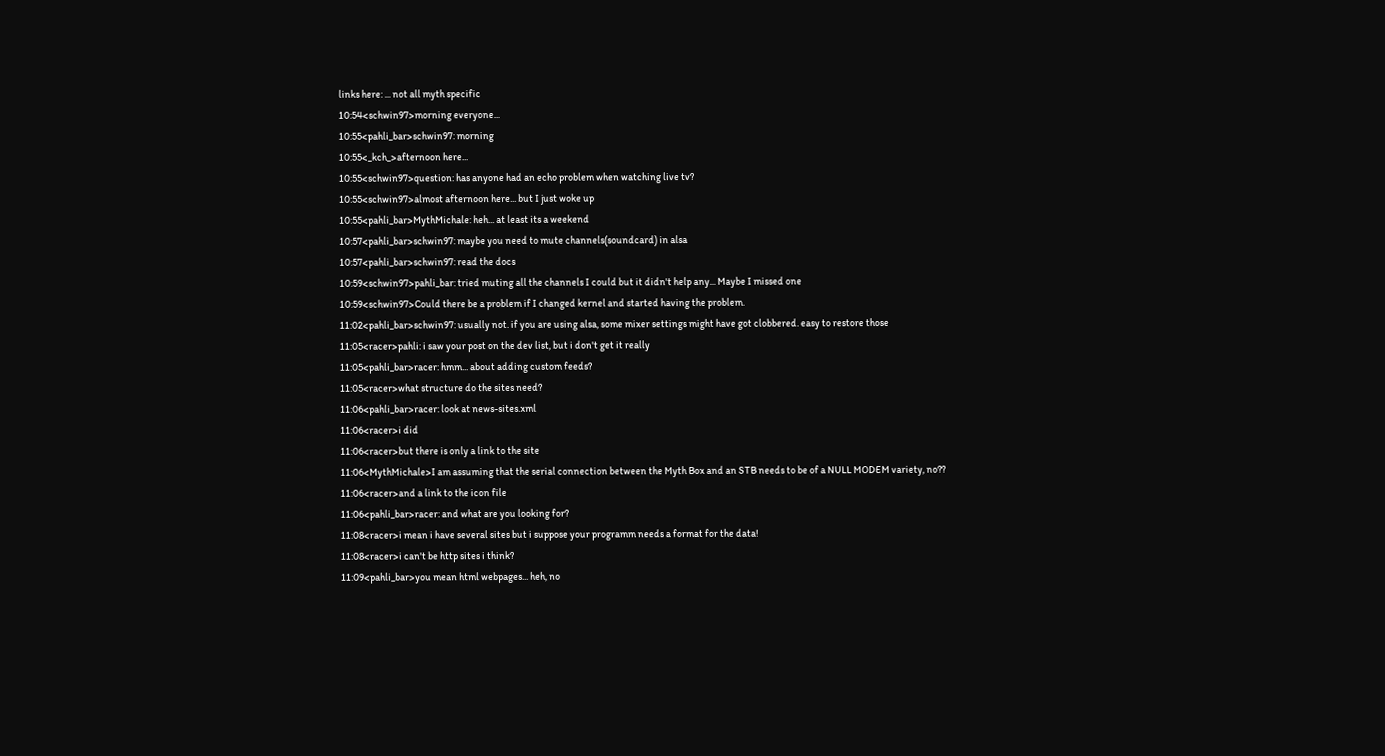links here: ... not all myth specific
10:54<schwin97>morning everyone...
10:55<pahli_bar>schwin97: morning
10:55<_kch_>afternoon here...
10:55<schwin97>question: has anyone had an echo problem when watching live tv?
10:55<schwin97>almost afternoon here... but I just woke up
10:55<pahli_bar>MythMichale: heh... at least its a weekend
10:57<pahli_bar>schwin97: maybe you need to mute channels(soundcard) in alsa
10:57<pahli_bar>schwin97: read the docs
10:59<schwin97>pahli_bar: tried muting all the channels I could but it didn't help any... Maybe I missed one
10:59<schwin97>Could there be a problem if I changed kernel and started having the problem.
11:02<pahli_bar>schwin97: usually not. if you are using alsa, some mixer settings might have got clobbered. easy to restore those
11:05<racer>pahli: i saw your post on the dev list, but i don't get it really
11:05<pahli_bar>racer: hmm... about adding custom feeds?
11:05<racer>what structure do the sites need?
11:06<pahli_bar>racer: look at news-sites.xml
11:06<racer>i did
11:06<racer>but there is only a link to the site
11:06<MythMichale>I am assuming that the serial connection between the Myth Box and an STB needs to be of a NULL MODEM variety, no??
11:06<racer>and a link to the icon file
11:06<pahli_bar>racer: and what are you looking for?
11:08<racer>i mean i have several sites but i suppose your programm needs a format for the data!
11:08<racer>i can't be http sites i think?
11:09<pahli_bar>you mean html webpages... heh, no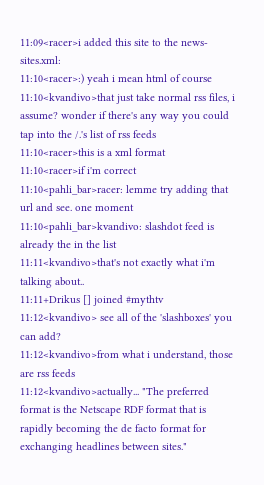11:09<racer>i added this site to the news-sites.xml:
11:10<racer>:) yeah i mean html of course
11:10<kvandivo>that just take normal rss files, i assume? wonder if there's any way you could tap into the /.'s list of rss feeds
11:10<racer>this is a xml format
11:10<racer>if i'm correct
11:10<pahli_bar>racer: lemme try adding that url and see. one moment
11:10<pahli_bar>kvandivo: slashdot feed is already the in the list
11:11<kvandivo>that's not exactly what i'm talking about..
11:11+Drikus [] joined #mythtv
11:12<kvandivo> see all of the 'slashboxes' you can add?
11:12<kvandivo>from what i understand, those are rss feeds
11:12<kvandivo>actually... "The preferred format is the Netscape RDF format that is rapidly becoming the de facto format for exchanging headlines between sites."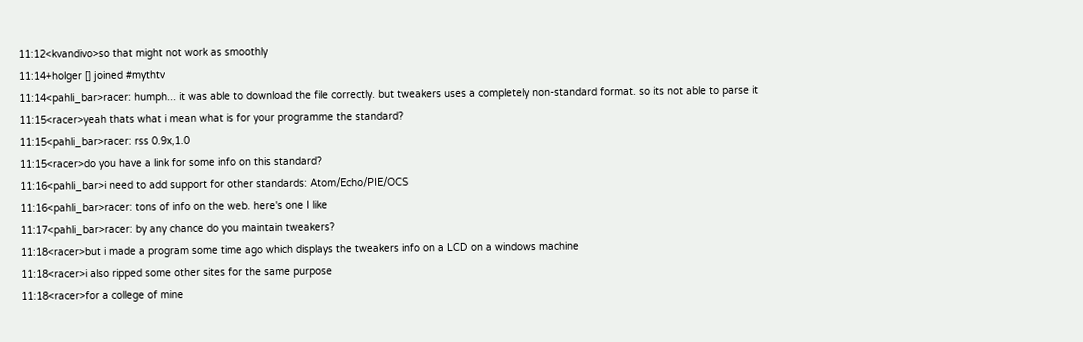11:12<kvandivo>so that might not work as smoothly
11:14+holger [] joined #mythtv
11:14<pahli_bar>racer: humph... it was able to download the file correctly. but tweakers uses a completely non-standard format. so its not able to parse it
11:15<racer>yeah thats what i mean what is for your programme the standard?
11:15<pahli_bar>racer: rss 0.9x,1.0
11:15<racer>do you have a link for some info on this standard?
11:16<pahli_bar>i need to add support for other standards: Atom/Echo/PIE/OCS
11:16<pahli_bar>racer: tons of info on the web. here's one I like
11:17<pahli_bar>racer: by any chance do you maintain tweakers?
11:18<racer>but i made a program some time ago which displays the tweakers info on a LCD on a windows machine
11:18<racer>i also ripped some other sites for the same purpose
11:18<racer>for a college of mine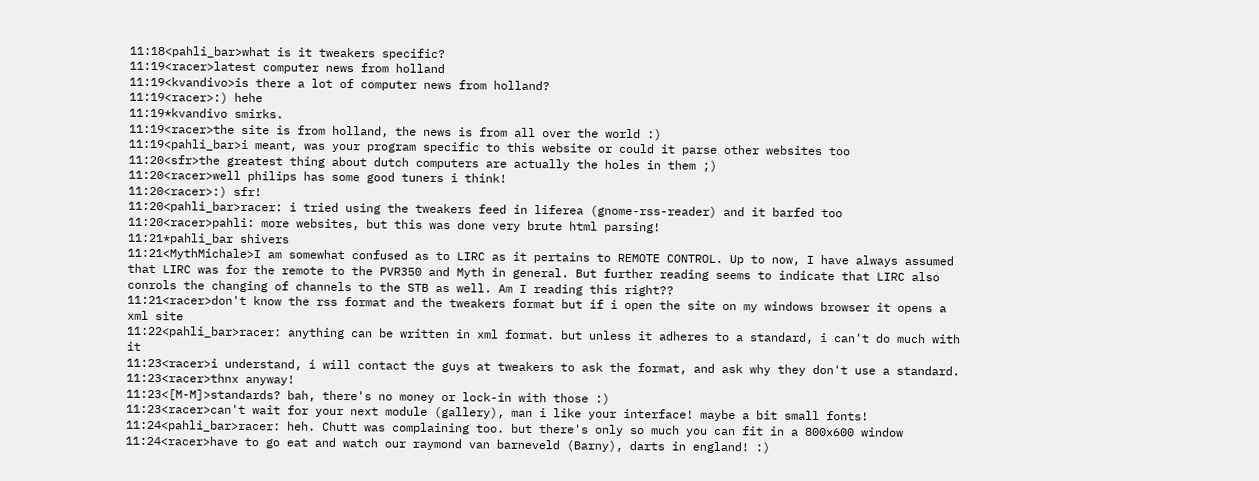11:18<pahli_bar>what is it tweakers specific?
11:19<racer>latest computer news from holland
11:19<kvandivo>is there a lot of computer news from holland?
11:19<racer>:) hehe
11:19*kvandivo smirks.
11:19<racer>the site is from holland, the news is from all over the world :)
11:19<pahli_bar>i meant, was your program specific to this website or could it parse other websites too
11:20<sfr>the greatest thing about dutch computers are actually the holes in them ;)
11:20<racer>well philips has some good tuners i think!
11:20<racer>:) sfr!
11:20<pahli_bar>racer: i tried using the tweakers feed in liferea (gnome-rss-reader) and it barfed too
11:20<racer>pahli: more websites, but this was done very brute html parsing!
11:21*pahli_bar shivers
11:21<MythMichale>I am somewhat confused as to LIRC as it pertains to REMOTE CONTROL. Up to now, I have always assumed that LIRC was for the remote to the PVR350 and Myth in general. But further reading seems to indicate that LIRC also conrols the changing of channels to the STB as well. Am I reading this right??
11:21<racer>don't know the rss format and the tweakers format but if i open the site on my windows browser it opens a xml site
11:22<pahli_bar>racer: anything can be written in xml format. but unless it adheres to a standard, i can't do much with it
11:23<racer>i understand, i will contact the guys at tweakers to ask the format, and ask why they don't use a standard.
11:23<racer>thnx anyway!
11:23<[M-M]>standards? bah, there's no money or lock-in with those :)
11:23<racer>can't wait for your next module (gallery), man i like your interface! maybe a bit small fonts!
11:24<pahli_bar>racer: heh. Chutt was complaining too. but there's only so much you can fit in a 800x600 window
11:24<racer>have to go eat and watch our raymond van barneveld (Barny), darts in england! :)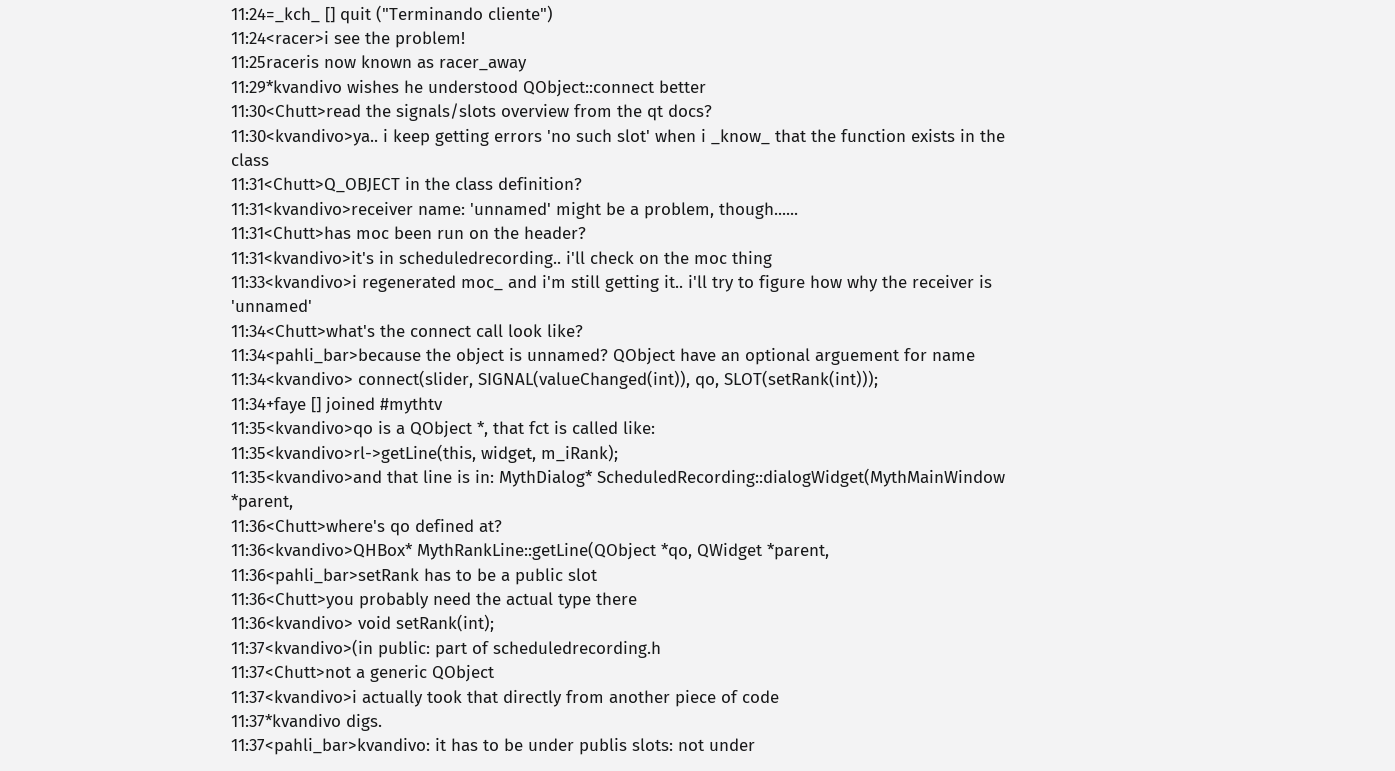11:24=_kch_ [] quit ("Terminando cliente")
11:24<racer>i see the problem!
11:25raceris now known as racer_away
11:29*kvandivo wishes he understood QObject::connect better
11:30<Chutt>read the signals/slots overview from the qt docs?
11:30<kvandivo>ya.. i keep getting errors 'no such slot' when i _know_ that the function exists in the class
11:31<Chutt>Q_OBJECT in the class definition?
11:31<kvandivo>receiver name: 'unnamed' might be a problem, though......
11:31<Chutt>has moc been run on the header?
11:31<kvandivo>it's in scheduledrecording.. i'll check on the moc thing
11:33<kvandivo>i regenerated moc_ and i'm still getting it.. i'll try to figure how why the receiver is 'unnamed'
11:34<Chutt>what's the connect call look like?
11:34<pahli_bar>because the object is unnamed? QObject have an optional arguement for name
11:34<kvandivo> connect(slider, SIGNAL(valueChanged(int)), qo, SLOT(setRank(int)));
11:34+faye [] joined #mythtv
11:35<kvandivo>qo is a QObject *, that fct is called like:
11:35<kvandivo>rl->getLine(this, widget, m_iRank);
11:35<kvandivo>and that line is in: MythDialog* ScheduledRecording::dialogWidget(MythMainWindow *parent,
11:36<Chutt>where's qo defined at?
11:36<kvandivo>QHBox* MythRankLine::getLine(QObject *qo, QWidget *parent,
11:36<pahli_bar>setRank has to be a public slot
11:36<Chutt>you probably need the actual type there
11:36<kvandivo> void setRank(int);
11:37<kvandivo>(in public: part of scheduledrecording.h
11:37<Chutt>not a generic QObject
11:37<kvandivo>i actually took that directly from another piece of code
11:37*kvandivo digs.
11:37<pahli_bar>kvandivo: it has to be under publis slots: not under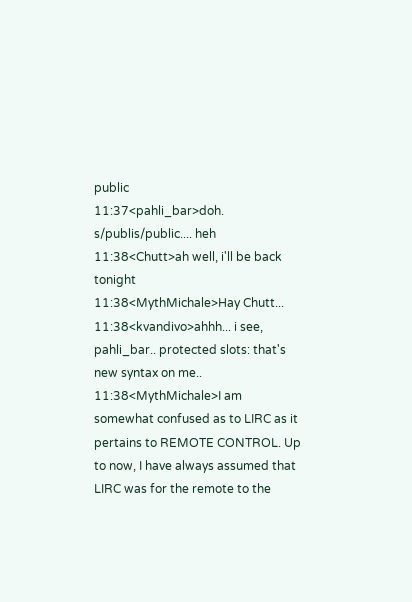public
11:37<pahli_bar>doh. s/publis/public.... heh
11:38<Chutt>ah well, i'll be back tonight
11:38<MythMichale>Hay Chutt...
11:38<kvandivo>ahhh... i see, pahli_bar.. protected slots: that's new syntax on me..
11:38<MythMichale>I am somewhat confused as to LIRC as it pertains to REMOTE CONTROL. Up to now, I have always assumed that LIRC was for the remote to the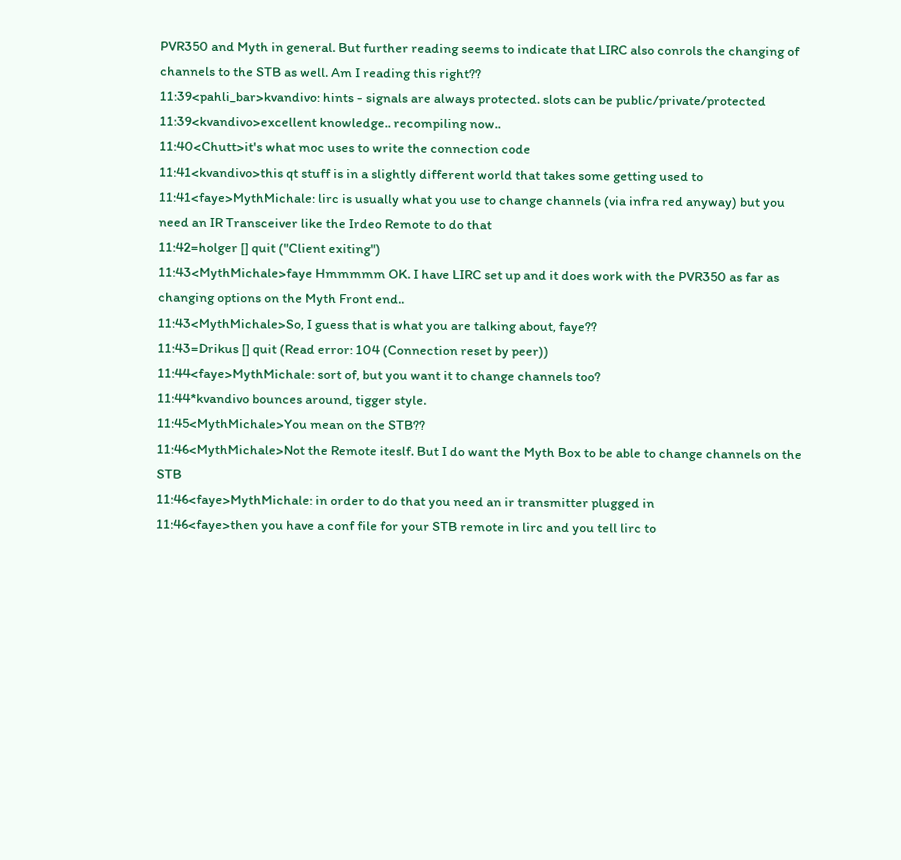PVR350 and Myth in general. But further reading seems to indicate that LIRC also conrols the changing of channels to the STB as well. Am I reading this right??
11:39<pahli_bar>kvandivo: hints - signals are always protected. slots can be public/private/protected
11:39<kvandivo>excellent knowledge.. recompiling now..
11:40<Chutt>it's what moc uses to write the connection code
11:41<kvandivo>this qt stuff is in a slightly different world that takes some getting used to
11:41<faye>MythMichale: lirc is usually what you use to change channels (via infra red anyway) but you need an IR Transceiver like the Irdeo Remote to do that
11:42=holger [] quit ("Client exiting")
11:43<MythMichale>faye Hmmmmm OK. I have LIRC set up and it does work with the PVR350 as far as changing options on the Myth Front end..
11:43<MythMichale>So, I guess that is what you are talking about, faye??
11:43=Drikus [] quit (Read error: 104 (Connection reset by peer))
11:44<faye>MythMichale: sort of, but you want it to change channels too?
11:44*kvandivo bounces around, tigger style.
11:45<MythMichale>You mean on the STB??
11:46<MythMichale>Not the Remote iteslf. But I do want the Myth Box to be able to change channels on the STB
11:46<faye>MythMichale: in order to do that you need an ir transmitter plugged in
11:46<faye>then you have a conf file for your STB remote in lirc and you tell lirc to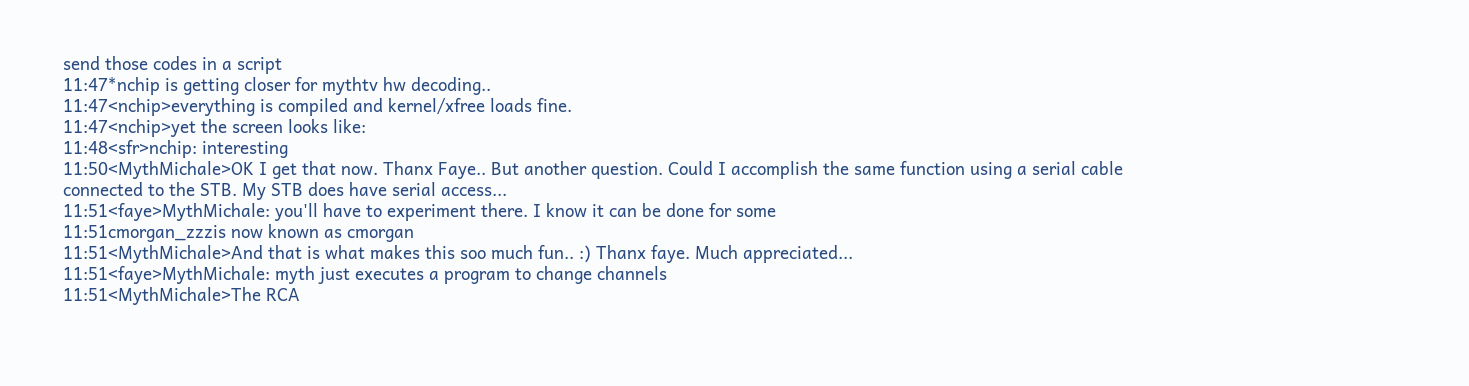send those codes in a script
11:47*nchip is getting closer for mythtv hw decoding..
11:47<nchip>everything is compiled and kernel/xfree loads fine.
11:47<nchip>yet the screen looks like:
11:48<sfr>nchip: interesting
11:50<MythMichale>OK I get that now. Thanx Faye.. But another question. Could I accomplish the same function using a serial cable connected to the STB. My STB does have serial access...
11:51<faye>MythMichale: you'll have to experiment there. I know it can be done for some
11:51cmorgan_zzzis now known as cmorgan
11:51<MythMichale>And that is what makes this soo much fun.. :) Thanx faye. Much appreciated...
11:51<faye>MythMichale: myth just executes a program to change channels
11:51<MythMichale>The RCA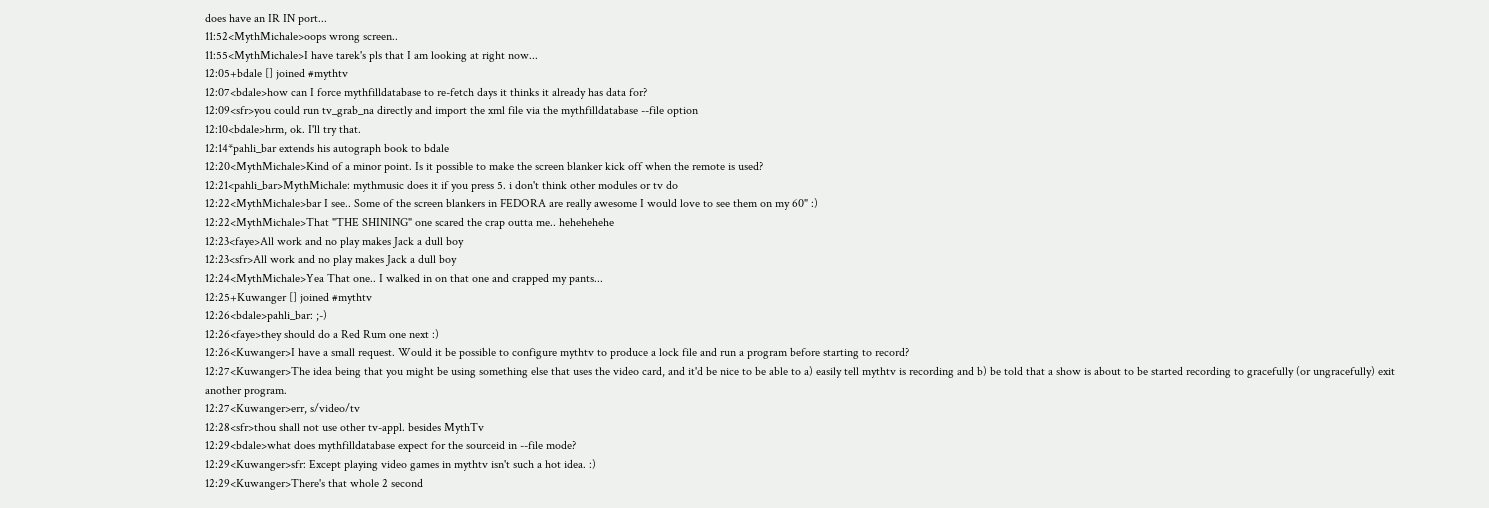does have an IR IN port...
11:52<MythMichale>oops wrong screen..
11:55<MythMichale>I have tarek's pls that I am looking at right now...
12:05+bdale [] joined #mythtv
12:07<bdale>how can I force mythfilldatabase to re-fetch days it thinks it already has data for?
12:09<sfr>you could run tv_grab_na directly and import the xml file via the mythfilldatabase --file option
12:10<bdale>hrm, ok. I'll try that.
12:14*pahli_bar extends his autograph book to bdale
12:20<MythMichale>Kind of a minor point. Is it possible to make the screen blanker kick off when the remote is used?
12:21<pahli_bar>MythMichale: mythmusic does it if you press 5. i don't think other modules or tv do
12:22<MythMichale>bar I see.. Some of the screen blankers in FEDORA are really awesome I would love to see them on my 60" :)
12:22<MythMichale>That "THE SHINING" one scared the crap outta me.. hehehehehe
12:23<faye>All work and no play makes Jack a dull boy
12:23<sfr>All work and no play makes Jack a dull boy
12:24<MythMichale>Yea That one.. I walked in on that one and crapped my pants...
12:25+Kuwanger [] joined #mythtv
12:26<bdale>pahli_bar: ;-)
12:26<faye>they should do a Red Rum one next :)
12:26<Kuwanger>I have a small request. Would it be possible to configure mythtv to produce a lock file and run a program before starting to record?
12:27<Kuwanger>The idea being that you might be using something else that uses the video card, and it'd be nice to be able to a) easily tell mythtv is recording and b) be told that a show is about to be started recording to gracefully (or ungracefully) exit another program.
12:27<Kuwanger>err, s/video/tv
12:28<sfr>thou shall not use other tv-appl. besides MythTv
12:29<bdale>what does mythfilldatabase expect for the sourceid in --file mode?
12:29<Kuwanger>sfr: Except playing video games in mythtv isn't such a hot idea. :)
12:29<Kuwanger>There's that whole 2 second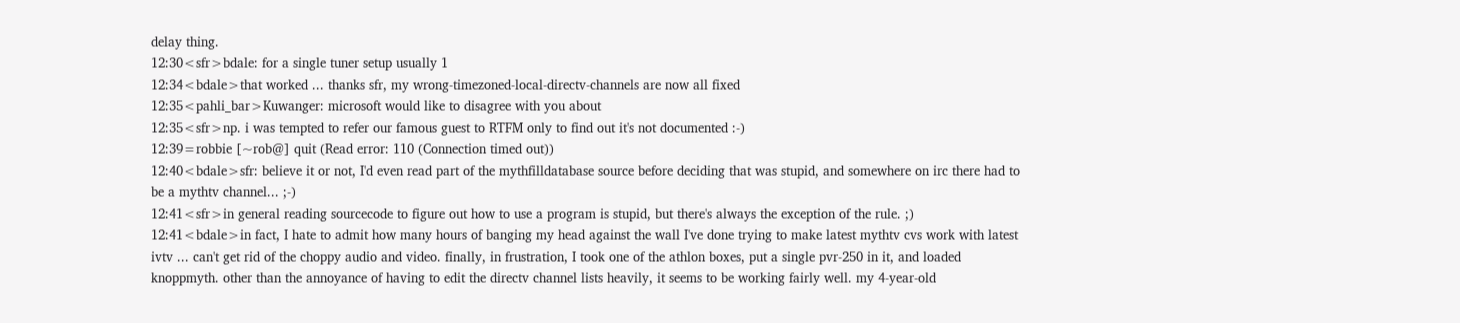delay thing.
12:30<sfr>bdale: for a single tuner setup usually 1
12:34<bdale>that worked ... thanks sfr, my wrong-timezoned-local-directv-channels are now all fixed
12:35<pahli_bar>Kuwanger: microsoft would like to disagree with you about
12:35<sfr>np. i was tempted to refer our famous guest to RTFM only to find out it's not documented :-)
12:39=robbie [~rob@] quit (Read error: 110 (Connection timed out))
12:40<bdale>sfr: believe it or not, I'd even read part of the mythfilldatabase source before deciding that was stupid, and somewhere on irc there had to be a mythtv channel... ;-)
12:41<sfr>in general reading sourcecode to figure out how to use a program is stupid, but there's always the exception of the rule. ;)
12:41<bdale>in fact, I hate to admit how many hours of banging my head against the wall I've done trying to make latest mythtv cvs work with latest ivtv ... can't get rid of the choppy audio and video. finally, in frustration, I took one of the athlon boxes, put a single pvr-250 in it, and loaded knoppmyth. other than the annoyance of having to edit the directv channel lists heavily, it seems to be working fairly well. my 4-year-old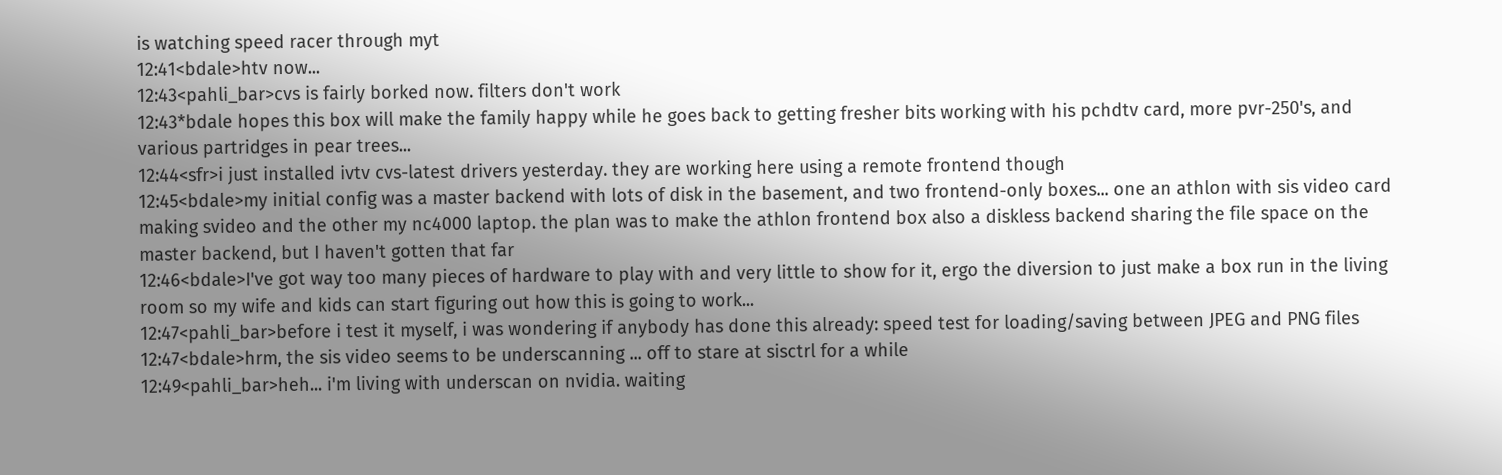is watching speed racer through myt
12:41<bdale>htv now...
12:43<pahli_bar>cvs is fairly borked now. filters don't work
12:43*bdale hopes this box will make the family happy while he goes back to getting fresher bits working with his pchdtv card, more pvr-250's, and various partridges in pear trees...
12:44<sfr>i just installed ivtv cvs-latest drivers yesterday. they are working here using a remote frontend though
12:45<bdale>my initial config was a master backend with lots of disk in the basement, and two frontend-only boxes... one an athlon with sis video card making svideo and the other my nc4000 laptop. the plan was to make the athlon frontend box also a diskless backend sharing the file space on the master backend, but I haven't gotten that far
12:46<bdale>I've got way too many pieces of hardware to play with and very little to show for it, ergo the diversion to just make a box run in the living room so my wife and kids can start figuring out how this is going to work...
12:47<pahli_bar>before i test it myself, i was wondering if anybody has done this already: speed test for loading/saving between JPEG and PNG files
12:47<bdale>hrm, the sis video seems to be underscanning ... off to stare at sisctrl for a while
12:49<pahli_bar>heh... i'm living with underscan on nvidia. waiting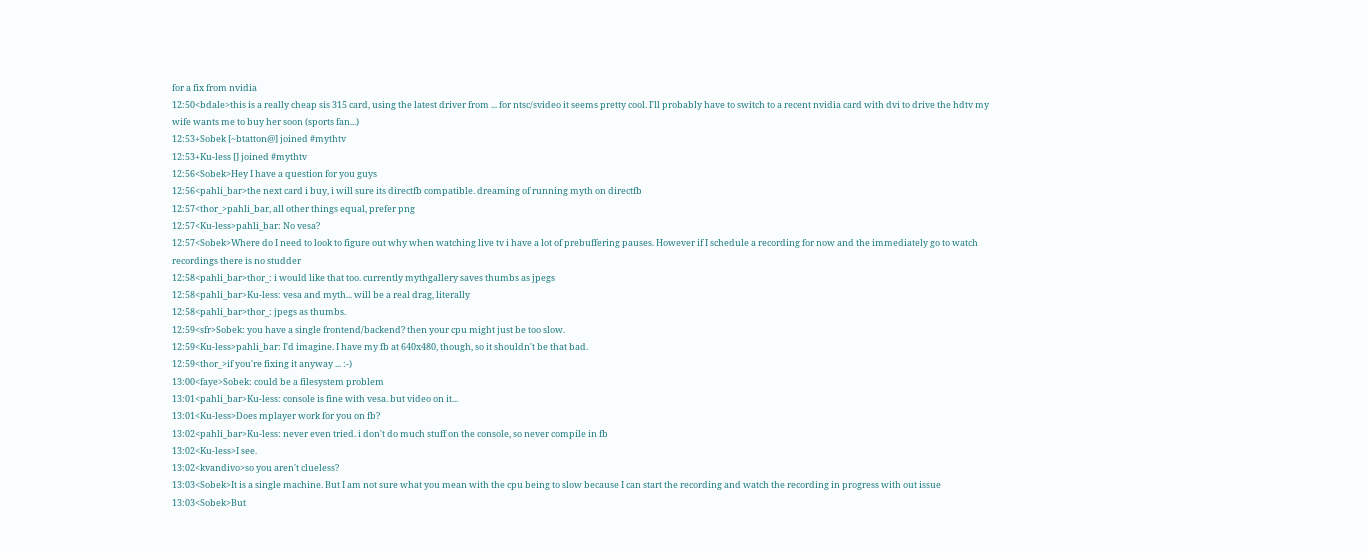for a fix from nvidia
12:50<bdale>this is a really cheap sis 315 card, using the latest driver from ... for ntsc/svideo it seems pretty cool. I'll probably have to switch to a recent nvidia card with dvi to drive the hdtv my wife wants me to buy her soon (sports fan...)
12:53+Sobek [~btatton@] joined #mythtv
12:53+Ku-less [] joined #mythtv
12:56<Sobek>Hey I have a question for you guys
12:56<pahli_bar>the next card i buy, i will sure its directfb compatible. dreaming of running myth on directfb
12:57<thor_>pahli_bar, all other things equal, prefer png
12:57<Ku-less>pahli_bar: No vesa?
12:57<Sobek>Where do I need to look to figure out why when watching live tv i have a lot of prebuffering pauses. However if I schedule a recording for now and the immediately go to watch recordings there is no studder
12:58<pahli_bar>thor_: i would like that too. currently mythgallery saves thumbs as jpegs
12:58<pahli_bar>Ku-less: vesa and myth... will be a real drag, literally
12:58<pahli_bar>thor_: jpegs as thumbs.
12:59<sfr>Sobek: you have a single frontend/backend? then your cpu might just be too slow.
12:59<Ku-less>pahli_bar: I'd imagine. I have my fb at 640x480, though, so it shouldn't be that bad.
12:59<thor_>if you're fixing it anyway ... :-)
13:00<faye>Sobek: could be a filesystem problem
13:01<pahli_bar>Ku-less: console is fine with vesa. but video on it...
13:01<Ku-less>Does mplayer work for you on fb?
13:02<pahli_bar>Ku-less: never even tried. i don't do much stuff on the console, so never compile in fb
13:02<Ku-less>I see.
13:02<kvandivo>so you aren't clueless?
13:03<Sobek>It is a single machine. But I am not sure what you mean with the cpu being to slow because I can start the recording and watch the recording in progress with out issue
13:03<Sobek>But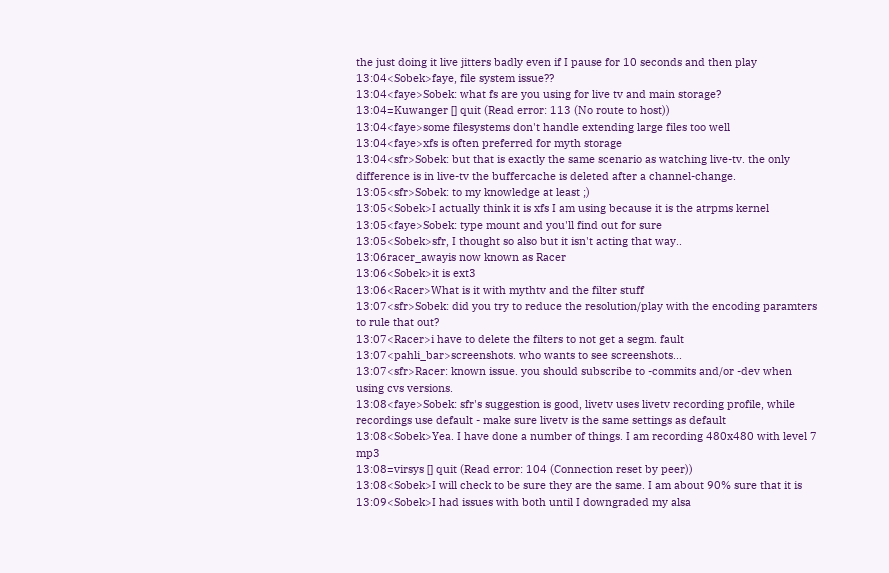the just doing it live jitters badly even if I pause for 10 seconds and then play
13:04<Sobek>faye, file system issue??
13:04<faye>Sobek: what fs are you using for live tv and main storage?
13:04=Kuwanger [] quit (Read error: 113 (No route to host))
13:04<faye>some filesystems don't handle extending large files too well
13:04<faye>xfs is often preferred for myth storage
13:04<sfr>Sobek: but that is exactly the same scenario as watching live-tv. the only difference is in live-tv the buffercache is deleted after a channel-change.
13:05<sfr>Sobek: to my knowledge at least ;)
13:05<Sobek>I actually think it is xfs I am using because it is the atrpms kernel
13:05<faye>Sobek: type mount and you'll find out for sure
13:05<Sobek>sfr, I thought so also but it isn't acting that way..
13:06racer_awayis now known as Racer
13:06<Sobek>it is ext3
13:06<Racer>What is it with mythtv and the filter stuff
13:07<sfr>Sobek: did you try to reduce the resolution/play with the encoding paramters to rule that out?
13:07<Racer>i have to delete the filters to not get a segm. fault
13:07<pahli_bar>screenshots. who wants to see screenshots...
13:07<sfr>Racer: known issue. you should subscribe to -commits and/or -dev when using cvs versions.
13:08<faye>Sobek: sfr's suggestion is good, livetv uses livetv recording profile, while recordings use default - make sure livetv is the same settings as default
13:08<Sobek>Yea. I have done a number of things. I am recording 480x480 with level 7 mp3
13:08=virsys [] quit (Read error: 104 (Connection reset by peer))
13:08<Sobek>I will check to be sure they are the same. I am about 90% sure that it is
13:09<Sobek>I had issues with both until I downgraded my alsa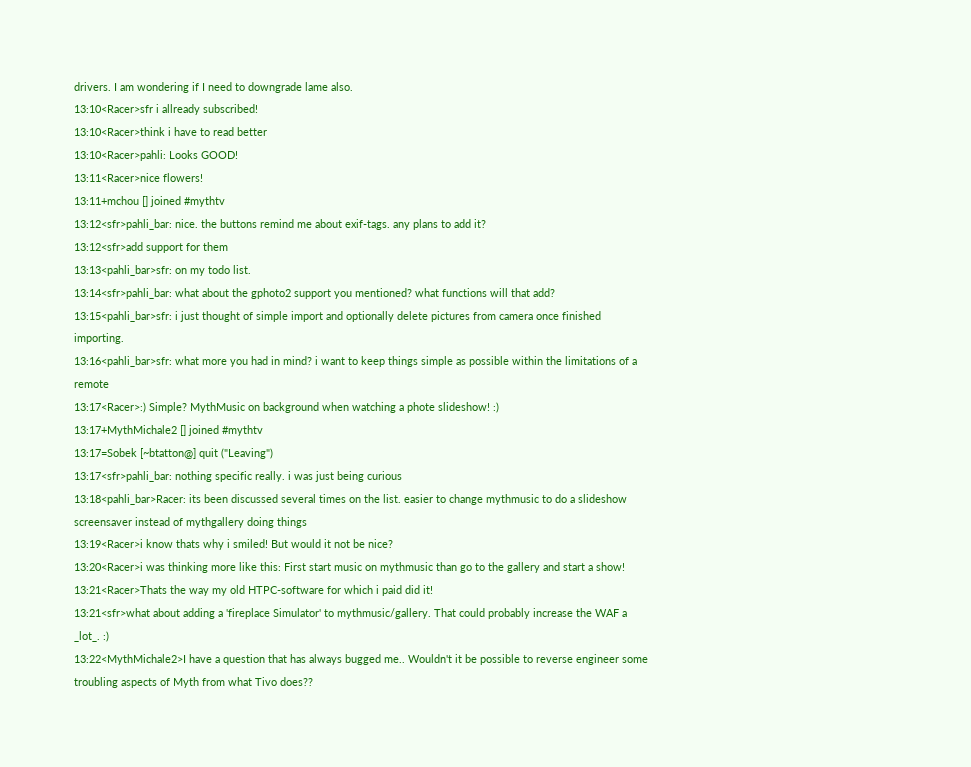drivers. I am wondering if I need to downgrade lame also.
13:10<Racer>sfr i allready subscribed!
13:10<Racer>think i have to read better
13:10<Racer>pahli: Looks GOOD!
13:11<Racer>nice flowers!
13:11+mchou [] joined #mythtv
13:12<sfr>pahli_bar: nice. the buttons remind me about exif-tags. any plans to add it?
13:12<sfr>add support for them
13:13<pahli_bar>sfr: on my todo list.
13:14<sfr>pahli_bar: what about the gphoto2 support you mentioned? what functions will that add?
13:15<pahli_bar>sfr: i just thought of simple import and optionally delete pictures from camera once finished importing.
13:16<pahli_bar>sfr: what more you had in mind? i want to keep things simple as possible within the limitations of a remote
13:17<Racer>:) Simple? MythMusic on background when watching a phote slideshow! :)
13:17+MythMichale2 [] joined #mythtv
13:17=Sobek [~btatton@] quit ("Leaving")
13:17<sfr>pahli_bar: nothing specific really. i was just being curious
13:18<pahli_bar>Racer: its been discussed several times on the list. easier to change mythmusic to do a slideshow screensaver instead of mythgallery doing things
13:19<Racer>i know thats why i smiled! But would it not be nice?
13:20<Racer>i was thinking more like this: First start music on mythmusic than go to the gallery and start a show!
13:21<Racer>Thats the way my old HTPC-software for which i paid did it!
13:21<sfr>what about adding a 'fireplace Simulator' to mythmusic/gallery. That could probably increase the WAF a _lot_. :)
13:22<MythMichale2>I have a question that has always bugged me.. Wouldn't it be possible to reverse engineer some troubling aspects of Myth from what Tivo does??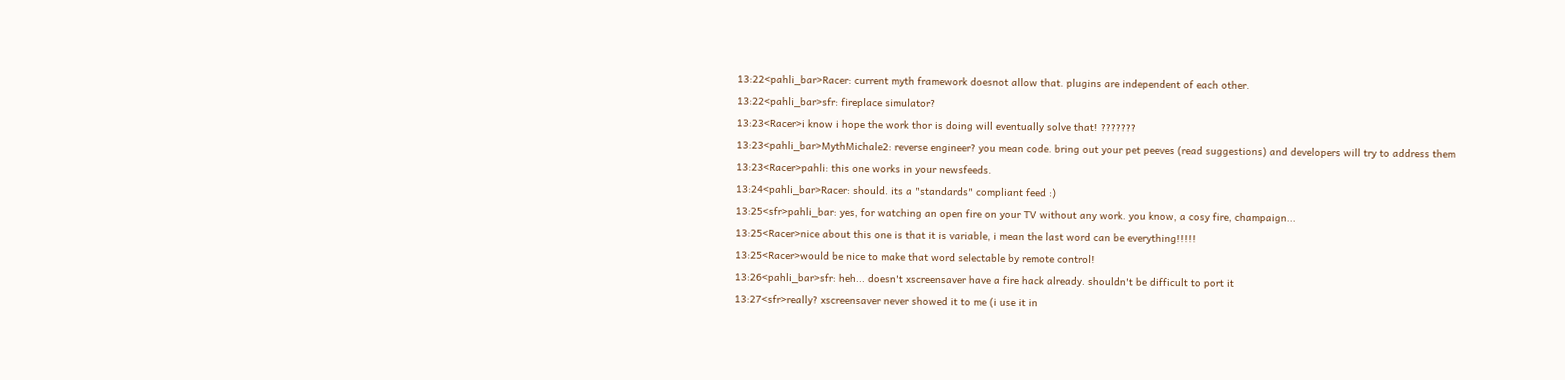13:22<pahli_bar>Racer: current myth framework doesnot allow that. plugins are independent of each other.
13:22<pahli_bar>sfr: fireplace simulator?
13:23<Racer>i know i hope the work thor is doing will eventually solve that! ???????
13:23<pahli_bar>MythMichale2: reverse engineer? you mean code. bring out your pet peeves (read suggestions) and developers will try to address them
13:23<Racer>pahli: this one works in your newsfeeds.
13:24<pahli_bar>Racer: should. its a "standards" compliant feed :)
13:25<sfr>pahli_bar: yes, for watching an open fire on your TV without any work. you know, a cosy fire, champaign...
13:25<Racer>nice about this one is that it is variable, i mean the last word can be everything!!!!!
13:25<Racer>would be nice to make that word selectable by remote control!
13:26<pahli_bar>sfr: heh... doesn't xscreensaver have a fire hack already. shouldn't be difficult to port it
13:27<sfr>really? xscreensaver never showed it to me (i use it in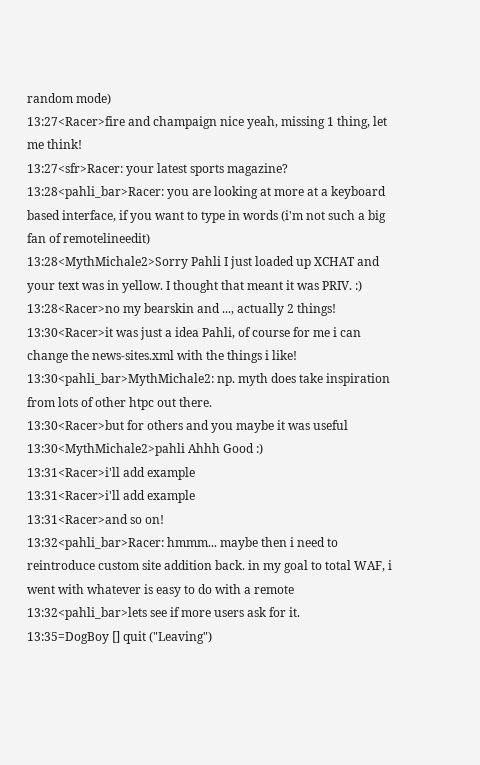random mode)
13:27<Racer>fire and champaign nice yeah, missing 1 thing, let me think!
13:27<sfr>Racer: your latest sports magazine?
13:28<pahli_bar>Racer: you are looking at more at a keyboard based interface, if you want to type in words (i'm not such a big fan of remotelineedit)
13:28<MythMichale2>Sorry Pahli I just loaded up XCHAT and your text was in yellow. I thought that meant it was PRIV. :)
13:28<Racer>no my bearskin and ..., actually 2 things!
13:30<Racer>it was just a idea Pahli, of course for me i can change the news-sites.xml with the things i like!
13:30<pahli_bar>MythMichale2: np. myth does take inspiration from lots of other htpc out there.
13:30<Racer>but for others and you maybe it was useful
13:30<MythMichale2>pahli Ahhh Good :)
13:31<Racer>i'll add example
13:31<Racer>i'll add example
13:31<Racer>and so on!
13:32<pahli_bar>Racer: hmmm... maybe then i need to reintroduce custom site addition back. in my goal to total WAF, i went with whatever is easy to do with a remote
13:32<pahli_bar>lets see if more users ask for it.
13:35=DogBoy [] quit ("Leaving")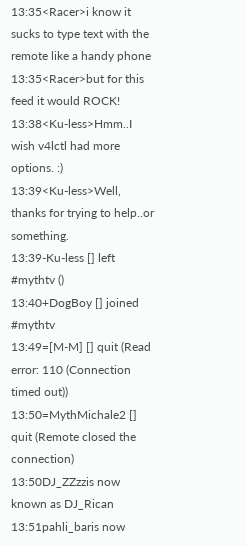13:35<Racer>i know it sucks to type text with the remote like a handy phone
13:35<Racer>but for this feed it would ROCK!
13:38<Ku-less>Hmm..I wish v4lctl had more options. :)
13:39<Ku-less>Well, thanks for trying to help..or something.
13:39-Ku-less [] left #mythtv ()
13:40+DogBoy [] joined #mythtv
13:49=[M-M] [] quit (Read error: 110 (Connection timed out))
13:50=MythMichale2 [] quit (Remote closed the connection)
13:50DJ_ZZzzis now known as DJ_Rican
13:51pahli_baris now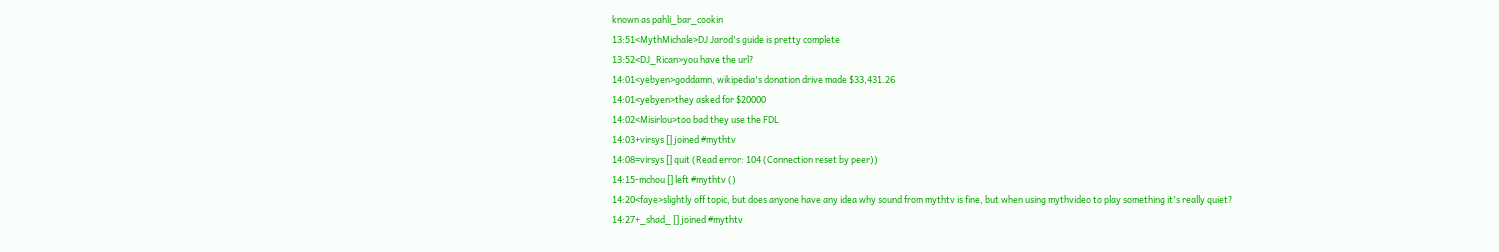known as pahli_bar_cookin
13:51<MythMichale>DJ Jarod's guide is pretty complete
13:52<DJ_Rican>you have the url?
14:01<yebyen>goddamn, wikipedia's donation drive made $33,431.26
14:01<yebyen>they asked for $20000
14:02<Misirlou>too bad they use the FDL
14:03+virsys [] joined #mythtv
14:08=virsys [] quit (Read error: 104 (Connection reset by peer))
14:15-mchou [] left #mythtv ()
14:20<faye>slightly off topic, but does anyone have any idea why sound from mythtv is fine, but when using mythvideo to play something it's really quiet?
14:27+_shad_ [] joined #mythtv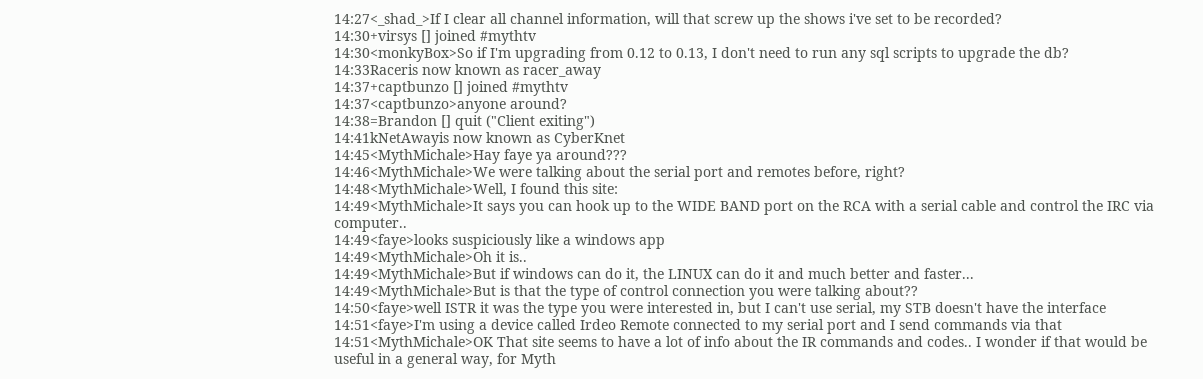14:27<_shad_>If I clear all channel information, will that screw up the shows i've set to be recorded?
14:30+virsys [] joined #mythtv
14:30<monkyBox>So if I'm upgrading from 0.12 to 0.13, I don't need to run any sql scripts to upgrade the db?
14:33Raceris now known as racer_away
14:37+captbunzo [] joined #mythtv
14:37<captbunzo>anyone around?
14:38=Brandon [] quit ("Client exiting")
14:41kNetAwayis now known as CyberKnet
14:45<MythMichale>Hay faye ya around???
14:46<MythMichale>We were talking about the serial port and remotes before, right?
14:48<MythMichale>Well, I found this site:
14:49<MythMichale>It says you can hook up to the WIDE BAND port on the RCA with a serial cable and control the IRC via computer..
14:49<faye>looks suspiciously like a windows app
14:49<MythMichale>Oh it is..
14:49<MythMichale>But if windows can do it, the LINUX can do it and much better and faster...
14:49<MythMichale>But is that the type of control connection you were talking about??
14:50<faye>well ISTR it was the type you were interested in, but I can't use serial, my STB doesn't have the interface
14:51<faye>I'm using a device called Irdeo Remote connected to my serial port and I send commands via that
14:51<MythMichale>OK That site seems to have a lot of info about the IR commands and codes.. I wonder if that would be useful in a general way, for Myth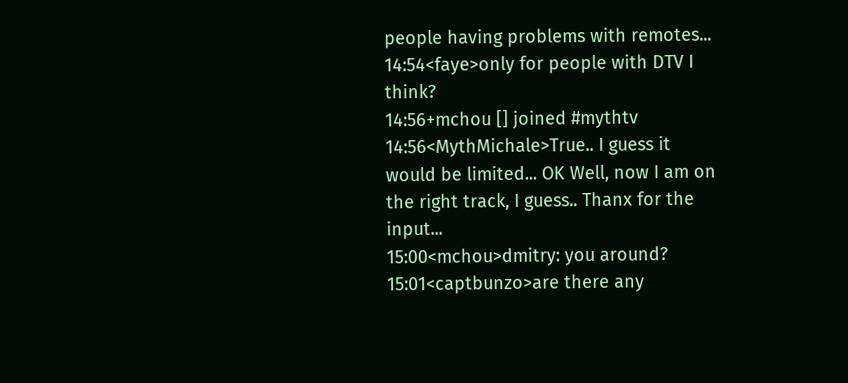people having problems with remotes...
14:54<faye>only for people with DTV I think?
14:56+mchou [] joined #mythtv
14:56<MythMichale>True.. I guess it would be limited... OK Well, now I am on the right track, I guess.. Thanx for the input...
15:00<mchou>dmitry: you around?
15:01<captbunzo>are there any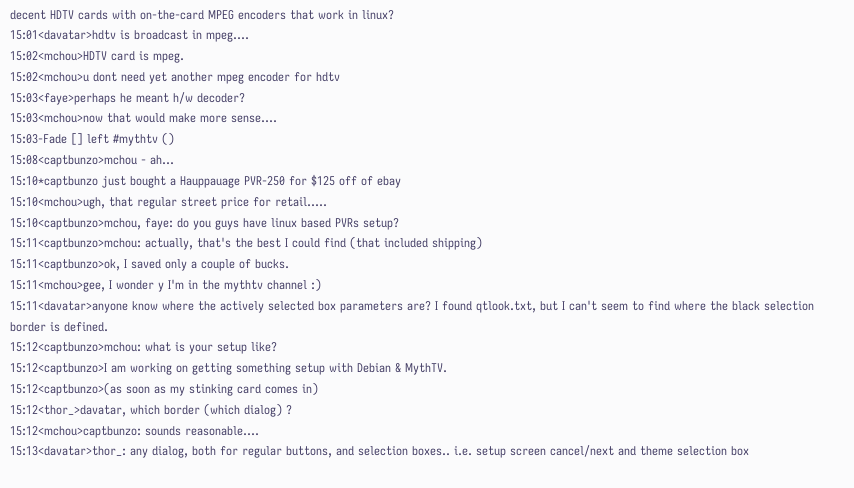decent HDTV cards with on-the-card MPEG encoders that work in linux?
15:01<davatar>hdtv is broadcast in mpeg....
15:02<mchou>HDTV card is mpeg.
15:02<mchou>u dont need yet another mpeg encoder for hdtv
15:03<faye>perhaps he meant h/w decoder?
15:03<mchou>now that would make more sense....
15:03-Fade [] left #mythtv ()
15:08<captbunzo>mchou - ah...
15:10*captbunzo just bought a Hauppauage PVR-250 for $125 off of ebay
15:10<mchou>ugh, that regular street price for retail.....
15:10<captbunzo>mchou, faye: do you guys have linux based PVRs setup?
15:11<captbunzo>mchou: actually, that's the best I could find (that included shipping)
15:11<captbunzo>ok, I saved only a couple of bucks.
15:11<mchou>gee, I wonder y I'm in the mythtv channel :)
15:11<davatar>anyone know where the actively selected box parameters are? I found qtlook.txt, but I can't seem to find where the black selection border is defined.
15:12<captbunzo>mchou: what is your setup like?
15:12<captbunzo>I am working on getting something setup with Debian & MythTV.
15:12<captbunzo>(as soon as my stinking card comes in)
15:12<thor_>davatar, which border (which dialog) ?
15:12<mchou>captbunzo: sounds reasonable....
15:13<davatar>thor_: any dialog, both for regular buttons, and selection boxes.. i.e. setup screen cancel/next and theme selection box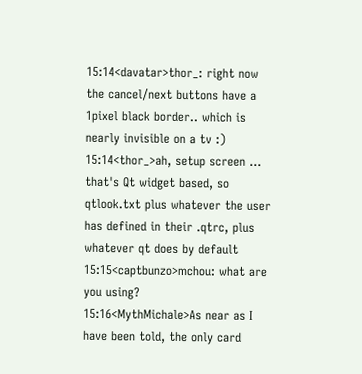15:14<davatar>thor_: right now the cancel/next buttons have a 1pixel black border.. which is nearly invisible on a tv :)
15:14<thor_>ah, setup screen ... that's Qt widget based, so qtlook.txt plus whatever the user has defined in their .qtrc, plus whatever qt does by default
15:15<captbunzo>mchou: what are you using?
15:16<MythMichale>As near as I have been told, the only card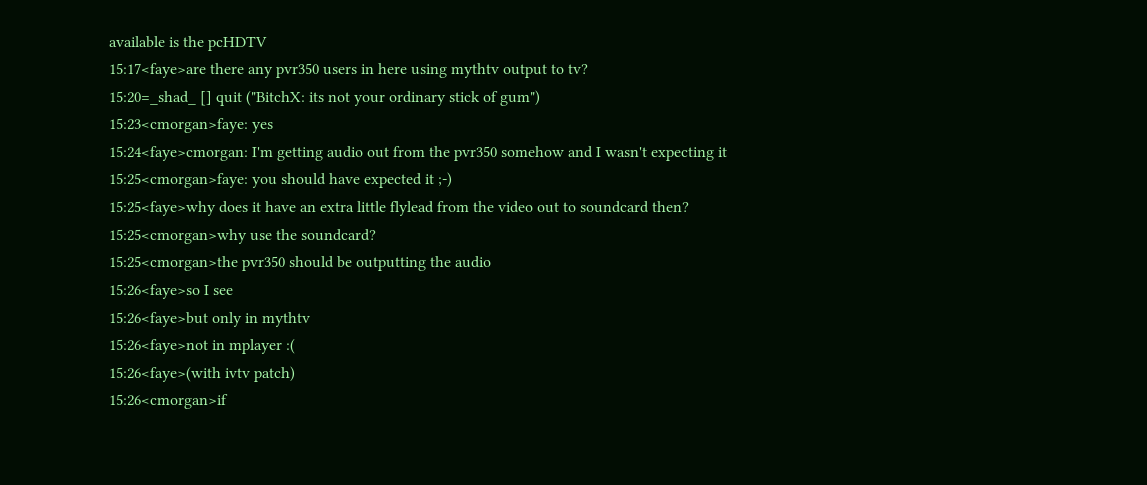available is the pcHDTV
15:17<faye>are there any pvr350 users in here using mythtv output to tv?
15:20=_shad_ [] quit ("BitchX: its not your ordinary stick of gum")
15:23<cmorgan>faye: yes
15:24<faye>cmorgan: I'm getting audio out from the pvr350 somehow and I wasn't expecting it
15:25<cmorgan>faye: you should have expected it ;-)
15:25<faye>why does it have an extra little flylead from the video out to soundcard then?
15:25<cmorgan>why use the soundcard?
15:25<cmorgan>the pvr350 should be outputting the audio
15:26<faye>so I see
15:26<faye>but only in mythtv
15:26<faye>not in mplayer :(
15:26<faye>(with ivtv patch)
15:26<cmorgan>if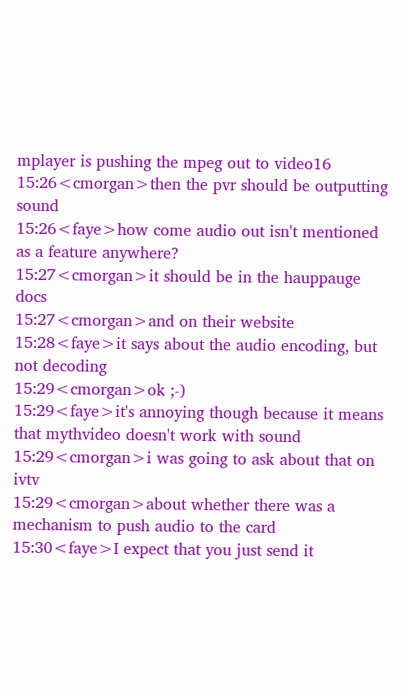mplayer is pushing the mpeg out to video16
15:26<cmorgan>then the pvr should be outputting sound
15:26<faye>how come audio out isn't mentioned as a feature anywhere?
15:27<cmorgan>it should be in the hauppauge docs
15:27<cmorgan>and on their website
15:28<faye>it says about the audio encoding, but not decoding
15:29<cmorgan>ok ;-)
15:29<faye>it's annoying though because it means that mythvideo doesn't work with sound
15:29<cmorgan>i was going to ask about that on ivtv
15:29<cmorgan>about whether there was a mechanism to push audio to the card
15:30<faye>I expect that you just send it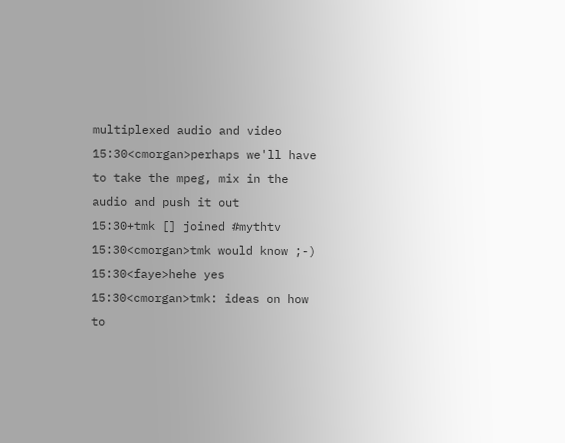multiplexed audio and video
15:30<cmorgan>perhaps we'll have to take the mpeg, mix in the audio and push it out
15:30+tmk [] joined #mythtv
15:30<cmorgan>tmk would know ;-)
15:30<faye>hehe yes
15:30<cmorgan>tmk: ideas on how to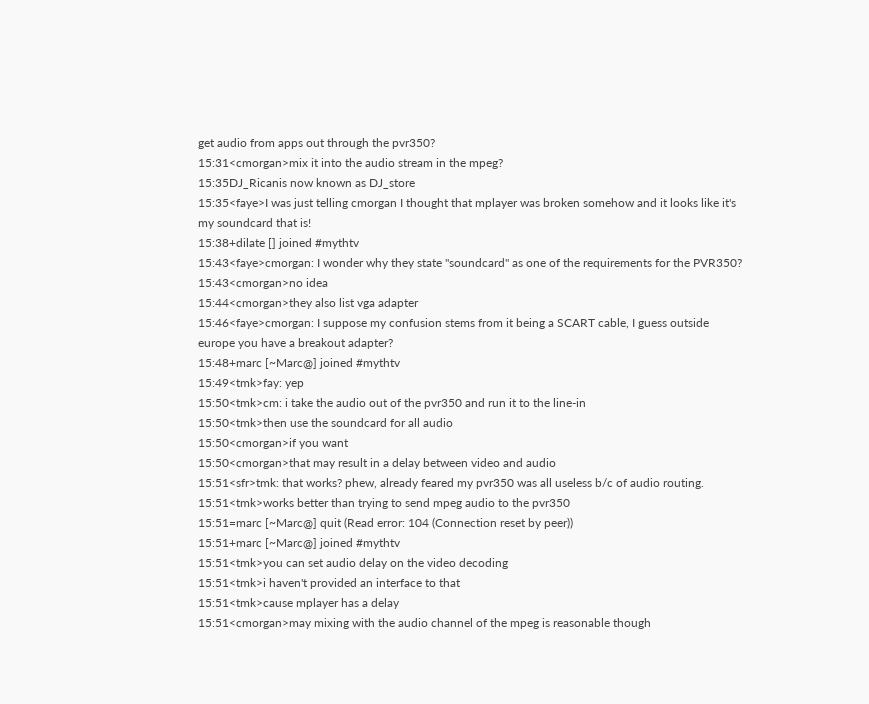get audio from apps out through the pvr350?
15:31<cmorgan>mix it into the audio stream in the mpeg?
15:35DJ_Ricanis now known as DJ_store
15:35<faye>I was just telling cmorgan I thought that mplayer was broken somehow and it looks like it's my soundcard that is!
15:38+dilate [] joined #mythtv
15:43<faye>cmorgan: I wonder why they state "soundcard" as one of the requirements for the PVR350?
15:43<cmorgan>no idea
15:44<cmorgan>they also list vga adapter
15:46<faye>cmorgan: I suppose my confusion stems from it being a SCART cable, I guess outside europe you have a breakout adapter?
15:48+marc [~Marc@] joined #mythtv
15:49<tmk>fay: yep
15:50<tmk>cm: i take the audio out of the pvr350 and run it to the line-in
15:50<tmk>then use the soundcard for all audio
15:50<cmorgan>if you want
15:50<cmorgan>that may result in a delay between video and audio
15:51<sfr>tmk: that works? phew, already feared my pvr350 was all useless b/c of audio routing.
15:51<tmk>works better than trying to send mpeg audio to the pvr350
15:51=marc [~Marc@] quit (Read error: 104 (Connection reset by peer))
15:51+marc [~Marc@] joined #mythtv
15:51<tmk>you can set audio delay on the video decoding
15:51<tmk>i haven't provided an interface to that
15:51<tmk>cause mplayer has a delay
15:51<cmorgan>may mixing with the audio channel of the mpeg is reasonable though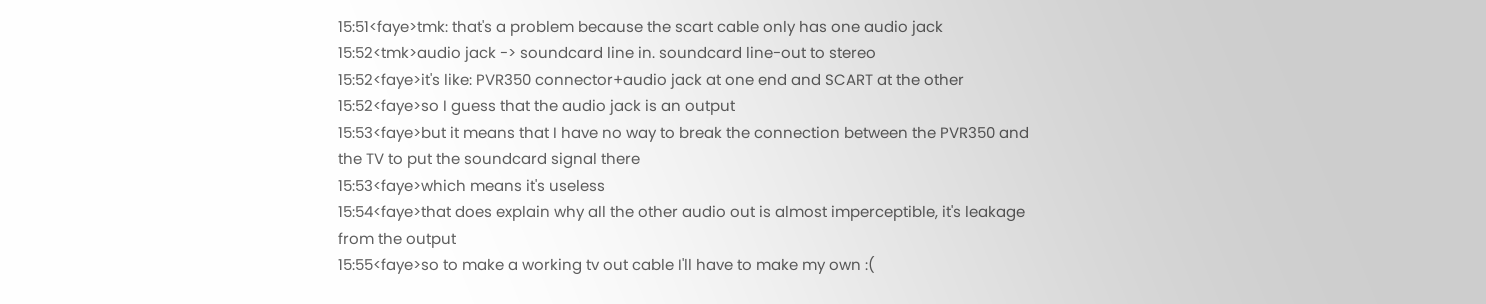15:51<faye>tmk: that's a problem because the scart cable only has one audio jack
15:52<tmk>audio jack -> soundcard line in. soundcard line-out to stereo
15:52<faye>it's like: PVR350 connector+audio jack at one end and SCART at the other
15:52<faye>so I guess that the audio jack is an output
15:53<faye>but it means that I have no way to break the connection between the PVR350 and the TV to put the soundcard signal there
15:53<faye>which means it's useless
15:54<faye>that does explain why all the other audio out is almost imperceptible, it's leakage from the output
15:55<faye>so to make a working tv out cable I'll have to make my own :(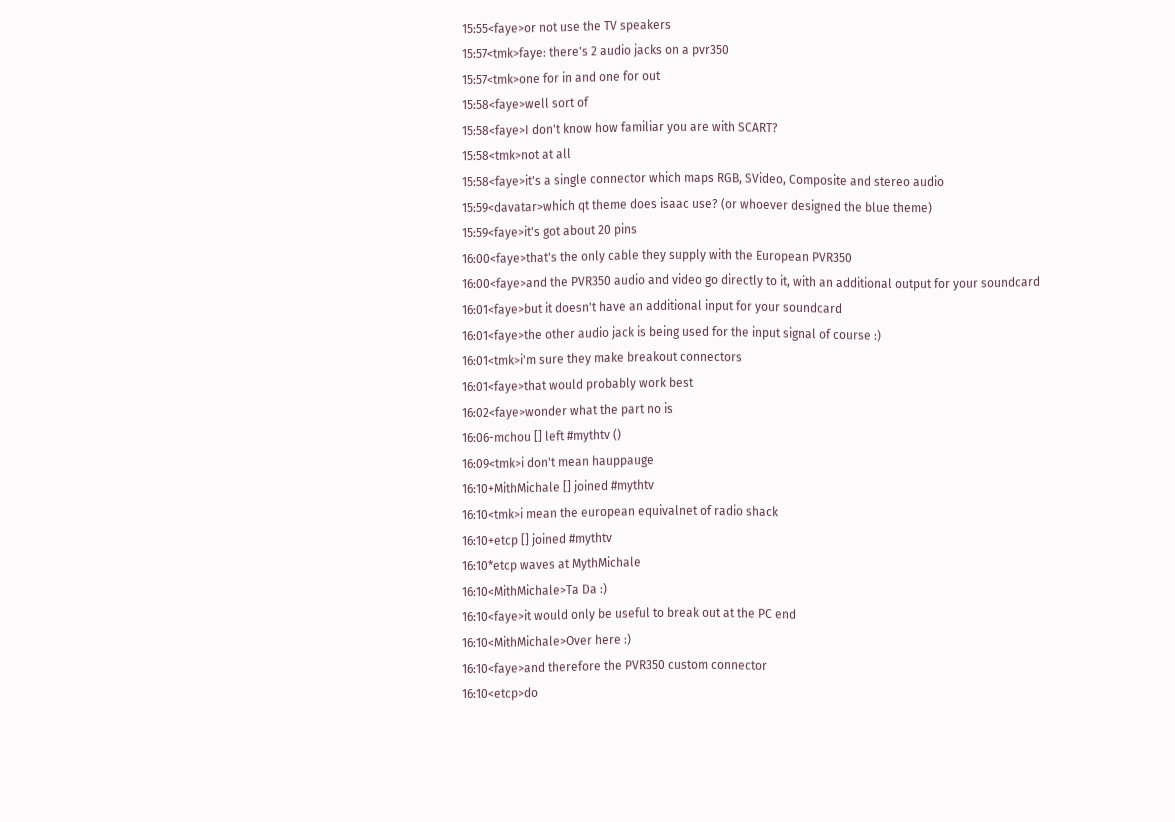15:55<faye>or not use the TV speakers
15:57<tmk>faye: there's 2 audio jacks on a pvr350
15:57<tmk>one for in and one for out
15:58<faye>well sort of
15:58<faye>I don't know how familiar you are with SCART?
15:58<tmk>not at all
15:58<faye>it's a single connector which maps RGB, SVideo, Composite and stereo audio
15:59<davatar>which qt theme does isaac use? (or whoever designed the blue theme)
15:59<faye>it's got about 20 pins
16:00<faye>that's the only cable they supply with the European PVR350
16:00<faye>and the PVR350 audio and video go directly to it, with an additional output for your soundcard
16:01<faye>but it doesn't have an additional input for your soundcard
16:01<faye>the other audio jack is being used for the input signal of course :)
16:01<tmk>i'm sure they make breakout connectors
16:01<faye>that would probably work best
16:02<faye>wonder what the part no is
16:06-mchou [] left #mythtv ()
16:09<tmk>i don't mean hauppauge
16:10+MithMichale [] joined #mythtv
16:10<tmk>i mean the european equivalnet of radio shack
16:10+etcp [] joined #mythtv
16:10*etcp waves at MythMichale
16:10<MithMichale>Ta Da :)
16:10<faye>it would only be useful to break out at the PC end
16:10<MithMichale>Over here :)
16:10<faye>and therefore the PVR350 custom connector
16:10<etcp>do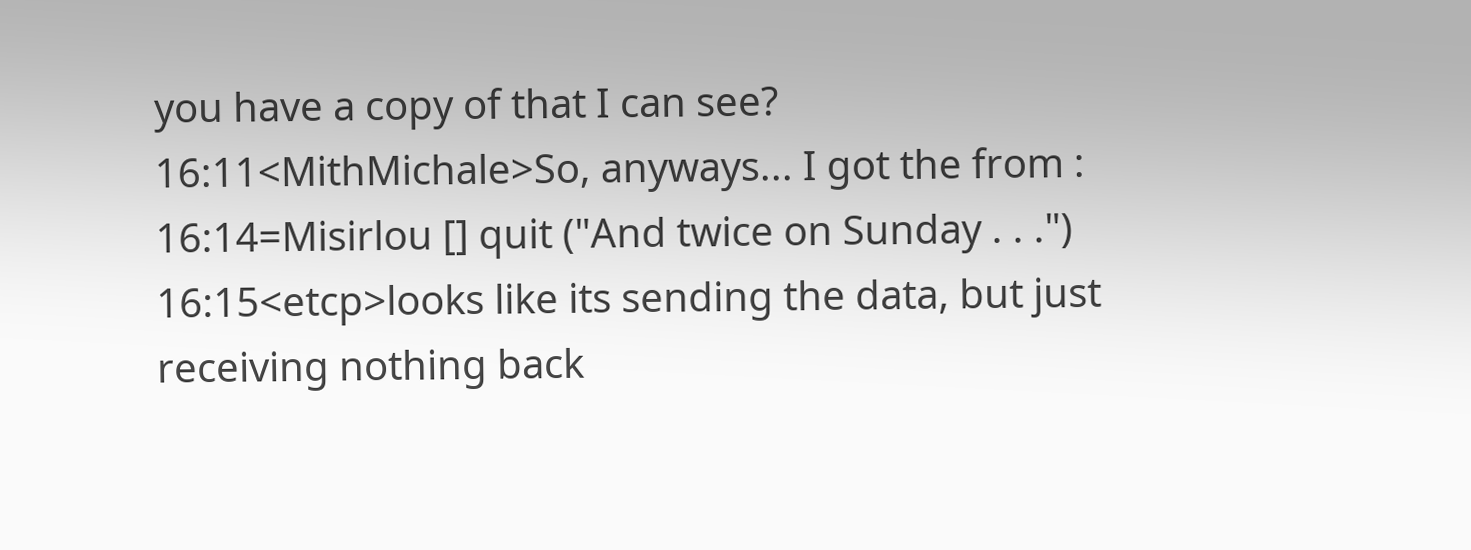you have a copy of that I can see?
16:11<MithMichale>So, anyways... I got the from :
16:14=Misirlou [] quit ("And twice on Sunday . . .")
16:15<etcp>looks like its sending the data, but just receiving nothing back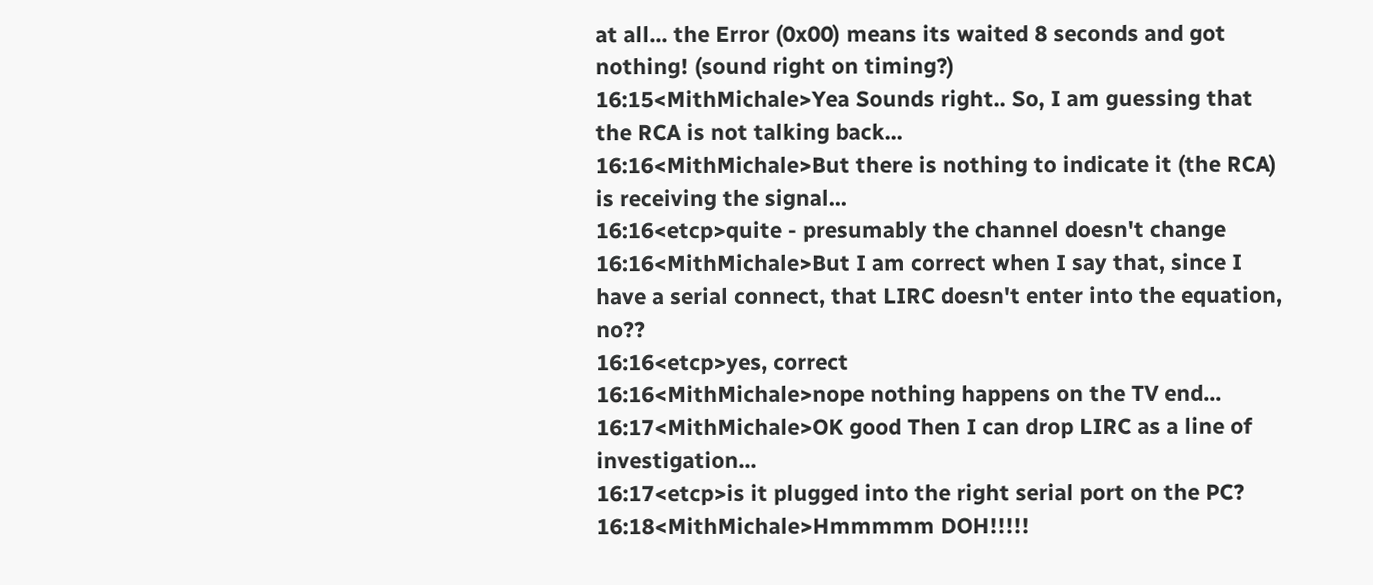at all... the Error (0x00) means its waited 8 seconds and got nothing! (sound right on timing?)
16:15<MithMichale>Yea Sounds right.. So, I am guessing that the RCA is not talking back...
16:16<MithMichale>But there is nothing to indicate it (the RCA) is receiving the signal...
16:16<etcp>quite - presumably the channel doesn't change
16:16<MithMichale>But I am correct when I say that, since I have a serial connect, that LIRC doesn't enter into the equation, no??
16:16<etcp>yes, correct
16:16<MithMichale>nope nothing happens on the TV end...
16:17<MithMichale>OK good Then I can drop LIRC as a line of investigation...
16:17<etcp>is it plugged into the right serial port on the PC?
16:18<MithMichale>Hmmmmm DOH!!!!!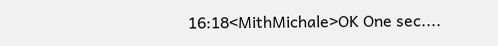16:18<MithMichale>OK One sec....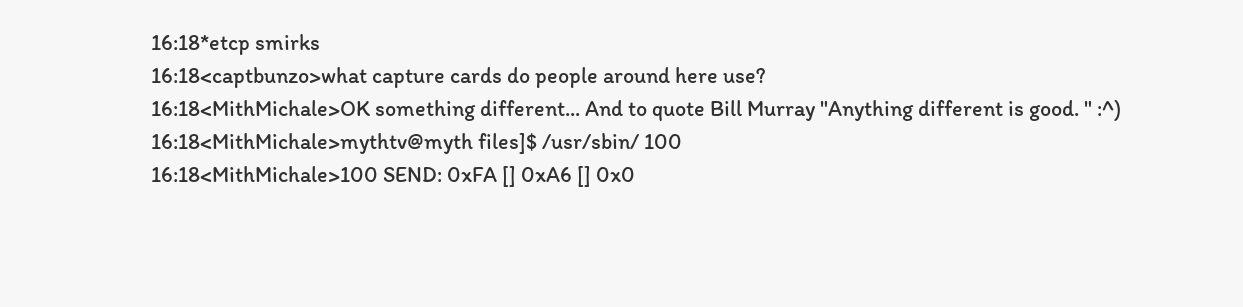16:18*etcp smirks
16:18<captbunzo>what capture cards do people around here use?
16:18<MithMichale>OK something different... And to quote Bill Murray "Anything different is good. " :^)
16:18<MithMichale>mythtv@myth files]$ /usr/sbin/ 100
16:18<MithMichale>100 SEND: 0xFA [] 0xA6 [] 0x0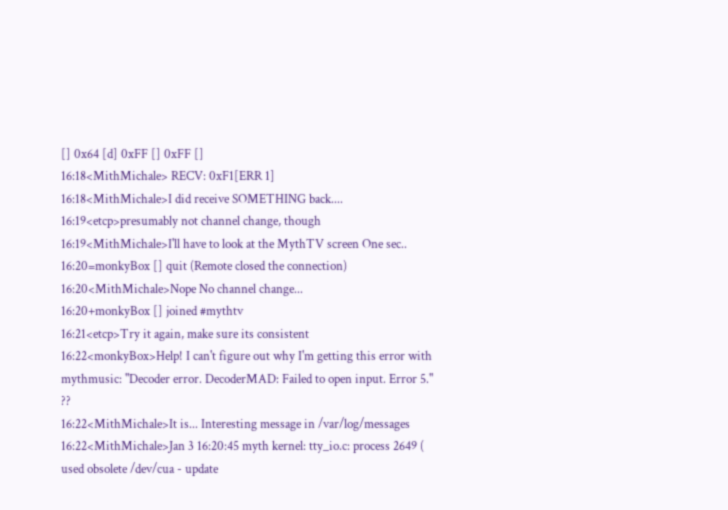[] 0x64 [d] 0xFF [] 0xFF []
16:18<MithMichale> RECV: 0xF1[ERR 1]
16:18<MithMichale>I did receive SOMETHING back....
16:19<etcp>presumably not channel change, though
16:19<MithMichale>I'll have to look at the MythTV screen One sec..
16:20=monkyBox [] quit (Remote closed the connection)
16:20<MithMichale>Nope No channel change...
16:20+monkyBox [] joined #mythtv
16:21<etcp>Try it again, make sure its consistent
16:22<monkyBox>Help! I can't figure out why I'm getting this error with mythmusic: "Decoder error. DecoderMAD: Failed to open input. Error 5." ??
16:22<MithMichale>It is... Interesting message in /var/log/messages
16:22<MithMichale>Jan 3 16:20:45 myth kernel: tty_io.c: process 2649 ( used obsolete /dev/cua - update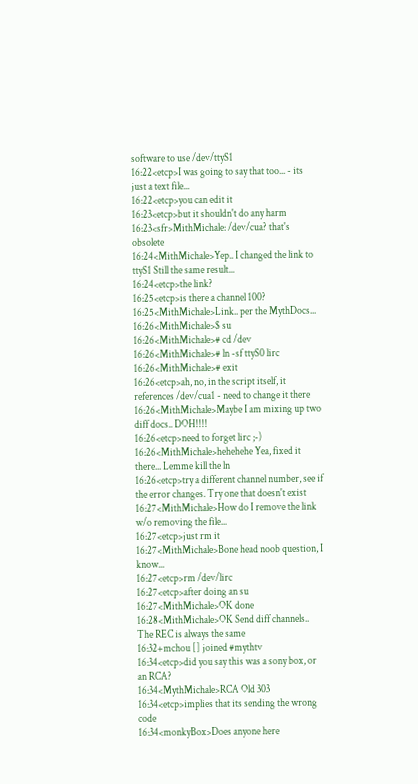software to use /dev/ttyS1
16:22<etcp>I was going to say that too... - its just a text file...
16:22<etcp>you can edit it
16:23<etcp>but it shouldn't do any harm
16:23<sfr>MithMichale: /dev/cua? that's obsolete
16:24<MithMichale>Yep.. I changed the link to ttyS1 Still the same result...
16:24<etcp>the link?
16:25<etcp>is there a channel 100?
16:25<MithMichale>Link.. per the MythDocs...
16:26<MithMichale>$ su
16:26<MithMichale># cd /dev
16:26<MithMichale># ln -sf ttyS0 lirc
16:26<MithMichale># exit
16:26<etcp>ah, no, in the script itself, it references /dev/cua1 - need to change it there
16:26<MithMichale>Maybe I am mixing up two diff docs.. DOH!!!!
16:26<etcp>need to forget lirc ;-)
16:26<MithMichale>hehehehe Yea, fixed it there... Lemme kill the ln
16:26<etcp>try a different channel number, see if the error changes. Try one that doesn't exist
16:27<MithMichale>How do I remove the link w/o removing the file...
16:27<etcp>just rm it
16:27<MithMichale>Bone head noob question, I know...
16:27<etcp>rm /dev/lirc
16:27<etcp>after doing an su
16:27<MithMichale>OK done
16:28<MithMichale>OK Send diff channels.. The REC is always the same
16:32+mchou [] joined #mythtv
16:34<etcp>did you say this was a sony box, or an RCA?
16:34<MythMichale>RCA Old 303
16:34<etcp>implies that its sending the wrong code
16:34<monkyBox>Does anyone here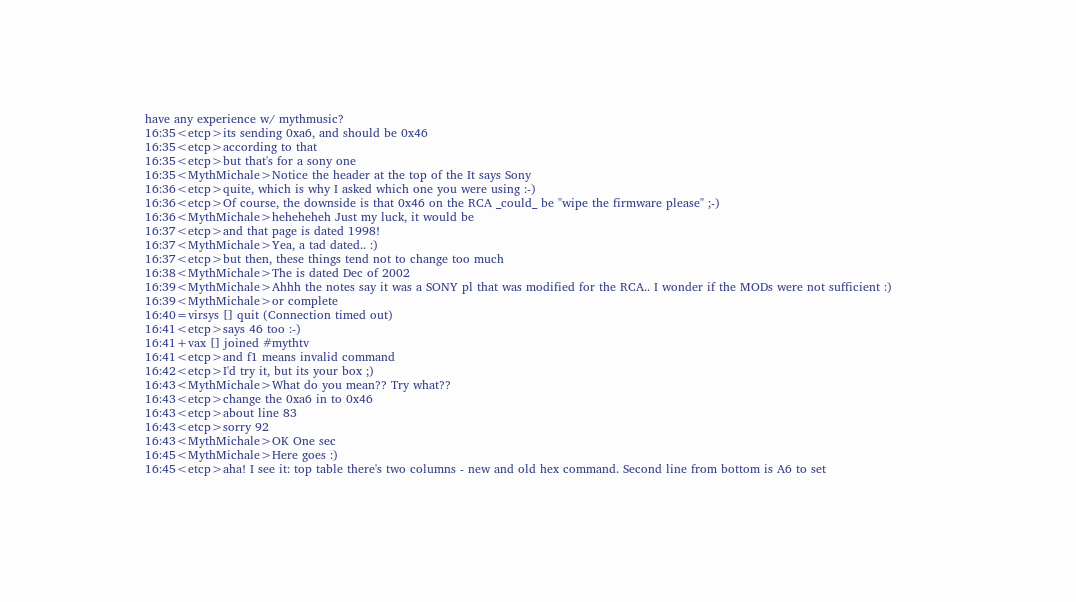have any experience w/ mythmusic?
16:35<etcp>its sending 0xa6, and should be 0x46
16:35<etcp>according to that
16:35<etcp>but that's for a sony one
16:35<MythMichale>Notice the header at the top of the It says Sony
16:36<etcp>quite, which is why I asked which one you were using :-)
16:36<etcp>Of course, the downside is that 0x46 on the RCA _could_ be "wipe the firmware please" ;-)
16:36<MythMichale>heheheheh Just my luck, it would be
16:37<etcp>and that page is dated 1998!
16:37<MythMichale>Yea, a tad dated.. :)
16:37<etcp>but then, these things tend not to change too much
16:38<MythMichale>The is dated Dec of 2002
16:39<MythMichale>Ahhh the notes say it was a SONY pl that was modified for the RCA.. I wonder if the MODs were not sufficient :)
16:39<MythMichale>or complete
16:40=virsys [] quit (Connection timed out)
16:41<etcp>says 46 too :-)
16:41+vax [] joined #mythtv
16:41<etcp>and f1 means invalid command
16:42<etcp>I'd try it, but its your box ;)
16:43<MythMichale>What do you mean?? Try what??
16:43<etcp>change the 0xa6 in to 0x46
16:43<etcp>about line 83
16:43<etcp>sorry 92
16:43<MythMichale>OK One sec
16:45<MythMichale>Here goes :)
16:45<etcp>aha! I see it: top table there's two columns - new and old hex command. Second line from bottom is A6 to set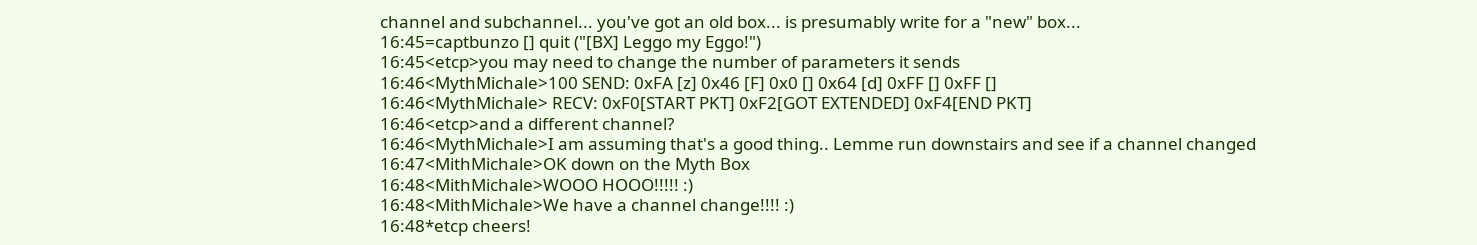channel and subchannel... you've got an old box... is presumably write for a "new" box...
16:45=captbunzo [] quit ("[BX] Leggo my Eggo!")
16:45<etcp>you may need to change the number of parameters it sends
16:46<MythMichale>100 SEND: 0xFA [z] 0x46 [F] 0x0 [] 0x64 [d] 0xFF [] 0xFF []
16:46<MythMichale> RECV: 0xF0[START PKT] 0xF2[GOT EXTENDED] 0xF4[END PKT]
16:46<etcp>and a different channel?
16:46<MythMichale>I am assuming that's a good thing.. Lemme run downstairs and see if a channel changed
16:47<MithMichale>OK down on the Myth Box
16:48<MithMichale>WOOO HOOO!!!!! :)
16:48<MithMichale>We have a channel change!!!! :)
16:48*etcp cheers!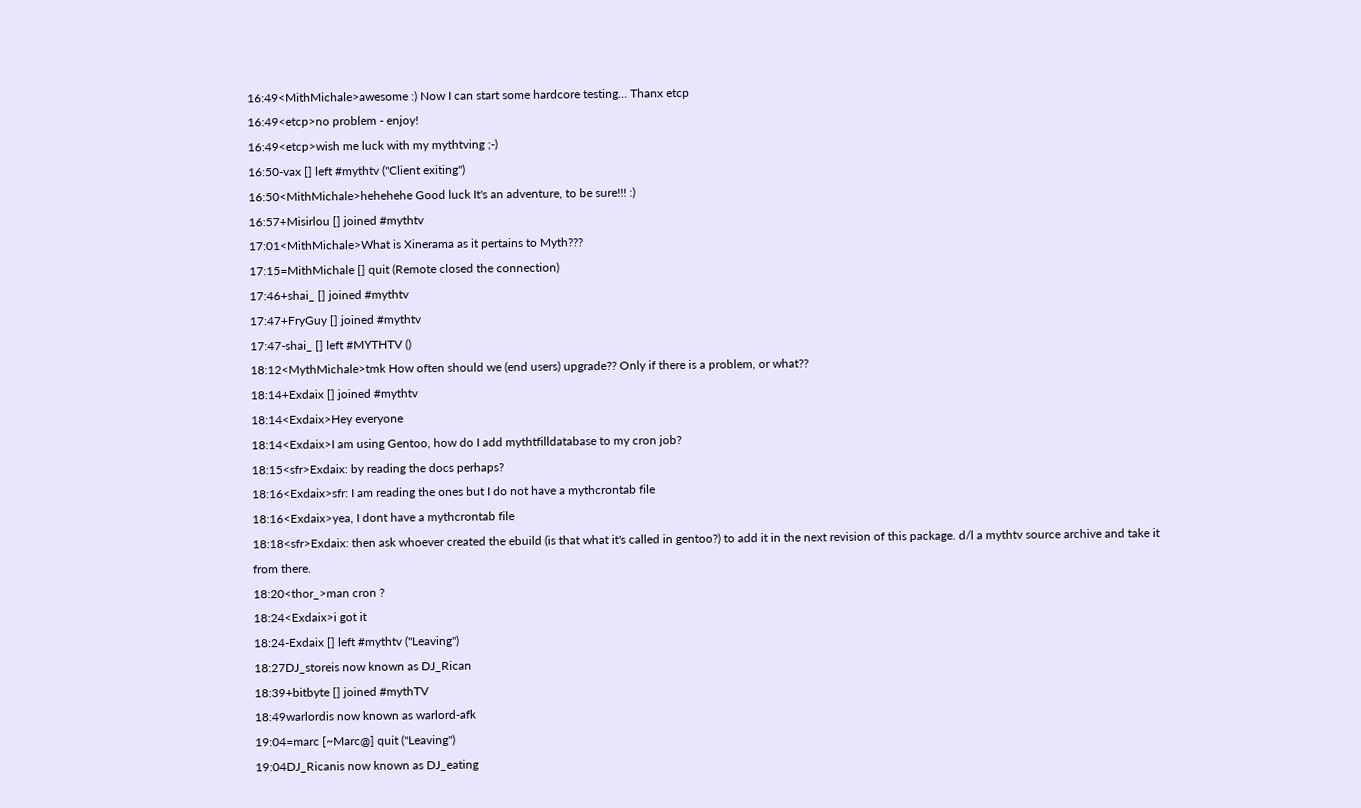16:49<MithMichale>awesome :) Now I can start some hardcore testing... Thanx etcp
16:49<etcp>no problem - enjoy!
16:49<etcp>wish me luck with my mythtving ;-)
16:50-vax [] left #mythtv ("Client exiting")
16:50<MithMichale>hehehehe Good luck It's an adventure, to be sure!!! :)
16:57+Misirlou [] joined #mythtv
17:01<MithMichale>What is Xinerama as it pertains to Myth???
17:15=MithMichale [] quit (Remote closed the connection)
17:46+shai_ [] joined #mythtv
17:47+FryGuy [] joined #mythtv
17:47-shai_ [] left #MYTHTV ()
18:12<MythMichale>tmk How often should we (end users) upgrade?? Only if there is a problem, or what??
18:14+Exdaix [] joined #mythtv
18:14<Exdaix>Hey everyone
18:14<Exdaix>I am using Gentoo, how do I add mythtfilldatabase to my cron job?
18:15<sfr>Exdaix: by reading the docs perhaps?
18:16<Exdaix>sfr: I am reading the ones but I do not have a mythcrontab file
18:16<Exdaix>yea, I dont have a mythcrontab file
18:18<sfr>Exdaix: then ask whoever created the ebuild (is that what it's called in gentoo?) to add it in the next revision of this package. d/l a mythtv source archive and take it from there.
18:20<thor_>man cron ?
18:24<Exdaix>i got it
18:24-Exdaix [] left #mythtv ("Leaving")
18:27DJ_storeis now known as DJ_Rican
18:39+bitbyte [] joined #mythTV
18:49warlordis now known as warlord-afk
19:04=marc [~Marc@] quit ("Leaving")
19:04DJ_Ricanis now known as DJ_eating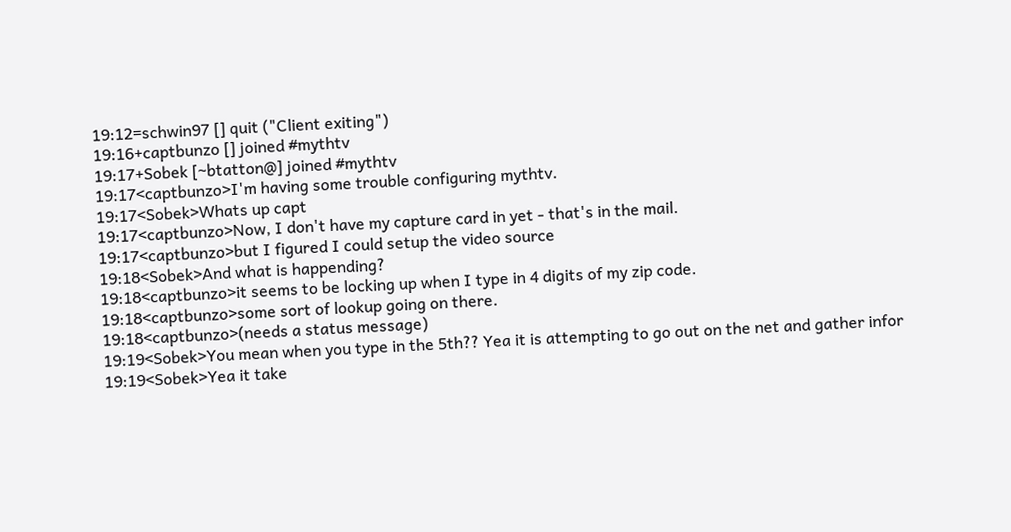19:12=schwin97 [] quit ("Client exiting")
19:16+captbunzo [] joined #mythtv
19:17+Sobek [~btatton@] joined #mythtv
19:17<captbunzo>I'm having some trouble configuring mythtv.
19:17<Sobek>Whats up capt
19:17<captbunzo>Now, I don't have my capture card in yet - that's in the mail.
19:17<captbunzo>but I figured I could setup the video source
19:18<Sobek>And what is happending?
19:18<captbunzo>it seems to be locking up when I type in 4 digits of my zip code.
19:18<captbunzo>some sort of lookup going on there.
19:18<captbunzo>(needs a status message)
19:19<Sobek>You mean when you type in the 5th?? Yea it is attempting to go out on the net and gather infor
19:19<Sobek>Yea it take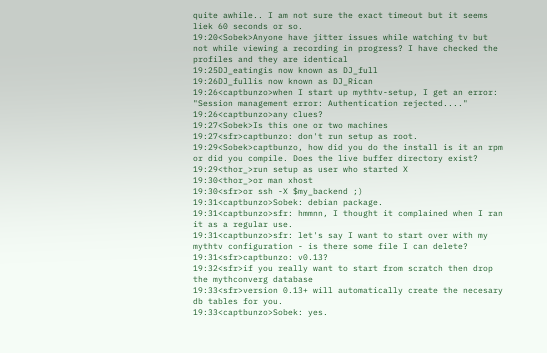quite awhile.. I am not sure the exact timeout but it seems liek 60 seconds or so.
19:20<Sobek>Anyone have jitter issues while watching tv but not while viewing a recording in progress? I have checked the profiles and they are identical
19:25DJ_eatingis now known as DJ_full
19:26DJ_fullis now known as DJ_Rican
19:26<captbunzo>when I start up mythtv-setup, I get an error: "Session management error: Authentication rejected...."
19:26<captbunzo>any clues?
19:27<Sobek>Is this one or two machines
19:27<sfr>captbunzo: don't run setup as root.
19:29<Sobek>captbunzo, how did you do the install is it an rpm or did you compile. Does the live buffer directory exist?
19:29<thor_>run setup as user who started X
19:30<thor_>or man xhost
19:30<sfr>or ssh -X $my_backend ;)
19:31<captbunzo>Sobek: debian package.
19:31<captbunzo>sfr: hmmnn, I thought it complained when I ran it as a regular use.
19:31<captbunzo>sfr: let's say I want to start over with my mythtv configuration - is there some file I can delete?
19:31<sfr>captbunzo: v0.13?
19:32<sfr>if you really want to start from scratch then drop the mythconverg database
19:33<sfr>version 0.13+ will automatically create the necesary db tables for you.
19:33<captbunzo>Sobek: yes.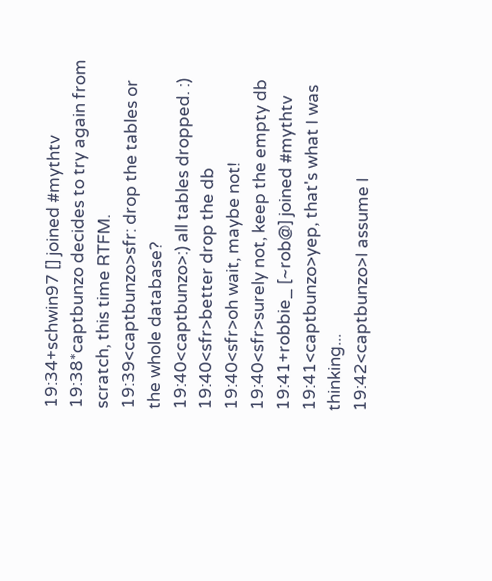19:34+schwin97 [] joined #mythtv
19:38*captbunzo decides to try again from scratch, this time RTFM.
19:39<captbunzo>sfr: drop the tables or the whole database?
19:40<captbunzo>:) all tables dropped. :)
19:40<sfr>better drop the db
19:40<sfr>oh wait, maybe not!
19:40<sfr>surely not, keep the empty db
19:41+robbie_ [~rob@] joined #mythtv
19:41<captbunzo>yep, that's what I was thinking...
19:42<captbunzo>I assume I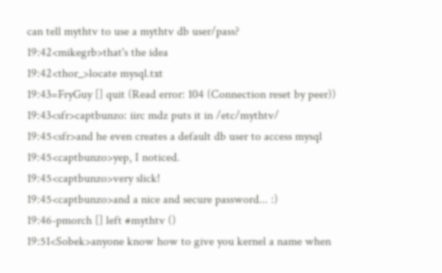can tell mythtv to use a mythtv db user/pass?
19:42<mikegrb>that's the idea
19:42<thor_>locate mysql.txt
19:43=FryGuy [] quit (Read error: 104 (Connection reset by peer))
19:43<sfr>captbunzo: iirc mdz puts it in /etc/mythtv/
19:45<sfr>and he even creates a default db user to access mysql
19:45<captbunzo>yep, I noticed.
19:45<captbunzo>very slick!
19:45<captbunzo>and a nice and secure password... :)
19:46-pmorch [] left #mythtv ()
19:51<Sobek>anyone know how to give you kernel a name when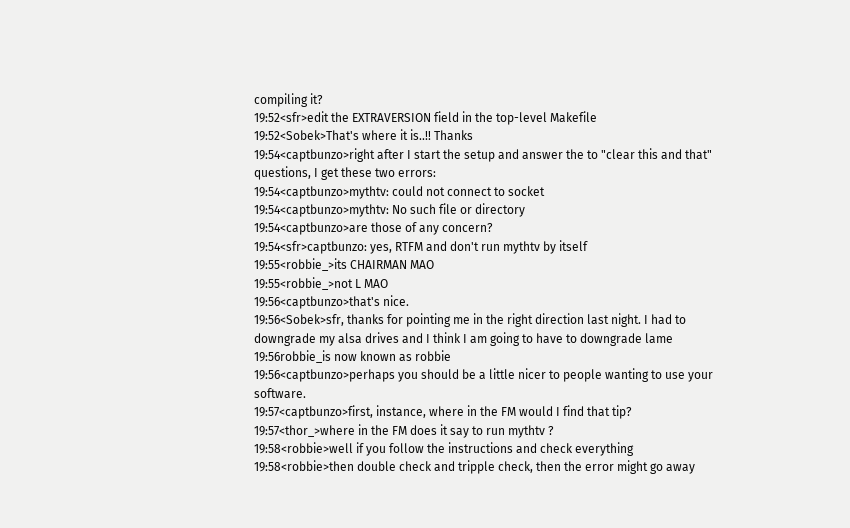compiling it?
19:52<sfr>edit the EXTRAVERSION field in the top-level Makefile
19:52<Sobek>That's where it is..!! Thanks
19:54<captbunzo>right after I start the setup and answer the to "clear this and that" questions, I get these two errors:
19:54<captbunzo>mythtv: could not connect to socket
19:54<captbunzo>mythtv: No such file or directory
19:54<captbunzo>are those of any concern?
19:54<sfr>captbunzo: yes, RTFM and don't run mythtv by itself
19:55<robbie_>its CHAIRMAN MAO
19:55<robbie_>not L MAO
19:56<captbunzo>that's nice.
19:56<Sobek>sfr, thanks for pointing me in the right direction last night. I had to downgrade my alsa drives and I think I am going to have to downgrade lame
19:56robbie_is now known as robbie
19:56<captbunzo>perhaps you should be a little nicer to people wanting to use your software.
19:57<captbunzo>first, instance, where in the FM would I find that tip?
19:57<thor_>where in the FM does it say to run mythtv ?
19:58<robbie>well if you follow the instructions and check everything
19:58<robbie>then double check and tripple check, then the error might go away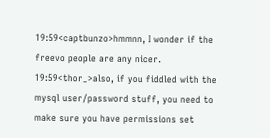19:59<captbunzo>hmmnn, I wonder if the freevo people are any nicer.
19:59<thor_>also, if you fiddled with the mysql user/password stuff, you need to make sure you have permissions set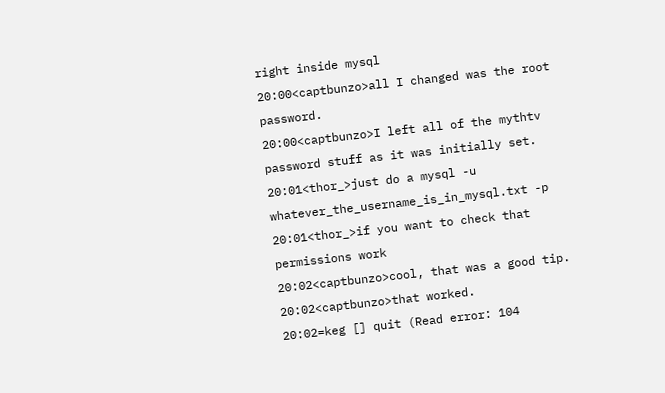right inside mysql
20:00<captbunzo>all I changed was the root password.
20:00<captbunzo>I left all of the mythtv password stuff as it was initially set.
20:01<thor_>just do a mysql -u whatever_the_username_is_in_mysql.txt -p
20:01<thor_>if you want to check that permissions work
20:02<captbunzo>cool, that was a good tip.
20:02<captbunzo>that worked.
20:02=keg [] quit (Read error: 104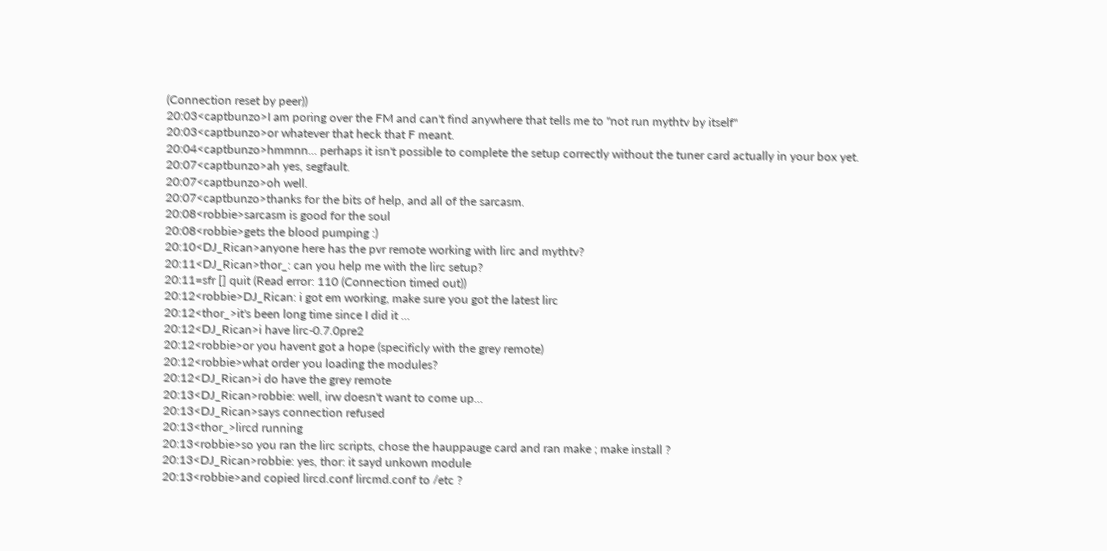(Connection reset by peer))
20:03<captbunzo>I am poring over the FM and can't find anywhere that tells me to "not run mythtv by itself"
20:03<captbunzo>or whatever that heck that F meant.
20:04<captbunzo>hmmnn... perhaps it isn't possible to complete the setup correctly without the tuner card actually in your box yet.
20:07<captbunzo>ah yes, segfault.
20:07<captbunzo>oh well.
20:07<captbunzo>thanks for the bits of help, and all of the sarcasm.
20:08<robbie>sarcasm is good for the soul
20:08<robbie>gets the blood pumping :)
20:10<DJ_Rican>anyone here has the pvr remote working with lirc and mythtv?
20:11<DJ_Rican>thor_: can you help me with the lirc setup?
20:11=sfr [] quit (Read error: 110 (Connection timed out))
20:12<robbie>DJ_Rican: i got em working, make sure you got the latest lirc
20:12<thor_>it's been long time since I did it ...
20:12<DJ_Rican>i have lirc-0.7.0pre2
20:12<robbie>or you havent got a hope (specificly with the grey remote)
20:12<robbie>what order you loading the modules?
20:12<DJ_Rican>i do have the grey remote
20:13<DJ_Rican>robbie: well, irw doesn't want to come up...
20:13<DJ_Rican>says connection refused
20:13<thor_>lircd running
20:13<robbie>so you ran the lirc scripts, chose the hauppauge card and ran make ; make install ?
20:13<DJ_Rican>robbie: yes, thor: it sayd unkown module
20:13<robbie>and copied lircd.conf lircmd.conf to /etc ?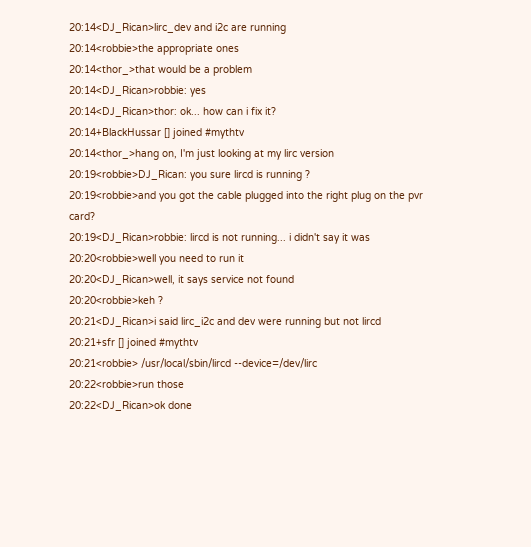20:14<DJ_Rican>lirc_dev and i2c are running
20:14<robbie>the appropriate ones
20:14<thor_>that would be a problem
20:14<DJ_Rican>robbie: yes
20:14<DJ_Rican>thor: ok... how can i fix it?
20:14+BlackHussar [] joined #mythtv
20:14<thor_>hang on, I'm just looking at my lirc version
20:19<robbie>DJ_Rican: you sure lircd is running ?
20:19<robbie>and you got the cable plugged into the right plug on the pvr card?
20:19<DJ_Rican>robbie: lircd is not running... i didn't say it was
20:20<robbie>well you need to run it
20:20<DJ_Rican>well, it says service not found
20:20<robbie>keh ?
20:21<DJ_Rican>i said lirc_i2c and dev were running but not lircd
20:21+sfr [] joined #mythtv
20:21<robbie> /usr/local/sbin/lircd --device=/dev/lirc
20:22<robbie>run those
20:22<DJ_Rican>ok done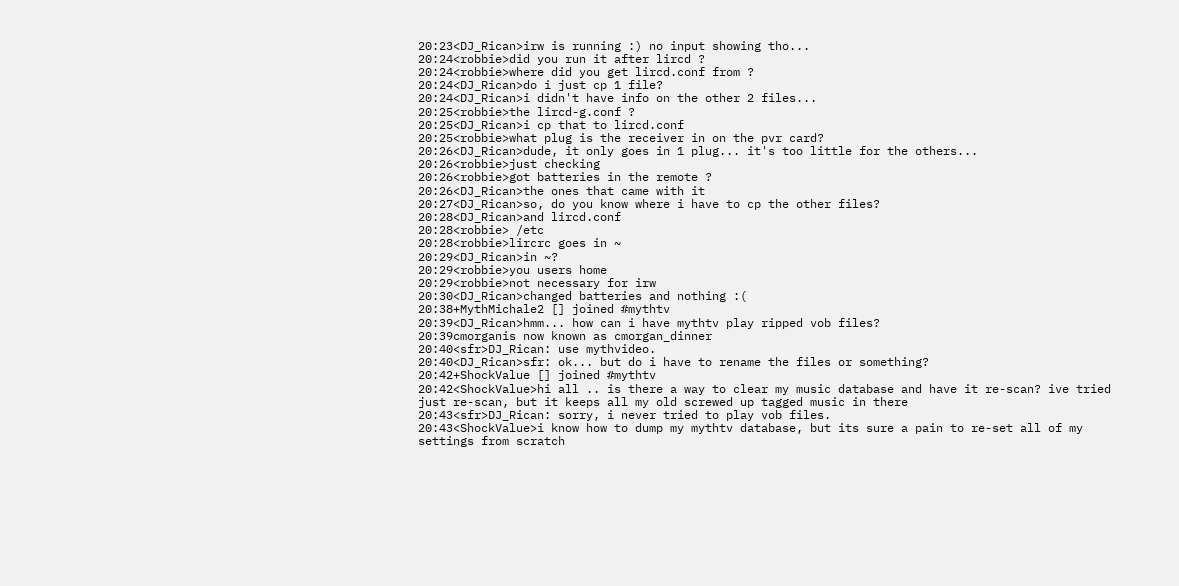20:23<DJ_Rican>irw is running :) no input showing tho...
20:24<robbie>did you run it after lircd ?
20:24<robbie>where did you get lircd.conf from ?
20:24<DJ_Rican>do i just cp 1 file?
20:24<DJ_Rican>i didn't have info on the other 2 files...
20:25<robbie>the lircd-g.conf ?
20:25<DJ_Rican>i cp that to lircd.conf
20:25<robbie>what plug is the receiver in on the pvr card?
20:26<DJ_Rican>dude, it only goes in 1 plug... it's too little for the others...
20:26<robbie>just checking
20:26<robbie>got batteries in the remote ?
20:26<DJ_Rican>the ones that came with it
20:27<DJ_Rican>so, do you know where i have to cp the other files?
20:28<DJ_Rican>and lircd.conf
20:28<robbie> /etc
20:28<robbie>lircrc goes in ~
20:29<DJ_Rican>in ~?
20:29<robbie>you users home
20:29<robbie>not necessary for irw
20:30<DJ_Rican>changed batteries and nothing :(
20:38+MythMichale2 [] joined #mythtv
20:39<DJ_Rican>hmm... how can i have mythtv play ripped vob files?
20:39cmorganis now known as cmorgan_dinner
20:40<sfr>DJ_Rican: use mythvideo.
20:40<DJ_Rican>sfr: ok... but do i have to rename the files or something?
20:42+ShockValue [] joined #mythtv
20:42<ShockValue>hi all .. is there a way to clear my music database and have it re-scan? ive tried just re-scan, but it keeps all my old screwed up tagged music in there
20:43<sfr>DJ_Rican: sorry, i never tried to play vob files.
20:43<ShockValue>i know how to dump my mythtv database, but its sure a pain to re-set all of my settings from scratch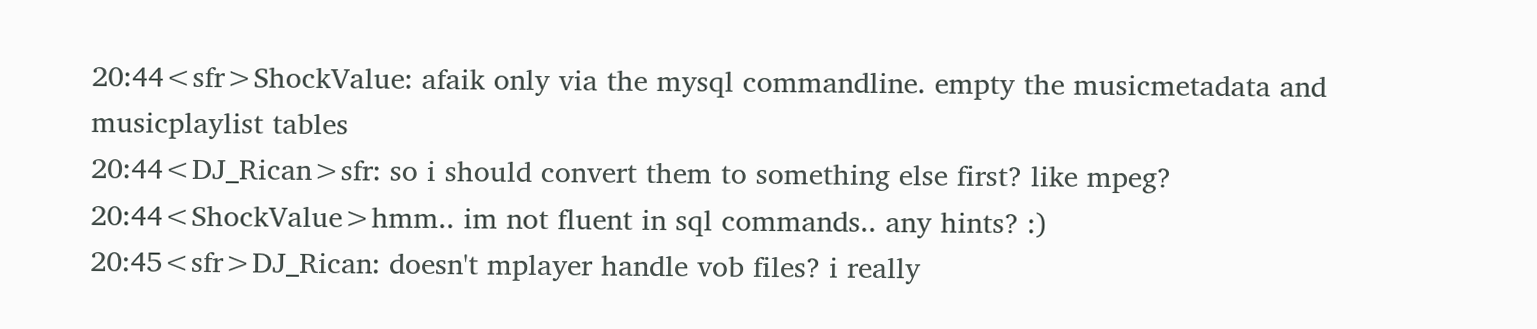20:44<sfr>ShockValue: afaik only via the mysql commandline. empty the musicmetadata and musicplaylist tables
20:44<DJ_Rican>sfr: so i should convert them to something else first? like mpeg?
20:44<ShockValue>hmm.. im not fluent in sql commands.. any hints? :)
20:45<sfr>DJ_Rican: doesn't mplayer handle vob files? i really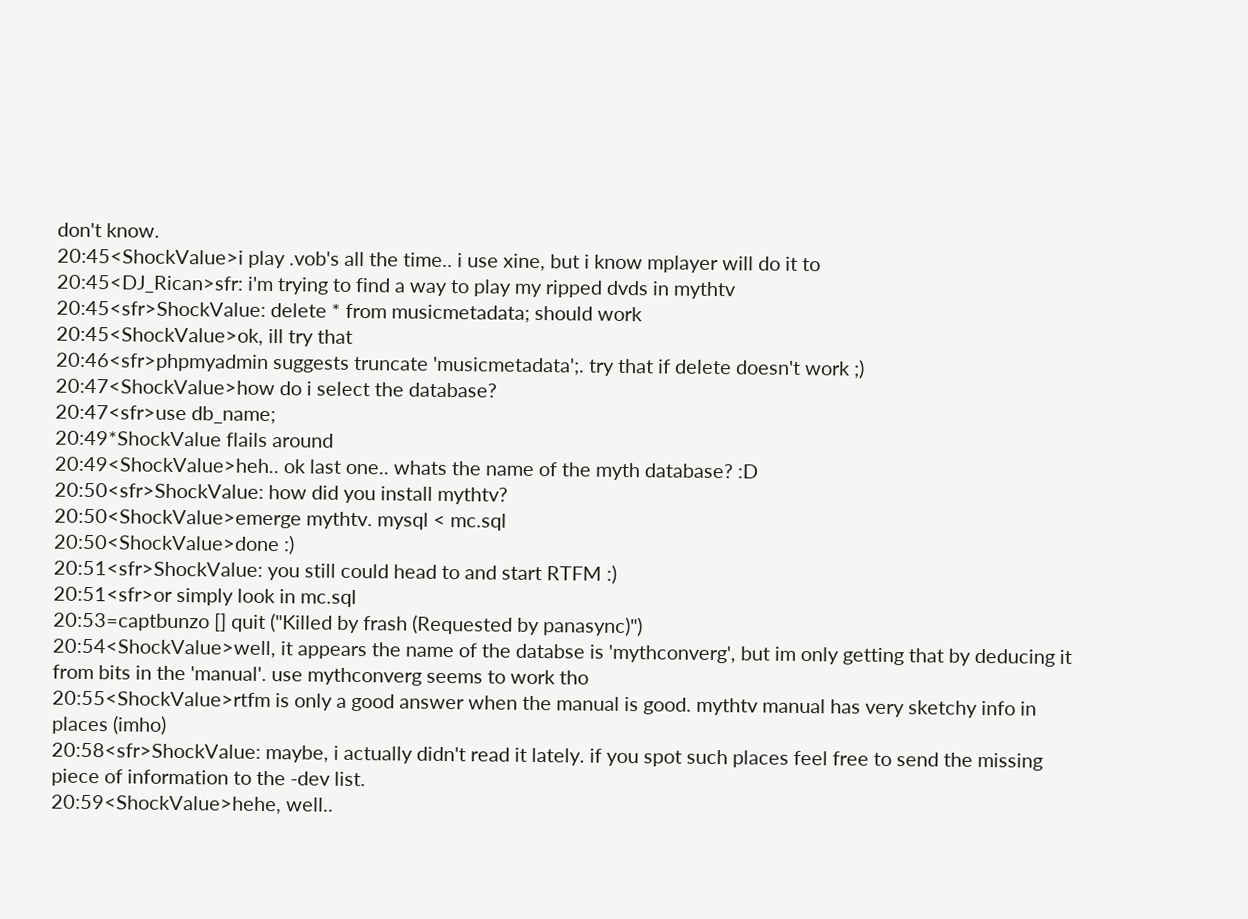don't know.
20:45<ShockValue>i play .vob's all the time.. i use xine, but i know mplayer will do it to
20:45<DJ_Rican>sfr: i'm trying to find a way to play my ripped dvds in mythtv
20:45<sfr>ShockValue: delete * from musicmetadata; should work
20:45<ShockValue>ok, ill try that
20:46<sfr>phpmyadmin suggests truncate 'musicmetadata';. try that if delete doesn't work ;)
20:47<ShockValue>how do i select the database?
20:47<sfr>use db_name;
20:49*ShockValue flails around
20:49<ShockValue>heh.. ok last one.. whats the name of the myth database? :D
20:50<sfr>ShockValue: how did you install mythtv?
20:50<ShockValue>emerge mythtv. mysql < mc.sql
20:50<ShockValue>done :)
20:51<sfr>ShockValue: you still could head to and start RTFM :)
20:51<sfr>or simply look in mc.sql
20:53=captbunzo [] quit ("Killed by frash (Requested by panasync)")
20:54<ShockValue>well, it appears the name of the databse is 'mythconverg', but im only getting that by deducing it from bits in the 'manual'. use mythconverg seems to work tho
20:55<ShockValue>rtfm is only a good answer when the manual is good. mythtv manual has very sketchy info in places (imho)
20:58<sfr>ShockValue: maybe, i actually didn't read it lately. if you spot such places feel free to send the missing piece of information to the -dev list.
20:59<ShockValue>hehe, well..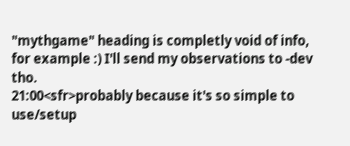"mythgame" heading is completly void of info, for example :) I'll send my observations to -dev tho.
21:00<sfr>probably because it's so simple to use/setup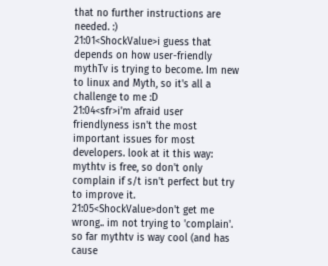that no further instructions are needed. :)
21:01<ShockValue>i guess that depends on how user-friendly mythTv is trying to become. Im new to linux and Myth, so it's all a challenge to me :D
21:04<sfr>i'm afraid user friendlyness isn't the most important issues for most developers. look at it this way: mythtv is free, so don't only complain if s/t isn't perfect but try to improve it.
21:05<ShockValue>don't get me wrong.. im not trying to 'complain'. so far mythtv is way cool (and has cause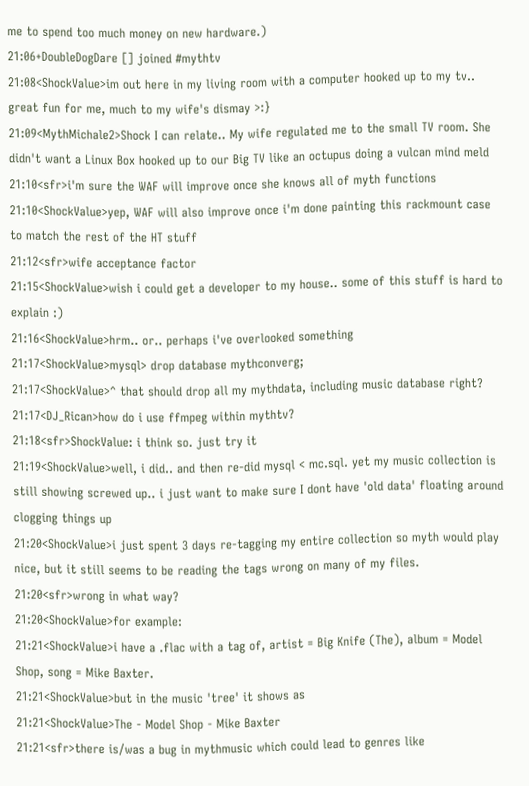me to spend too much money on new hardware.)
21:06+DoubleDogDare [] joined #mythtv
21:08<ShockValue>im out here in my living room with a computer hooked up to my tv.. great fun for me, much to my wife's dismay >:}
21:09<MythMichale2>Shock I can relate.. My wife regulated me to the small TV room. She didn't want a Linux Box hooked up to our Big TV like an octupus doing a vulcan mind meld
21:10<sfr>i'm sure the WAF will improve once she knows all of myth functions
21:10<ShockValue>yep, WAF will also improve once i'm done painting this rackmount case to match the rest of the HT stuff
21:12<sfr>wife acceptance factor
21:15<ShockValue>wish i could get a developer to my house.. some of this stuff is hard to explain :)
21:16<ShockValue>hrm.. or.. perhaps i've overlooked something
21:17<ShockValue>mysql> drop database mythconverg;
21:17<ShockValue>^ that should drop all my mythdata, including music database right?
21:17<DJ_Rican>how do i use ffmpeg within mythtv?
21:18<sfr>ShockValue: i think so. just try it
21:19<ShockValue>well, i did.. and then re-did mysql < mc.sql. yet my music collection is still showing screwed up.. i just want to make sure I dont have 'old data' floating around clogging things up
21:20<ShockValue>i just spent 3 days re-tagging my entire collection so myth would play nice, but it still seems to be reading the tags wrong on many of my files.
21:20<sfr>wrong in what way?
21:20<ShockValue>for example:
21:21<ShockValue>i have a .flac with a tag of, artist = Big Knife (The), album = Model Shop, song = Mike Baxter.
21:21<ShockValue>but in the music 'tree' it shows as
21:21<ShockValue>The - Model Shop - Mike Baxter
21:21<sfr>there is/was a bug in mythmusic which could lead to genres like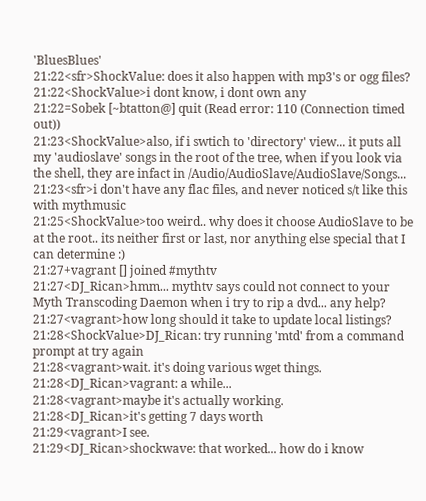'BluesBlues'
21:22<sfr>ShockValue: does it also happen with mp3's or ogg files?
21:22<ShockValue>i dont know, i dont own any
21:22=Sobek [~btatton@] quit (Read error: 110 (Connection timed out))
21:23<ShockValue>also, if i swtich to 'directory' view... it puts all my 'audioslave' songs in the root of the tree, when if you look via the shell, they are infact in /Audio/AudioSlave/AudioSlave/Songs...
21:23<sfr>i don't have any flac files, and never noticed s/t like this with mythmusic
21:25<ShockValue>too weird.. why does it choose AudioSlave to be at the root.. its neither first or last, nor anything else special that I can determine :)
21:27+vagrant [] joined #mythtv
21:27<DJ_Rican>hmm... mythtv says could not connect to your Myth Transcoding Daemon when i try to rip a dvd... any help?
21:27<vagrant>how long should it take to update local listings?
21:28<ShockValue>DJ_Rican: try running 'mtd' from a command prompt at try again
21:28<vagrant>wait. it's doing various wget things.
21:28<DJ_Rican>vagrant: a while...
21:28<vagrant>maybe it's actually working.
21:28<DJ_Rican>it's getting 7 days worth
21:29<vagrant>I see.
21:29<DJ_Rican>shockwave: that worked... how do i know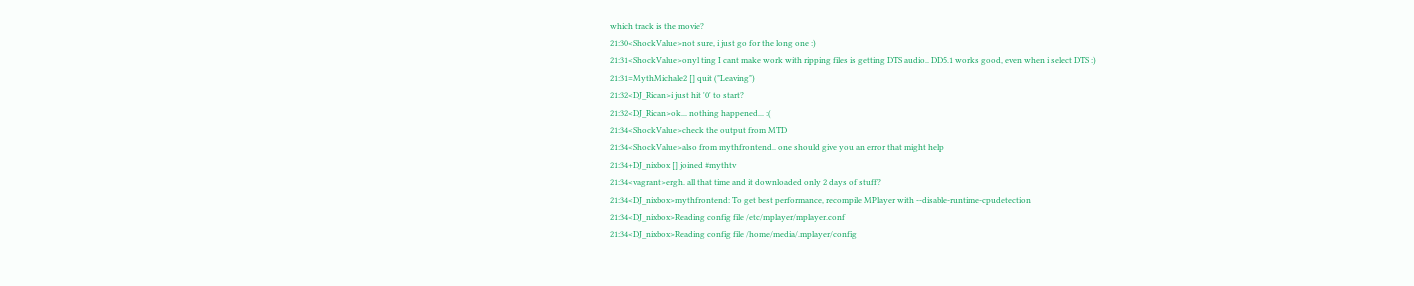which track is the movie?
21:30<ShockValue>not sure, i just go for the long one :)
21:31<ShockValue>onyl ting I cant make work with ripping files is getting DTS audio.. DD5.1 works good, even when i select DTS :)
21:31=MythMichale2 [] quit ("Leaving")
21:32<DJ_Rican>i just hit '0' to start?
21:32<DJ_Rican>ok... nothing happened... :(
21:34<ShockValue>check the output from MTD
21:34<ShockValue>also from mythfrontend.. one should give you an error that might help
21:34+DJ_nixbox [] joined #mythtv
21:34<vagrant>ergh. all that time and it downloaded only 2 days of stuff?
21:34<DJ_nixbox>mythfrontend: To get best performance, recompile MPlayer with --disable-runtime-cpudetection
21:34<DJ_nixbox>Reading config file /etc/mplayer/mplayer.conf
21:34<DJ_nixbox>Reading config file /home/media/.mplayer/config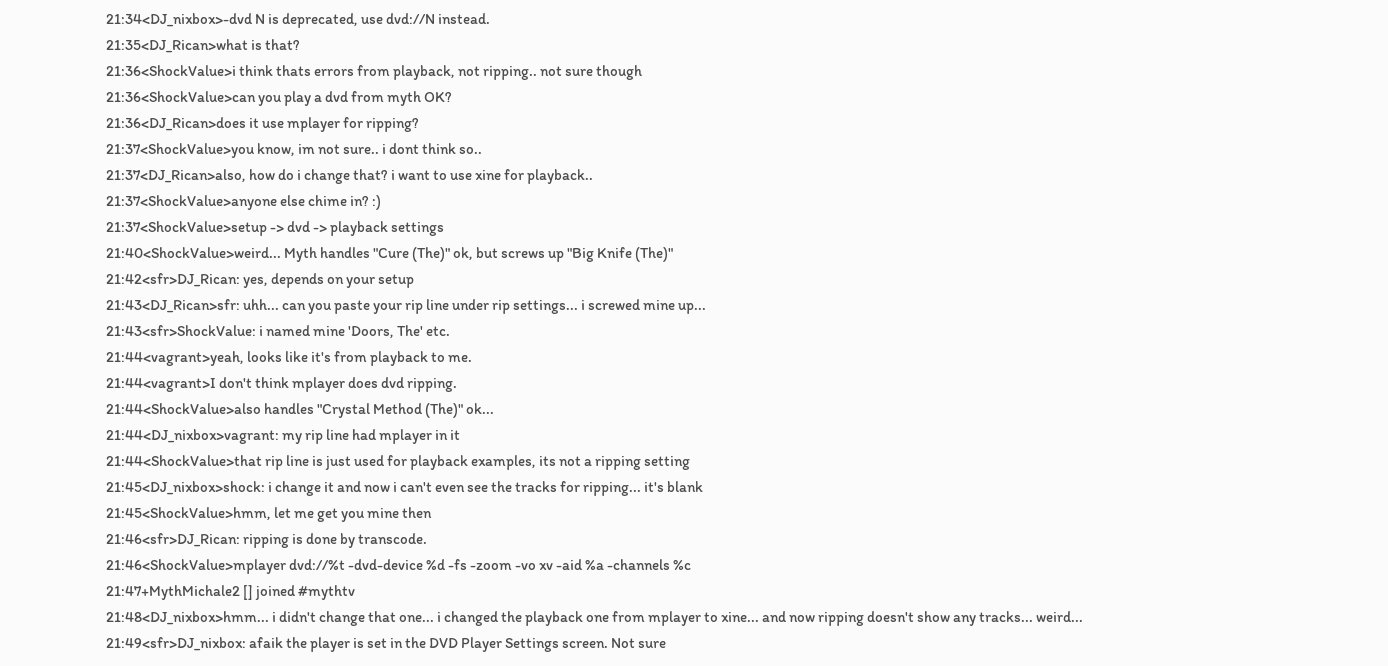21:34<DJ_nixbox>-dvd N is deprecated, use dvd://N instead.
21:35<DJ_Rican>what is that?
21:36<ShockValue>i think thats errors from playback, not ripping.. not sure though
21:36<ShockValue>can you play a dvd from myth OK?
21:36<DJ_Rican>does it use mplayer for ripping?
21:37<ShockValue>you know, im not sure.. i dont think so..
21:37<DJ_Rican>also, how do i change that? i want to use xine for playback..
21:37<ShockValue>anyone else chime in? :)
21:37<ShockValue>setup -> dvd -> playback settings
21:40<ShockValue>weird... Myth handles "Cure (The)" ok, but screws up "Big Knife (The)"
21:42<sfr>DJ_Rican: yes, depends on your setup
21:43<DJ_Rican>sfr: uhh... can you paste your rip line under rip settings... i screwed mine up...
21:43<sfr>ShockValue: i named mine 'Doors, The' etc.
21:44<vagrant>yeah, looks like it's from playback to me.
21:44<vagrant>I don't think mplayer does dvd ripping.
21:44<ShockValue>also handles "Crystal Method (The)" ok...
21:44<DJ_nixbox>vagrant: my rip line had mplayer in it
21:44<ShockValue>that rip line is just used for playback examples, its not a ripping setting
21:45<DJ_nixbox>shock: i change it and now i can't even see the tracks for ripping... it's blank
21:45<ShockValue>hmm, let me get you mine then
21:46<sfr>DJ_Rican: ripping is done by transcode.
21:46<ShockValue>mplayer dvd://%t -dvd-device %d -fs -zoom -vo xv -aid %a -channels %c
21:47+MythMichale2 [] joined #mythtv
21:48<DJ_nixbox>hmm... i didn't change that one... i changed the playback one from mplayer to xine... and now ripping doesn't show any tracks... weird...
21:49<sfr>DJ_nixbox: afaik the player is set in the DVD Player Settings screen. Not sure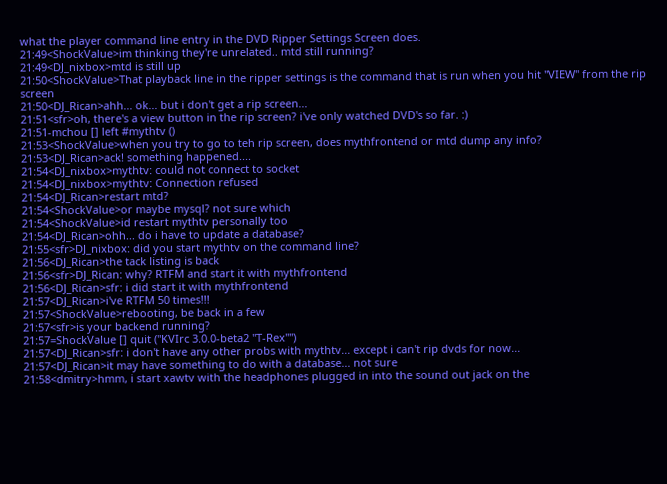what the player command line entry in the DVD Ripper Settings Screen does.
21:49<ShockValue>im thinking they're unrelated.. mtd still running?
21:49<DJ_nixbox>mtd is still up
21:50<ShockValue>That playback line in the ripper settings is the command that is run when you hit "VIEW" from the rip screen
21:50<DJ_Rican>ahh... ok... but i don't get a rip screen...
21:51<sfr>oh, there's a view button in the rip screen? i've only watched DVD's so far. :)
21:51-mchou [] left #mythtv ()
21:53<ShockValue>when you try to go to teh rip screen, does mythfrontend or mtd dump any info?
21:53<DJ_Rican>ack! something happened....
21:54<DJ_nixbox>mythtv: could not connect to socket
21:54<DJ_nixbox>mythtv: Connection refused
21:54<DJ_Rican>restart mtd?
21:54<ShockValue>or maybe mysql? not sure which
21:54<ShockValue>id restart mythtv personally too
21:54<DJ_Rican>ohh... do i have to update a database?
21:55<sfr>DJ_nixbox: did you start mythtv on the command line?
21:56<DJ_Rican>the tack listing is back
21:56<sfr>DJ_Rican: why? RTFM and start it with mythfrontend
21:56<DJ_Rican>sfr: i did start it with mythfrontend
21:57<DJ_Rican>i've RTFM 50 times!!!
21:57<ShockValue>rebooting, be back in a few
21:57<sfr>is your backend running?
21:57=ShockValue [] quit ("KVIrc 3.0.0-beta2 "T-Rex"")
21:57<DJ_Rican>sfr: i don't have any other probs with mythtv... except i can't rip dvds for now...
21:57<DJ_Rican>it may have something to do with a database... not sure
21:58<dmitry>hmm, i start xawtv with the headphones plugged in into the sound out jack on the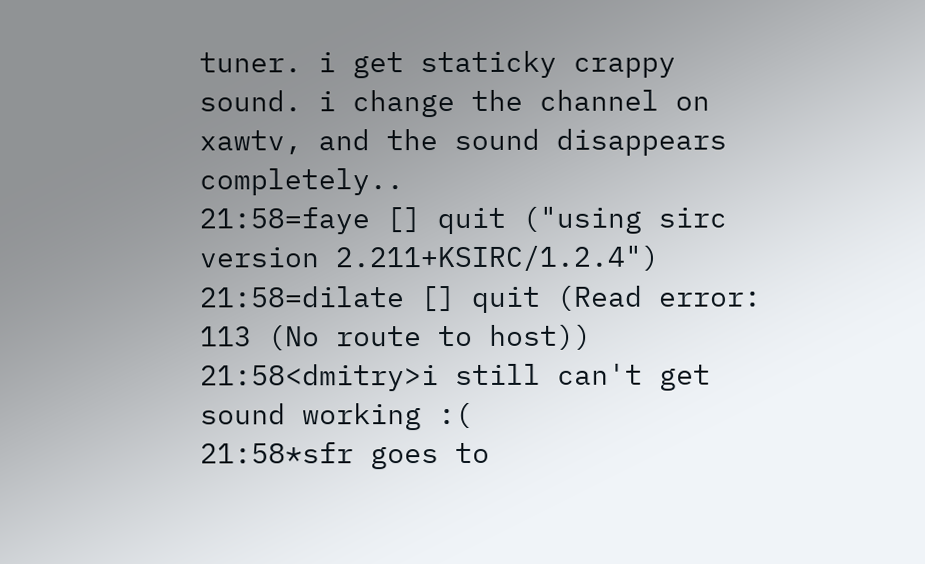tuner. i get staticky crappy sound. i change the channel on xawtv, and the sound disappears completely..
21:58=faye [] quit ("using sirc version 2.211+KSIRC/1.2.4")
21:58=dilate [] quit (Read error: 113 (No route to host))
21:58<dmitry>i still can't get sound working :(
21:58*sfr goes to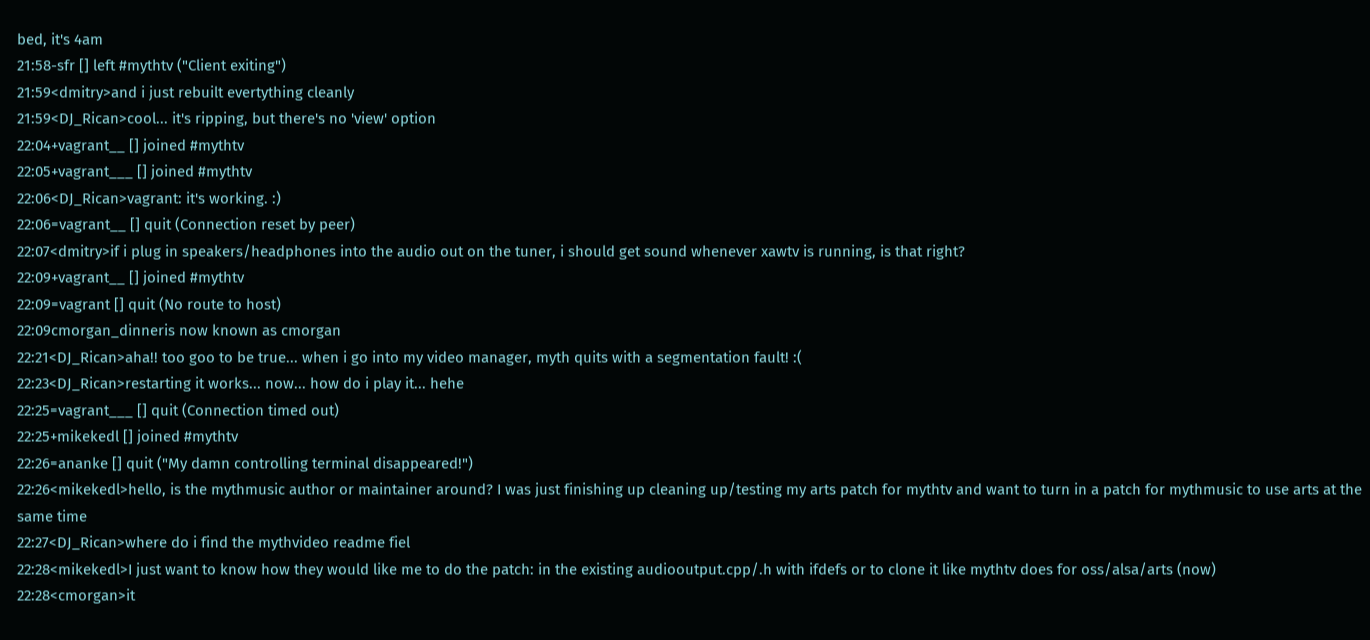bed, it's 4am
21:58-sfr [] left #mythtv ("Client exiting")
21:59<dmitry>and i just rebuilt evertything cleanly
21:59<DJ_Rican>cool... it's ripping, but there's no 'view' option
22:04+vagrant__ [] joined #mythtv
22:05+vagrant___ [] joined #mythtv
22:06<DJ_Rican>vagrant: it's working. :)
22:06=vagrant__ [] quit (Connection reset by peer)
22:07<dmitry>if i plug in speakers/headphones into the audio out on the tuner, i should get sound whenever xawtv is running, is that right?
22:09+vagrant__ [] joined #mythtv
22:09=vagrant [] quit (No route to host)
22:09cmorgan_dinneris now known as cmorgan
22:21<DJ_Rican>aha!! too goo to be true... when i go into my video manager, myth quits with a segmentation fault! :(
22:23<DJ_Rican>restarting it works... now... how do i play it... hehe
22:25=vagrant___ [] quit (Connection timed out)
22:25+mikekedl [] joined #mythtv
22:26=ananke [] quit ("My damn controlling terminal disappeared!")
22:26<mikekedl>hello, is the mythmusic author or maintainer around? I was just finishing up cleaning up/testing my arts patch for mythtv and want to turn in a patch for mythmusic to use arts at the same time
22:27<DJ_Rican>where do i find the mythvideo readme fiel
22:28<mikekedl>I just want to know how they would like me to do the patch: in the existing audiooutput.cpp/.h with ifdefs or to clone it like mythtv does for oss/alsa/arts (now)
22:28<cmorgan>it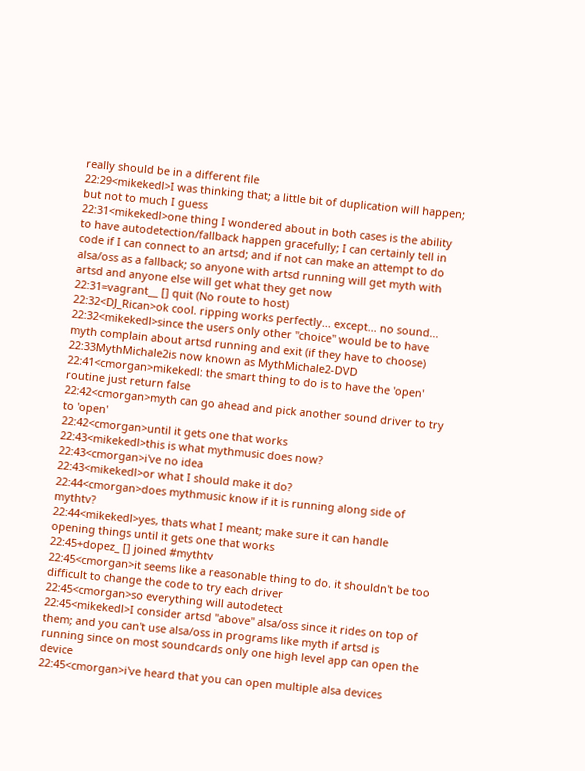really should be in a different file
22:29<mikekedl>I was thinking that; a little bit of duplication will happen; but not to much I guess
22:31<mikekedl>one thing I wondered about in both cases is the ability to have autodetection/fallback happen gracefully; I can certainly tell in code if I can connect to an artsd; and if not can make an attempt to do alsa/oss as a fallback; so anyone with artsd running will get myth with artsd and anyone else will get what they get now
22:31=vagrant__ [] quit (No route to host)
22:32<DJ_Rican>ok cool. ripping works perfectly... except... no sound...
22:32<mikekedl>since the users only other "choice" would be to have myth complain about artsd running and exit (if they have to choose)
22:33MythMichale2is now known as MythMichale2-DVD
22:41<cmorgan>mikekedl: the smart thing to do is to have the 'open' routine just return false
22:42<cmorgan>myth can go ahead and pick another sound driver to try to 'open'
22:42<cmorgan>until it gets one that works
22:43<mikekedl>this is what mythmusic does now?
22:43<cmorgan>i've no idea
22:43<mikekedl>or what I should make it do?
22:44<cmorgan>does mythmusic know if it is running along side of mythtv?
22:44<mikekedl>yes, thats what I meant; make sure it can handle opening things until it gets one that works
22:45+dopez_ [] joined #mythtv
22:45<cmorgan>it seems like a reasonable thing to do. it shouldn't be too difficult to change the code to try each driver
22:45<cmorgan>so everything will autodetect
22:45<mikekedl>I consider artsd "above" alsa/oss since it rides on top of them; and you can't use alsa/oss in programs like myth if artsd is running since on most soundcards only one high level app can open the device
22:45<cmorgan>i've heard that you can open multiple alsa devices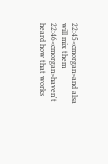22:45<cmorgan>and alsa will mix them
22:46<cmorgan>haven't heard how that works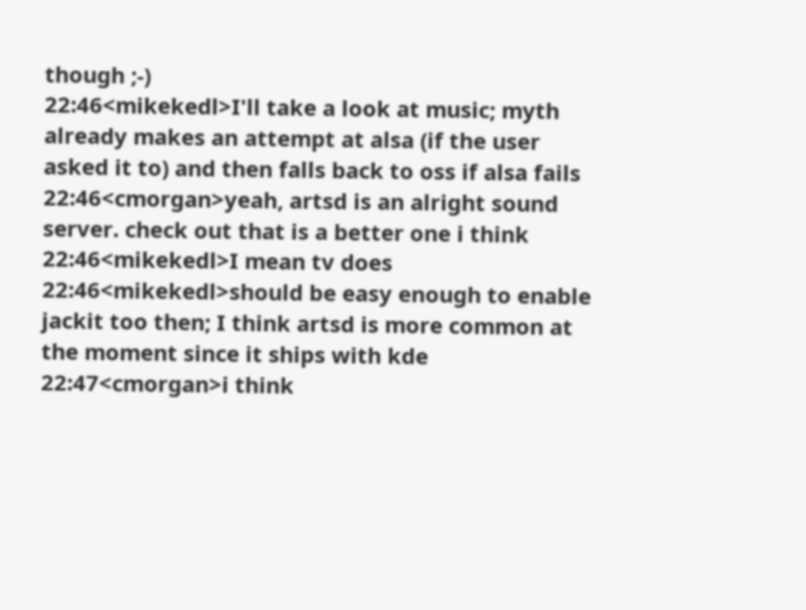though ;-)
22:46<mikekedl>I'll take a look at music; myth already makes an attempt at alsa (if the user asked it to) and then falls back to oss if alsa fails
22:46<cmorgan>yeah, artsd is an alright sound server. check out that is a better one i think
22:46<mikekedl>I mean tv does
22:46<mikekedl>should be easy enough to enable jackit too then; I think artsd is more common at the moment since it ships with kde
22:47<cmorgan>i think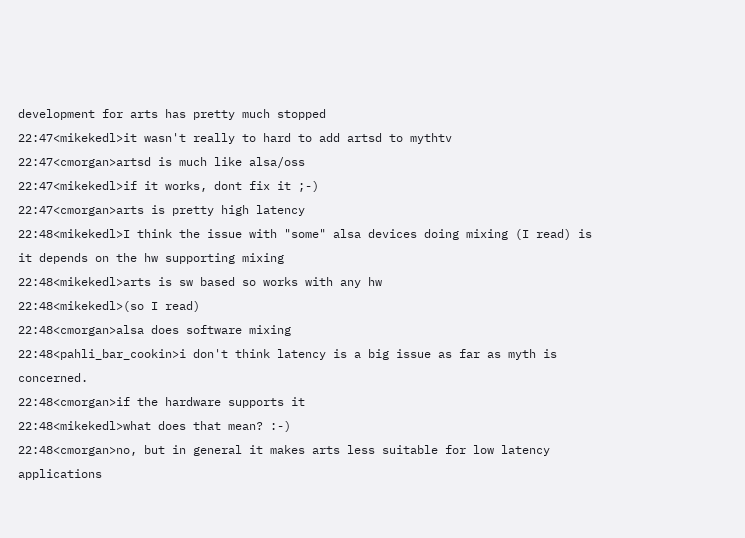development for arts has pretty much stopped
22:47<mikekedl>it wasn't really to hard to add artsd to mythtv
22:47<cmorgan>artsd is much like alsa/oss
22:47<mikekedl>if it works, dont fix it ;-)
22:47<cmorgan>arts is pretty high latency
22:48<mikekedl>I think the issue with "some" alsa devices doing mixing (I read) is it depends on the hw supporting mixing
22:48<mikekedl>arts is sw based so works with any hw
22:48<mikekedl>(so I read)
22:48<cmorgan>alsa does software mixing
22:48<pahli_bar_cookin>i don't think latency is a big issue as far as myth is concerned.
22:48<cmorgan>if the hardware supports it
22:48<mikekedl>what does that mean? :-)
22:48<cmorgan>no, but in general it makes arts less suitable for low latency applications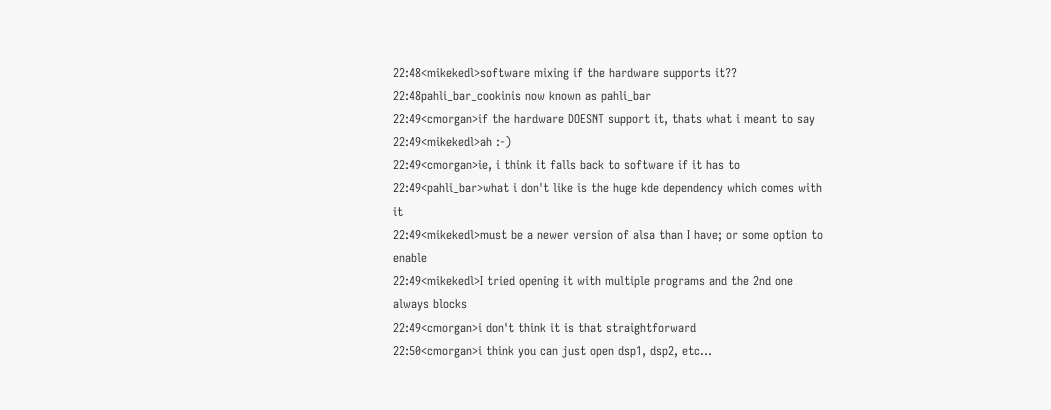22:48<mikekedl>software mixing if the hardware supports it??
22:48pahli_bar_cookinis now known as pahli_bar
22:49<cmorgan>if the hardware DOESNT support it, thats what i meant to say
22:49<mikekedl>ah :-)
22:49<cmorgan>ie, i think it falls back to software if it has to
22:49<pahli_bar>what i don't like is the huge kde dependency which comes with it
22:49<mikekedl>must be a newer version of alsa than I have; or some option to enable
22:49<mikekedl>I tried opening it with multiple programs and the 2nd one always blocks
22:49<cmorgan>i don't think it is that straightforward
22:50<cmorgan>i think you can just open dsp1, dsp2, etc...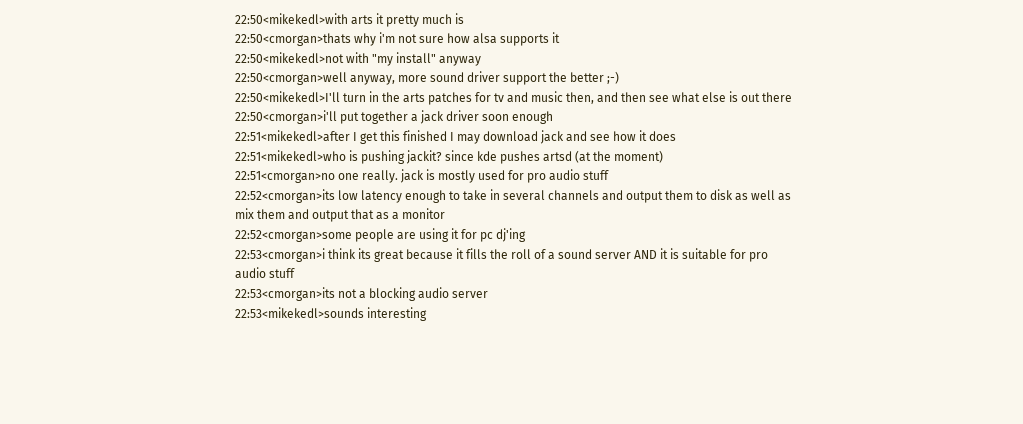22:50<mikekedl>with arts it pretty much is
22:50<cmorgan>thats why i'm not sure how alsa supports it
22:50<mikekedl>not with "my install" anyway
22:50<cmorgan>well anyway, more sound driver support the better ;-)
22:50<mikekedl>I'll turn in the arts patches for tv and music then, and then see what else is out there
22:50<cmorgan>i'll put together a jack driver soon enough
22:51<mikekedl>after I get this finished I may download jack and see how it does
22:51<mikekedl>who is pushing jackit? since kde pushes artsd (at the moment)
22:51<cmorgan>no one really. jack is mostly used for pro audio stuff
22:52<cmorgan>its low latency enough to take in several channels and output them to disk as well as mix them and output that as a monitor
22:52<cmorgan>some people are using it for pc dj'ing
22:53<cmorgan>i think its great because it fills the roll of a sound server AND it is suitable for pro audio stuff
22:53<cmorgan>its not a blocking audio server
22:53<mikekedl>sounds interesting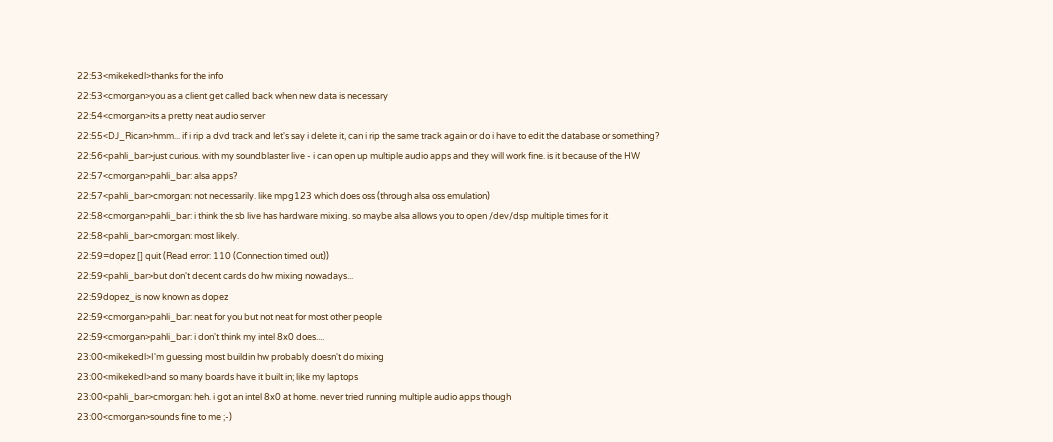22:53<mikekedl>thanks for the info
22:53<cmorgan>you as a client get called back when new data is necessary
22:54<cmorgan>its a pretty neat audio server
22:55<DJ_Rican>hmm... if i rip a dvd track and let's say i delete it, can i rip the same track again or do i have to edit the database or something?
22:56<pahli_bar>just curious. with my soundblaster live - i can open up multiple audio apps and they will work fine. is it because of the HW
22:57<cmorgan>pahli_bar: alsa apps?
22:57<pahli_bar>cmorgan: not necessarily. like mpg123 which does oss (through alsa oss emulation)
22:58<cmorgan>pahli_bar: i think the sb live has hardware mixing. so maybe alsa allows you to open /dev/dsp multiple times for it
22:58<pahli_bar>cmorgan: most likely.
22:59=dopez [] quit (Read error: 110 (Connection timed out))
22:59<pahli_bar>but don't decent cards do hw mixing nowadays...
22:59dopez_is now known as dopez
22:59<cmorgan>pahli_bar: neat for you but not neat for most other people
22:59<cmorgan>pahli_bar: i don't think my intel 8x0 does....
23:00<mikekedl>I'm guessing most buildin hw probably doesn't do mixing
23:00<mikekedl>and so many boards have it built in; like my laptops
23:00<pahli_bar>cmorgan: heh. i got an intel 8x0 at home. never tried running multiple audio apps though
23:00<cmorgan>sounds fine to me ;-)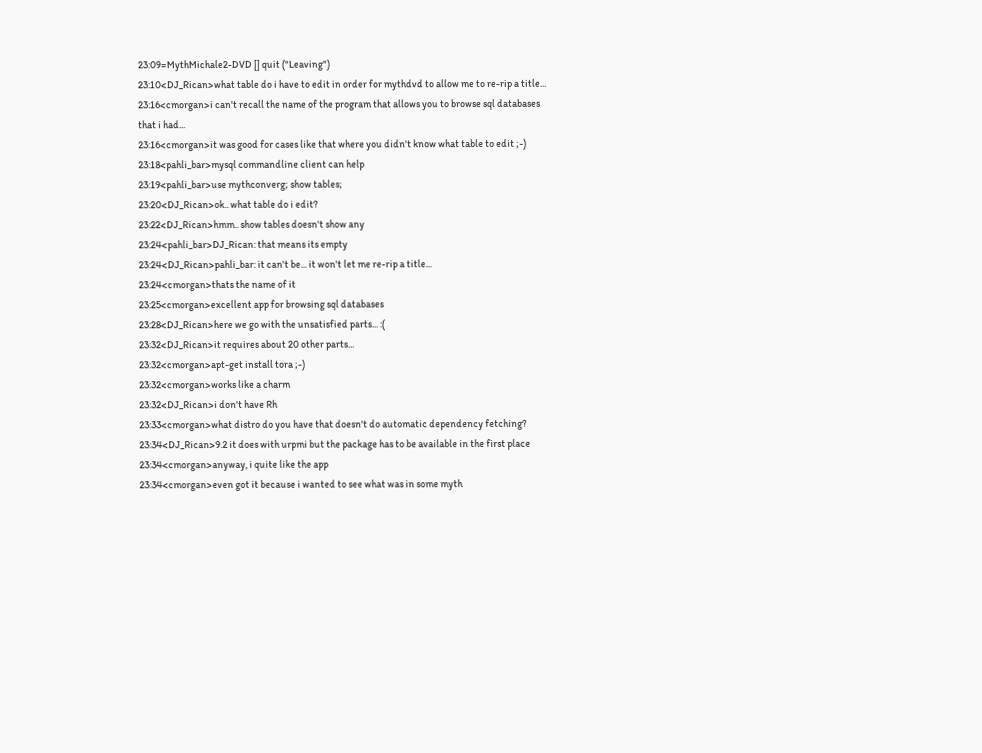23:09=MythMichale2-DVD [] quit ("Leaving")
23:10<DJ_Rican>what table do i have to edit in order for mythdvd to allow me to re-rip a title...
23:16<cmorgan>i can't recall the name of the program that allows you to browse sql databases that i had...
23:16<cmorgan>it was good for cases like that where you didn't know what table to edit ;-)
23:18<pahli_bar>mysql commandline client can help
23:19<pahli_bar>use mythconverg; show tables;
23:20<DJ_Rican>ok.. what table do i edit?
23:22<DJ_Rican>hmm.. show tables doesn't show any
23:24<pahli_bar>DJ_Rican: that means its empty
23:24<DJ_Rican>pahli_bar: it can't be... it won't let me re-rip a title...
23:24<cmorgan>thats the name of it
23:25<cmorgan>excellent app for browsing sql databases
23:28<DJ_Rican>here we go with the unsatisfied parts... :(
23:32<DJ_Rican>it requires about 20 other parts...
23:32<cmorgan>apt-get install tora ;-)
23:32<cmorgan>works like a charm
23:32<DJ_Rican>i don't have Rh
23:33<cmorgan>what distro do you have that doesn't do automatic dependency fetching?
23:34<DJ_Rican>9.2 it does with urpmi but the package has to be available in the first place
23:34<cmorgan>anyway, i quite like the app
23:34<cmorgan>even got it because i wanted to see what was in some myth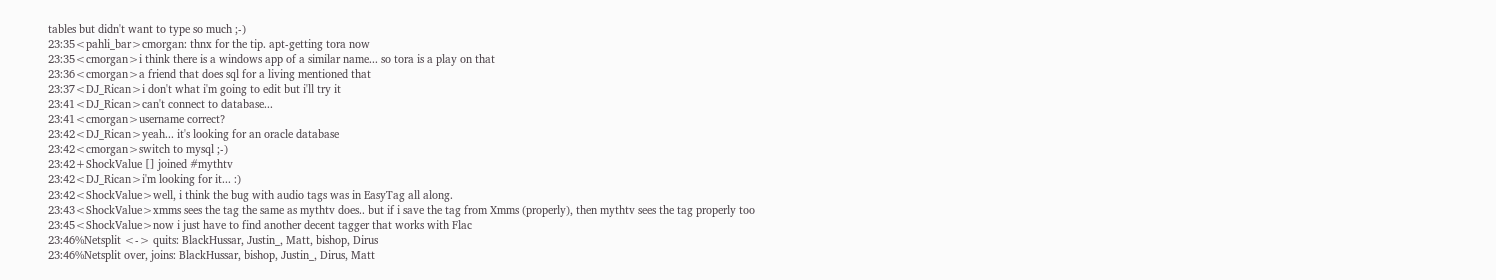tables but didn't want to type so much ;-)
23:35<pahli_bar>cmorgan: thnx for the tip. apt-getting tora now
23:35<cmorgan>i think there is a windows app of a similar name... so tora is a play on that
23:36<cmorgan>a friend that does sql for a living mentioned that
23:37<DJ_Rican>i don't what i'm going to edit but i'll try it
23:41<DJ_Rican>can't connect to database...
23:41<cmorgan>username correct?
23:42<DJ_Rican>yeah... it's looking for an oracle database
23:42<cmorgan>switch to mysql ;-)
23:42+ShockValue [] joined #mythtv
23:42<DJ_Rican>i'm looking for it... :)
23:42<ShockValue>well, i think the bug with audio tags was in EasyTag all along.
23:43<ShockValue>xmms sees the tag the same as mythtv does.. but if i save the tag from Xmms (properly), then mythtv sees the tag properly too
23:45<ShockValue>now i just have to find another decent tagger that works with Flac
23:46%Netsplit <-> quits: BlackHussar, Justin_, Matt, bishop, Dirus
23:46%Netsplit over, joins: BlackHussar, bishop, Justin_, Dirus, Matt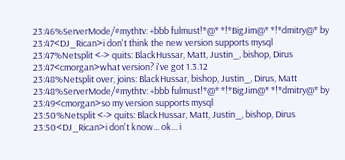23:46%ServerMode/#mythtv: +bbb fulmust!*@* *!*BigJim@* *!*dmitry@* by
23:47<DJ_Rican>i don't think the new version supports mysql
23:47%Netsplit <-> quits: BlackHussar, Matt, Justin_, bishop, Dirus
23:47<cmorgan>what version? i've got 1.3.12
23:48%Netsplit over, joins: BlackHussar, bishop, Justin_, Dirus, Matt
23:48%ServerMode/#mythtv: +bbb fulmust!*@* *!*BigJim@* *!*dmitry@* by
23:49<cmorgan>so my version supports mysql
23:50%Netsplit <-> quits: BlackHussar, Matt, Justin_, bishop, Dirus
23:50<DJ_Rican>i don't know... ok... i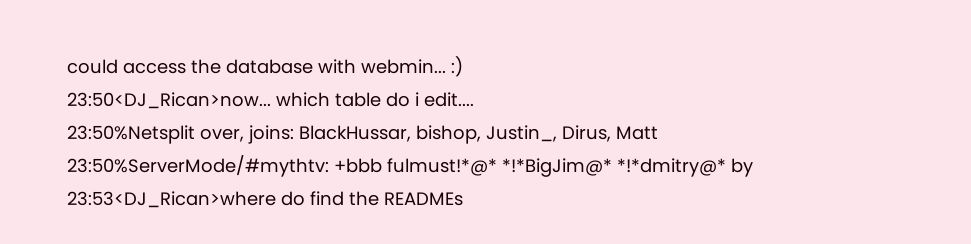could access the database with webmin... :)
23:50<DJ_Rican>now... which table do i edit....
23:50%Netsplit over, joins: BlackHussar, bishop, Justin_, Dirus, Matt
23:50%ServerMode/#mythtv: +bbb fulmust!*@* *!*BigJim@* *!*dmitry@* by
23:53<DJ_Rican>where do find the READMEs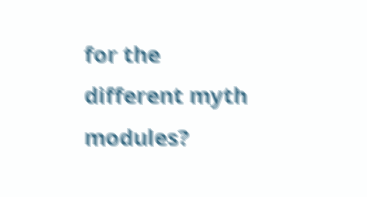for the different myth modules?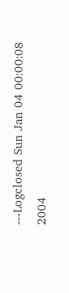---Logclosed Sun Jan 04 00:00:08 2004